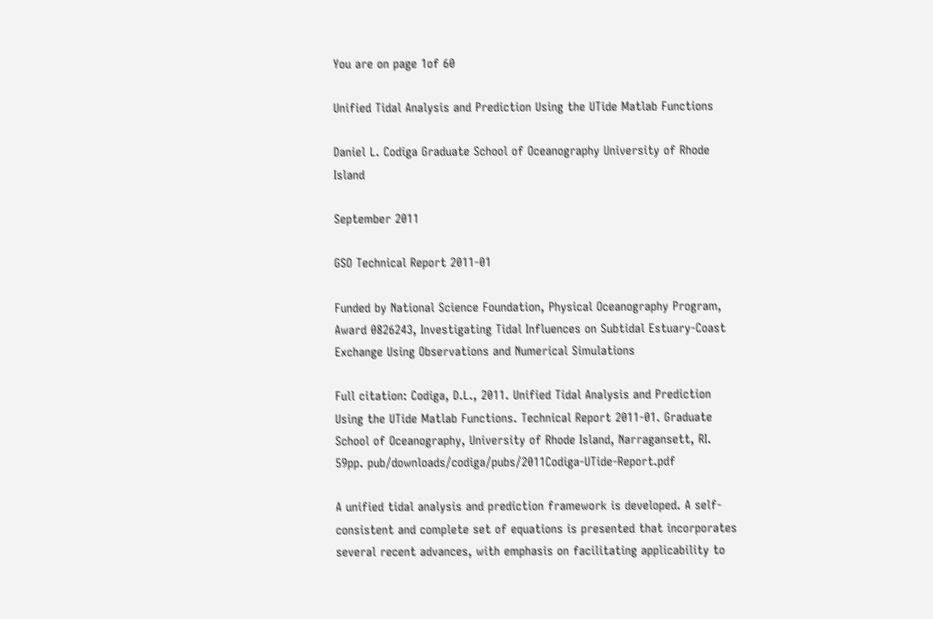You are on page 1of 60

Unified Tidal Analysis and Prediction Using the UTide Matlab Functions

Daniel L. Codiga Graduate School of Oceanography University of Rhode Island

September 2011

GSO Technical Report 2011-01

Funded by National Science Foundation, Physical Oceanography Program, Award 0826243, Investigating Tidal Influences on Subtidal Estuary-Coast Exchange Using Observations and Numerical Simulations

Full citation: Codiga, D.L., 2011. Unified Tidal Analysis and Prediction Using the UTide Matlab Functions. Technical Report 2011-01. Graduate School of Oceanography, University of Rhode Island, Narragansett, RI. 59pp. pub/downloads/codiga/pubs/2011Codiga-UTide-Report.pdf

A unified tidal analysis and prediction framework is developed. A self-consistent and complete set of equations is presented that incorporates several recent advances, with emphasis on facilitating applicability to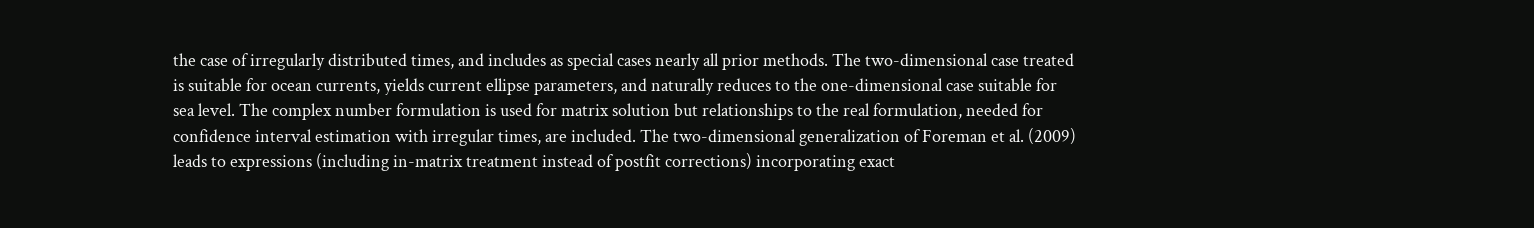the case of irregularly distributed times, and includes as special cases nearly all prior methods. The two-dimensional case treated is suitable for ocean currents, yields current ellipse parameters, and naturally reduces to the one-dimensional case suitable for sea level. The complex number formulation is used for matrix solution but relationships to the real formulation, needed for confidence interval estimation with irregular times, are included. The two-dimensional generalization of Foreman et al. (2009) leads to expressions (including in-matrix treatment instead of postfit corrections) incorporating exact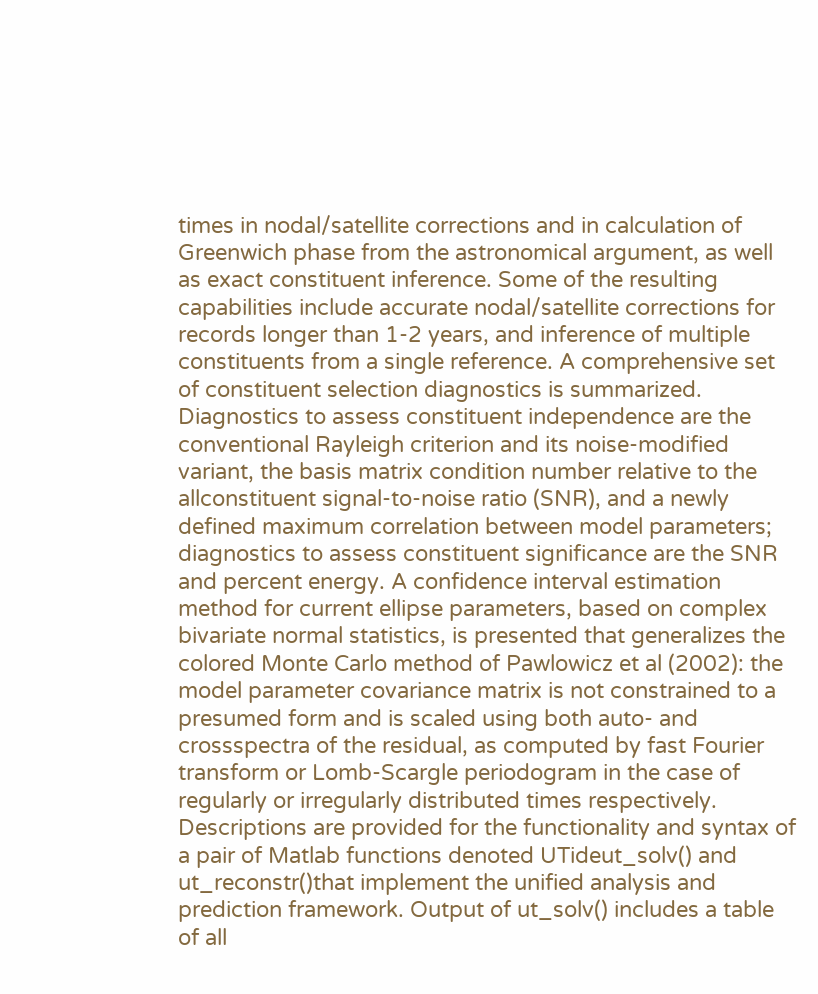times in nodal/satellite corrections and in calculation of Greenwich phase from the astronomical argument, as well as exact constituent inference. Some of the resulting capabilities include accurate nodal/satellite corrections for records longer than 1-2 years, and inference of multiple constituents from a single reference. A comprehensive set of constituent selection diagnostics is summarized. Diagnostics to assess constituent independence are the conventional Rayleigh criterion and its noise-modified variant, the basis matrix condition number relative to the allconstituent signal-to-noise ratio (SNR), and a newly defined maximum correlation between model parameters; diagnostics to assess constituent significance are the SNR and percent energy. A confidence interval estimation method for current ellipse parameters, based on complex bivariate normal statistics, is presented that generalizes the colored Monte Carlo method of Pawlowicz et al (2002): the model parameter covariance matrix is not constrained to a presumed form and is scaled using both auto- and crossspectra of the residual, as computed by fast Fourier transform or Lomb-Scargle periodogram in the case of regularly or irregularly distributed times respectively. Descriptions are provided for the functionality and syntax of a pair of Matlab functions denoted UTideut_solv() and ut_reconstr()that implement the unified analysis and prediction framework. Output of ut_solv() includes a table of all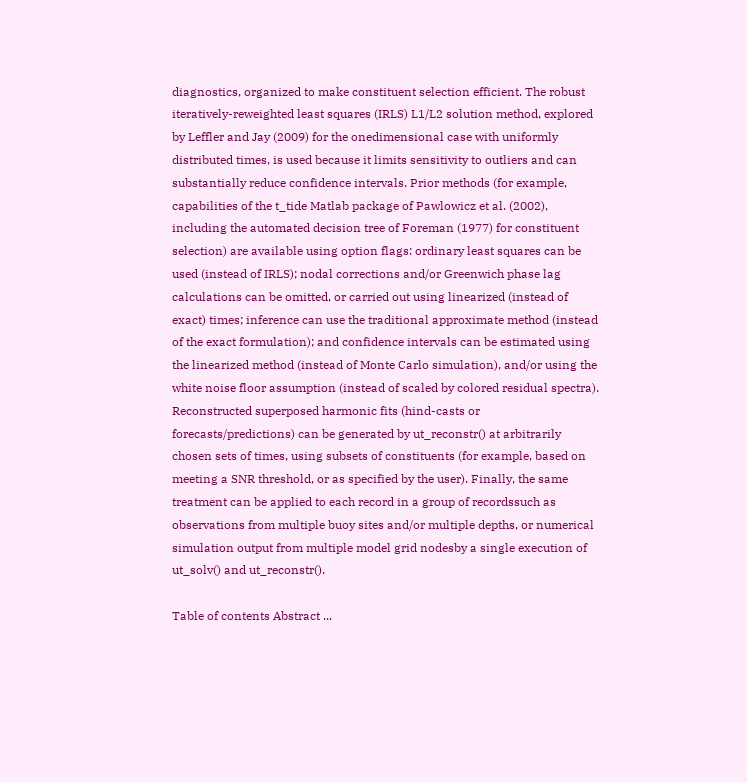diagnostics, organized to make constituent selection efficient. The robust iteratively-reweighted least squares (IRLS) L1/L2 solution method, explored by Leffler and Jay (2009) for the onedimensional case with uniformly distributed times, is used because it limits sensitivity to outliers and can substantially reduce confidence intervals. Prior methods (for example, capabilities of the t_tide Matlab package of Pawlowicz et al. (2002), including the automated decision tree of Foreman (1977) for constituent selection) are available using option flags: ordinary least squares can be used (instead of IRLS); nodal corrections and/or Greenwich phase lag calculations can be omitted, or carried out using linearized (instead of exact) times; inference can use the traditional approximate method (instead of the exact formulation); and confidence intervals can be estimated using the linearized method (instead of Monte Carlo simulation), and/or using the white noise floor assumption (instead of scaled by colored residual spectra). Reconstructed superposed harmonic fits (hind-casts or forecasts/predictions) can be generated by ut_reconstr() at arbitrarily chosen sets of times, using subsets of constituents (for example, based on meeting a SNR threshold, or as specified by the user). Finally, the same treatment can be applied to each record in a group of recordssuch as observations from multiple buoy sites and/or multiple depths, or numerical simulation output from multiple model grid nodesby a single execution of ut_solv() and ut_reconstr().

Table of contents Abstract ...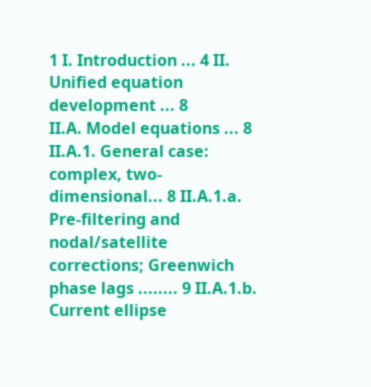1 I. Introduction ... 4 II. Unified equation development ... 8
II.A. Model equations ... 8 II.A.1. General case: complex, two-dimensional... 8 II.A.1.a. Pre-filtering and nodal/satellite corrections; Greenwich phase lags ........ 9 II.A.1.b. Current ellipse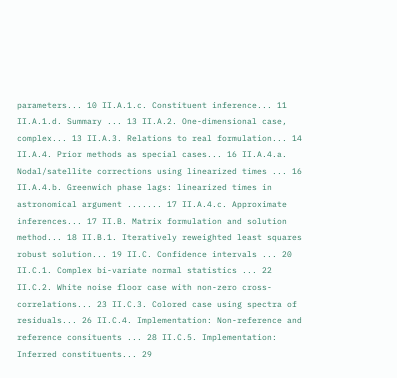parameters... 10 II.A.1.c. Constituent inference... 11 II.A.1.d. Summary ... 13 II.A.2. One-dimensional case, complex... 13 II.A.3. Relations to real formulation... 14 II.A.4. Prior methods as special cases... 16 II.A.4.a. Nodal/satellite corrections using linearized times ... 16 II.A.4.b. Greenwich phase lags: linearized times in astronomical argument ....... 17 II.A.4.c. Approximate inferences... 17 II.B. Matrix formulation and solution method... 18 II.B.1. Iteratively reweighted least squares robust solution... 19 II.C. Confidence intervals ... 20 II.C.1. Complex bi-variate normal statistics ... 22 II.C.2. White noise floor case with non-zero cross-correlations... 23 II.C.3. Colored case using spectra of residuals... 26 II.C.4. Implementation: Non-reference and reference consituents ... 28 II.C.5. Implementation: Inferred constituents... 29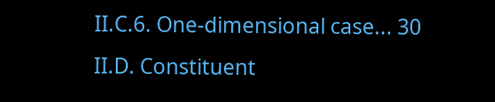II.C.6. One-dimensional case... 30 II.D. Constituent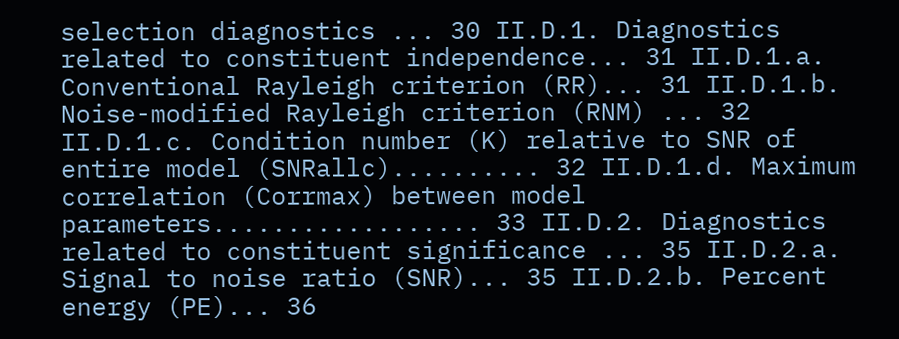selection diagnostics ... 30 II.D.1. Diagnostics related to constituent independence... 31 II.D.1.a. Conventional Rayleigh criterion (RR)... 31 II.D.1.b. Noise-modified Rayleigh criterion (RNM) ... 32 II.D.1.c. Condition number (K) relative to SNR of entire model (SNRallc).......... 32 II.D.1.d. Maximum correlation (Corrmax) between model parameters.................. 33 II.D.2. Diagnostics related to constituent significance ... 35 II.D.2.a. Signal to noise ratio (SNR)... 35 II.D.2.b. Percent energy (PE)... 36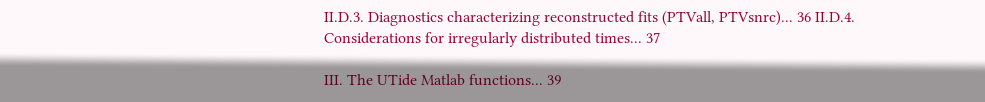II.D.3. Diagnostics characterizing reconstructed fits (PTVall, PTVsnrc)... 36 II.D.4. Considerations for irregularly distributed times... 37

III. The UTide Matlab functions... 39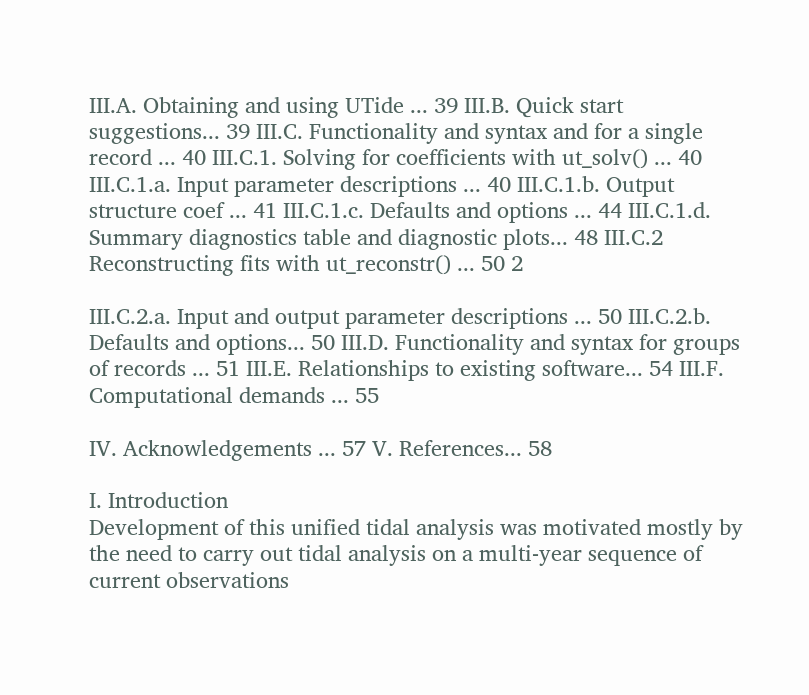III.A. Obtaining and using UTide ... 39 III.B. Quick start suggestions... 39 III.C. Functionality and syntax and for a single record ... 40 III.C.1. Solving for coefficients with ut_solv() ... 40 III.C.1.a. Input parameter descriptions ... 40 III.C.1.b. Output structure coef ... 41 III.C.1.c. Defaults and options ... 44 III.C.1.d. Summary diagnostics table and diagnostic plots... 48 III.C.2 Reconstructing fits with ut_reconstr() ... 50 2

III.C.2.a. Input and output parameter descriptions ... 50 III.C.2.b. Defaults and options... 50 III.D. Functionality and syntax for groups of records ... 51 III.E. Relationships to existing software... 54 III.F. Computational demands ... 55

IV. Acknowledgements ... 57 V. References... 58

I. Introduction
Development of this unified tidal analysis was motivated mostly by the need to carry out tidal analysis on a multi-year sequence of current observations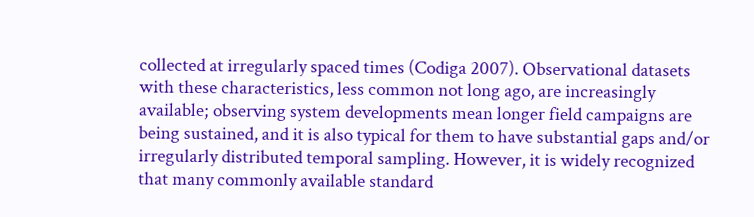collected at irregularly spaced times (Codiga 2007). Observational datasets with these characteristics, less common not long ago, are increasingly available; observing system developments mean longer field campaigns are being sustained, and it is also typical for them to have substantial gaps and/or irregularly distributed temporal sampling. However, it is widely recognized that many commonly available standard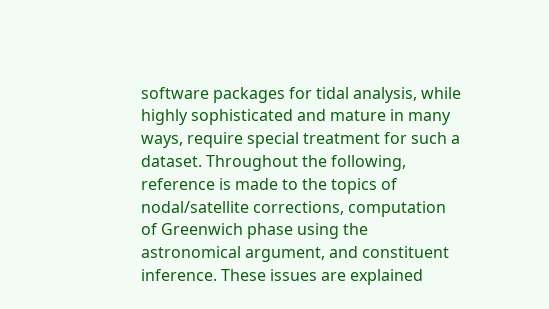software packages for tidal analysis, while highly sophisticated and mature in many ways, require special treatment for such a dataset. Throughout the following, reference is made to the topics of nodal/satellite corrections, computation of Greenwich phase using the astronomical argument, and constituent inference. These issues are explained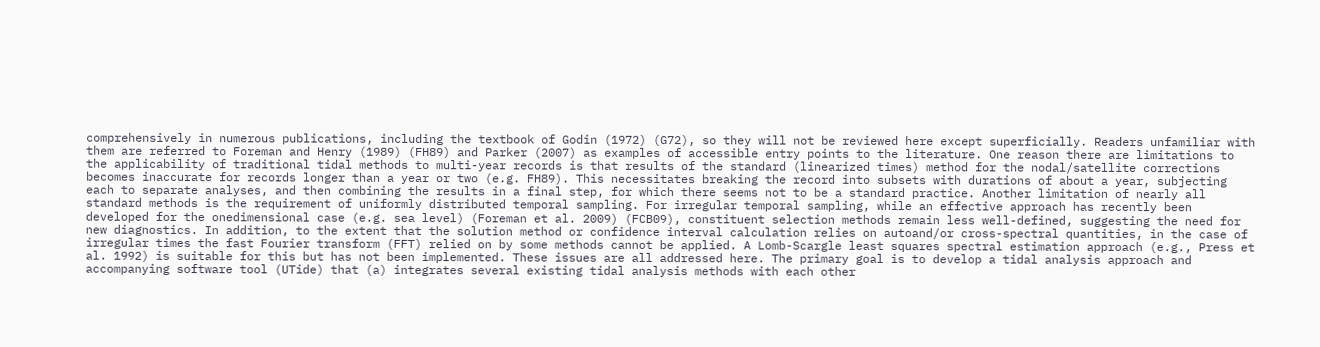comprehensively in numerous publications, including the textbook of Godin (1972) (G72), so they will not be reviewed here except superficially. Readers unfamiliar with them are referred to Foreman and Henry (1989) (FH89) and Parker (2007) as examples of accessible entry points to the literature. One reason there are limitations to the applicability of traditional tidal methods to multi-year records is that results of the standard (linearized times) method for the nodal/satellite corrections becomes inaccurate for records longer than a year or two (e.g. FH89). This necessitates breaking the record into subsets with durations of about a year, subjecting each to separate analyses, and then combining the results in a final step, for which there seems not to be a standard practice. Another limitation of nearly all standard methods is the requirement of uniformly distributed temporal sampling. For irregular temporal sampling, while an effective approach has recently been developed for the onedimensional case (e.g. sea level) (Foreman et al. 2009) (FCB09), constituent selection methods remain less well-defined, suggesting the need for new diagnostics. In addition, to the extent that the solution method or confidence interval calculation relies on autoand/or cross-spectral quantities, in the case of irregular times the fast Fourier transform (FFT) relied on by some methods cannot be applied. A Lomb-Scargle least squares spectral estimation approach (e.g., Press et al. 1992) is suitable for this but has not been implemented. These issues are all addressed here. The primary goal is to develop a tidal analysis approach and accompanying software tool (UTide) that (a) integrates several existing tidal analysis methods with each other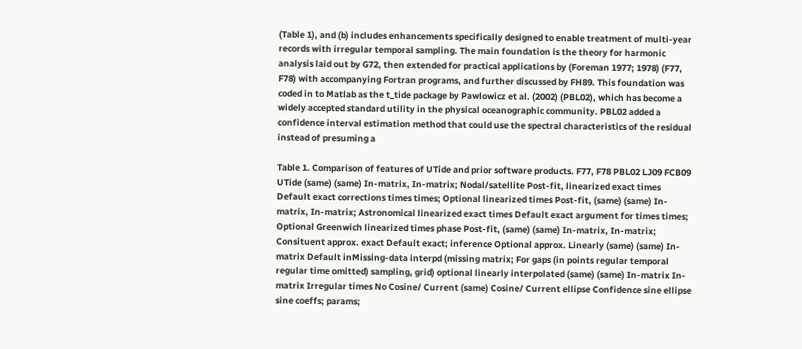(Table 1), and (b) includes enhancements specifically designed to enable treatment of multi-year records with irregular temporal sampling. The main foundation is the theory for harmonic analysis laid out by G72, then extended for practical applications by (Foreman 1977; 1978) (F77, F78) with accompanying Fortran programs, and further discussed by FH89. This foundation was coded in to Matlab as the t_tide package by Pawlowicz et al. (2002) (PBL02), which has become a widely accepted standard utility in the physical oceanographic community. PBL02 added a confidence interval estimation method that could use the spectral characteristics of the residual instead of presuming a

Table 1. Comparison of features of UTide and prior software products. F77, F78 PBL02 LJ09 FCB09 UTide (same) (same) In-matrix, In-matrix; Nodal/satellite Post-fit, linearized exact times Default exact corrections times times; Optional linearized times Post-fit, (same) (same) In-matrix, In-matrix; Astronomical linearized exact times Default exact argument for times times; Optional Greenwich linearized times phase Post-fit, (same) (same) In-matrix, In-matrix; Consituent approx. exact Default exact; inference Optional approx. Linearly (same) (same) In-matrix Default inMissing-data interpd (missing matrix; For gaps (in points regular temporal regular time omitted) sampling, grid) optional linearly interpolated (same) (same) In-matrix In-matrix Irregular times No Cosine/ Current (same) Cosine/ Current ellipse Confidence sine ellipse sine coeffs; params;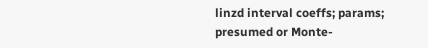linzd interval coeffs; params; presumed or Monte-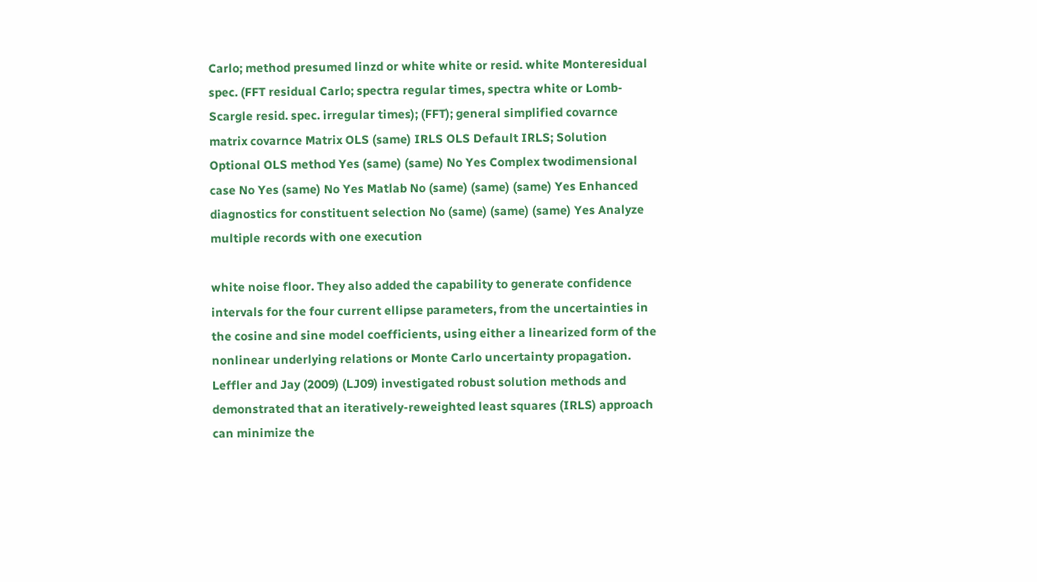Carlo; method presumed linzd or white white or resid. white Monteresidual spec. (FFT residual Carlo; spectra regular times, spectra white or Lomb-Scargle resid. spec. irregular times); (FFT); general simplified covarnce matrix covarnce Matrix OLS (same) IRLS OLS Default IRLS; Solution Optional OLS method Yes (same) (same) No Yes Complex twodimensional case No Yes (same) No Yes Matlab No (same) (same) (same) Yes Enhanced diagnostics for constituent selection No (same) (same) (same) Yes Analyze multiple records with one execution

white noise floor. They also added the capability to generate confidence intervals for the four current ellipse parameters, from the uncertainties in the cosine and sine model coefficients, using either a linearized form of the nonlinear underlying relations or Monte Carlo uncertainty propagation. Leffler and Jay (2009) (LJ09) investigated robust solution methods and demonstrated that an iteratively-reweighted least squares (IRLS) approach can minimize the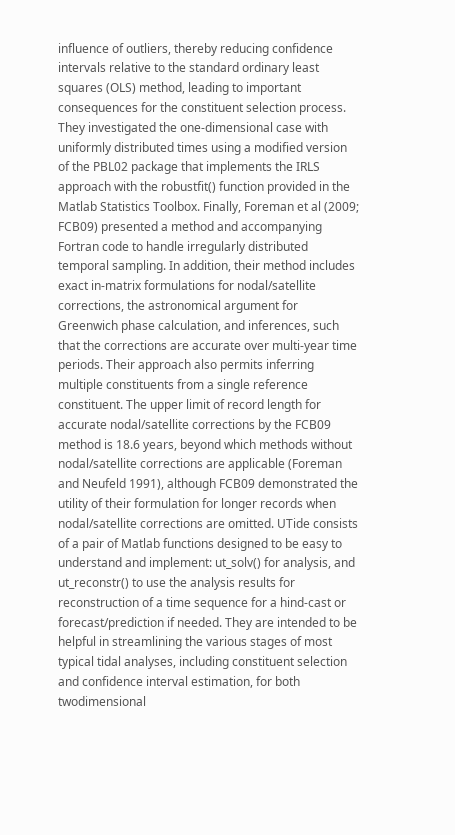influence of outliers, thereby reducing confidence intervals relative to the standard ordinary least squares (OLS) method, leading to important consequences for the constituent selection process. They investigated the one-dimensional case with uniformly distributed times using a modified version of the PBL02 package that implements the IRLS approach with the robustfit() function provided in the Matlab Statistics Toolbox. Finally, Foreman et al (2009; FCB09) presented a method and accompanying Fortran code to handle irregularly distributed temporal sampling. In addition, their method includes exact in-matrix formulations for nodal/satellite corrections, the astronomical argument for Greenwich phase calculation, and inferences, such that the corrections are accurate over multi-year time periods. Their approach also permits inferring multiple constituents from a single reference constituent. The upper limit of record length for accurate nodal/satellite corrections by the FCB09 method is 18.6 years, beyond which methods without nodal/satellite corrections are applicable (Foreman and Neufeld 1991), although FCB09 demonstrated the utility of their formulation for longer records when nodal/satellite corrections are omitted. UTide consists of a pair of Matlab functions designed to be easy to understand and implement: ut_solv() for analysis, and ut_reconstr() to use the analysis results for reconstruction of a time sequence for a hind-cast or forecast/prediction if needed. They are intended to be helpful in streamlining the various stages of most typical tidal analyses, including constituent selection and confidence interval estimation, for both twodimensional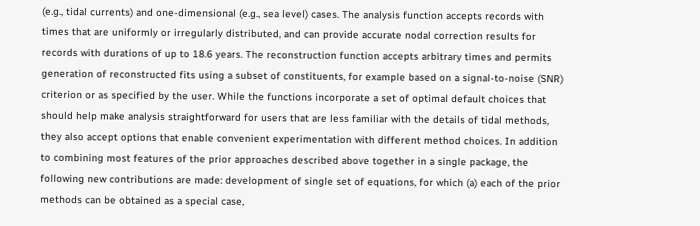(e.g., tidal currents) and one-dimensional (e.g., sea level) cases. The analysis function accepts records with times that are uniformly or irregularly distributed, and can provide accurate nodal correction results for records with durations of up to 18.6 years. The reconstruction function accepts arbitrary times and permits generation of reconstructed fits using a subset of constituents, for example based on a signal-to-noise (SNR) criterion or as specified by the user. While the functions incorporate a set of optimal default choices that should help make analysis straightforward for users that are less familiar with the details of tidal methods, they also accept options that enable convenient experimentation with different method choices. In addition to combining most features of the prior approaches described above together in a single package, the following new contributions are made: development of single set of equations, for which (a) each of the prior methods can be obtained as a special case,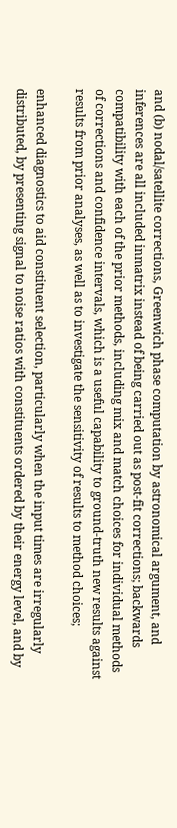and (b) nodal/satellite corrections, Greenwich phase computation by astronomical argument, and inferences are all included inmatrix instead of being carried out as post-fit corrections; backwards compatibility with each of the prior methods, including mix and match choices for individual methods of corrections and confidence intervals, which is a useful capability to ground-truth new results against results from prior analyses, as well as to investigate the sensitivity of results to method choices;

enhanced diagnostics to aid constituent selection, particularly when the input times are irregularly distributed, by presenting signal to noise ratios with constituents ordered by their energy level, and by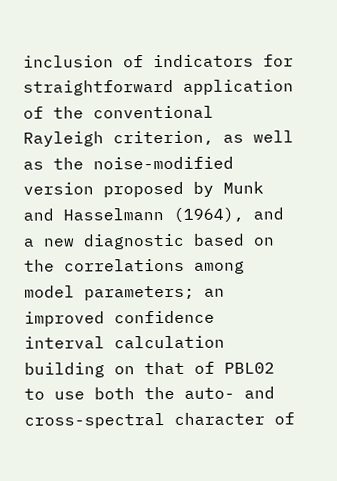inclusion of indicators for straightforward application of the conventional Rayleigh criterion, as well as the noise-modified version proposed by Munk and Hasselmann (1964), and a new diagnostic based on the correlations among model parameters; an improved confidence interval calculation building on that of PBL02 to use both the auto- and cross-spectral character of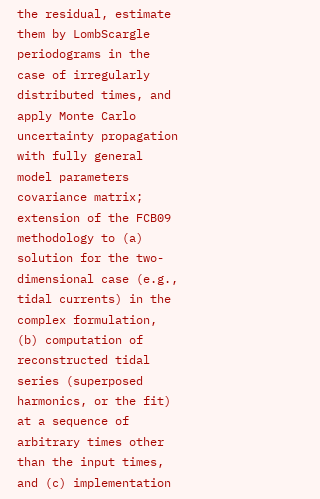the residual, estimate them by LombScargle periodograms in the case of irregularly distributed times, and apply Monte Carlo uncertainty propagation with fully general model parameters covariance matrix; extension of the FCB09 methodology to (a) solution for the two-dimensional case (e.g., tidal currents) in the complex formulation, (b) computation of reconstructed tidal series (superposed harmonics, or the fit) at a sequence of arbitrary times other than the input times, and (c) implementation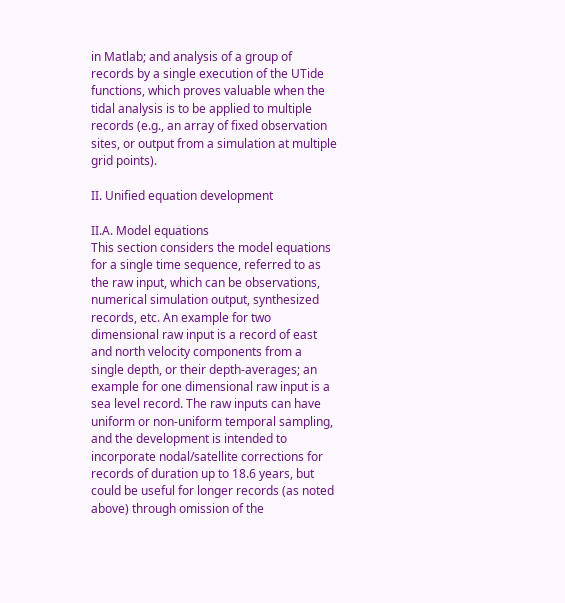in Matlab; and analysis of a group of records by a single execution of the UTide functions, which proves valuable when the tidal analysis is to be applied to multiple records (e.g., an array of fixed observation sites, or output from a simulation at multiple grid points).

II. Unified equation development

II.A. Model equations
This section considers the model equations for a single time sequence, referred to as the raw input, which can be observations, numerical simulation output, synthesized records, etc. An example for two dimensional raw input is a record of east and north velocity components from a single depth, or their depth-averages; an example for one dimensional raw input is a sea level record. The raw inputs can have uniform or non-uniform temporal sampling, and the development is intended to incorporate nodal/satellite corrections for records of duration up to 18.6 years, but could be useful for longer records (as noted above) through omission of the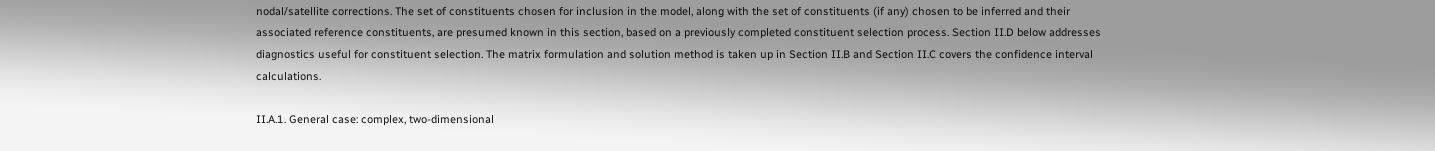nodal/satellite corrections. The set of constituents chosen for inclusion in the model, along with the set of constituents (if any) chosen to be inferred and their associated reference constituents, are presumed known in this section, based on a previously completed constituent selection process. Section II.D below addresses diagnostics useful for constituent selection. The matrix formulation and solution method is taken up in Section II.B and Section II.C covers the confidence interval calculations.

II.A.1. General case: complex, two-dimensional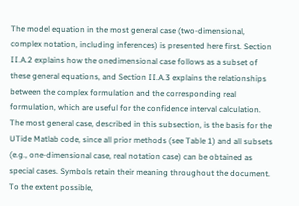The model equation in the most general case (two-dimensional, complex notation, including inferences) is presented here first. Section II.A.2 explains how the onedimensional case follows as a subset of these general equations, and Section II.A.3 explains the relationships between the complex formulation and the corresponding real formulation, which are useful for the confidence interval calculation. The most general case, described in this subsection, is the basis for the UTide Matlab code, since all prior methods (see Table 1) and all subsets (e.g., one-dimensional case, real notation case) can be obtained as special cases. Symbols retain their meaning throughout the document. To the extent possible,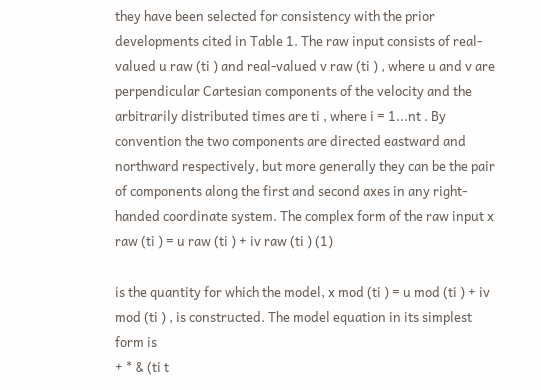they have been selected for consistency with the prior developments cited in Table 1. The raw input consists of real-valued u raw (ti ) and real-valued v raw (ti ) , where u and v are perpendicular Cartesian components of the velocity and the arbitrarily distributed times are ti , where i = 1...nt . By convention the two components are directed eastward and northward respectively, but more generally they can be the pair of components along the first and second axes in any right-handed coordinate system. The complex form of the raw input x raw (ti ) = u raw (ti ) + iv raw (ti ) (1)

is the quantity for which the model, x mod (ti ) = u mod (ti ) + iv mod (ti ) , is constructed. The model equation in its simplest form is
+ * & (ti t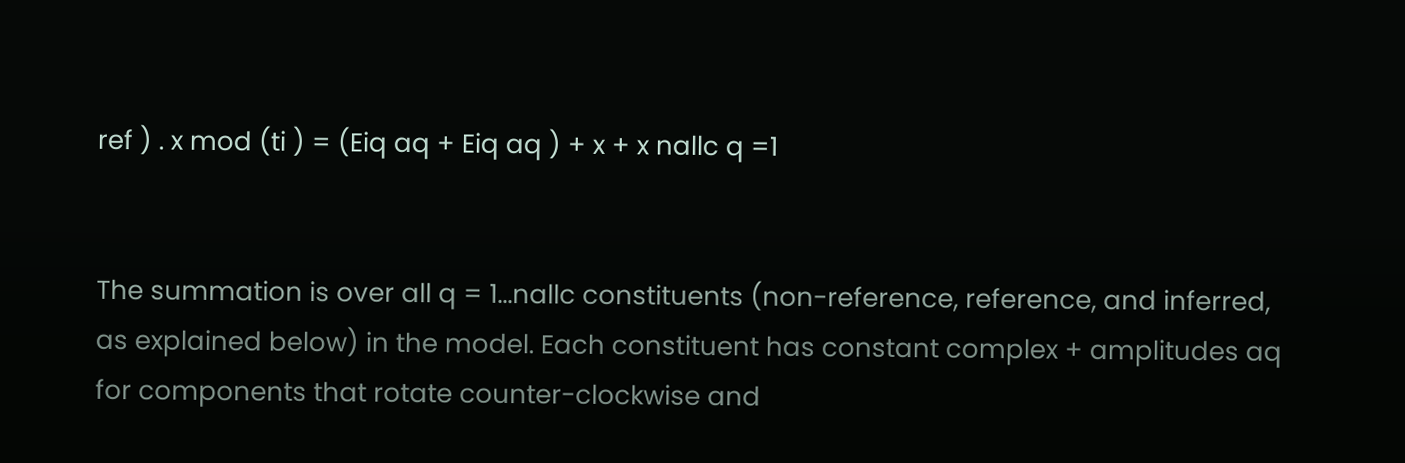ref ) . x mod (ti ) = (Eiq aq + Eiq aq ) + x + x nallc q =1


The summation is over all q = 1...nallc constituents (non-reference, reference, and inferred, as explained below) in the model. Each constituent has constant complex + amplitudes aq for components that rotate counter-clockwise and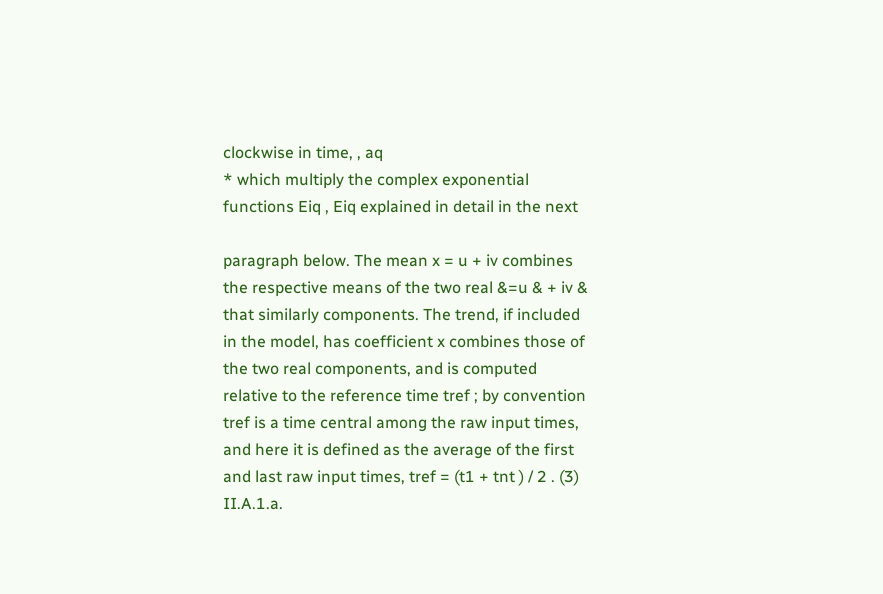clockwise in time, , aq
* which multiply the complex exponential functions Eiq , Eiq explained in detail in the next

paragraph below. The mean x = u + iv combines the respective means of the two real &=u & + iv & that similarly components. The trend, if included in the model, has coefficient x combines those of the two real components, and is computed relative to the reference time tref ; by convention tref is a time central among the raw input times, and here it is defined as the average of the first and last raw input times, tref = (t1 + tnt ) / 2 . (3)
II.A.1.a.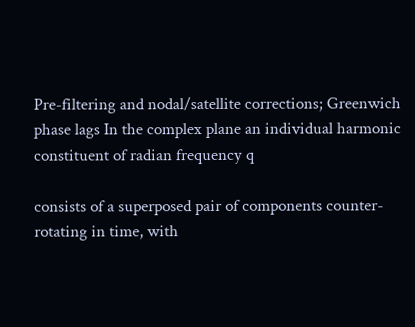Pre-filtering and nodal/satellite corrections; Greenwich phase lags In the complex plane an individual harmonic constituent of radian frequency q

consists of a superposed pair of components counter-rotating in time, with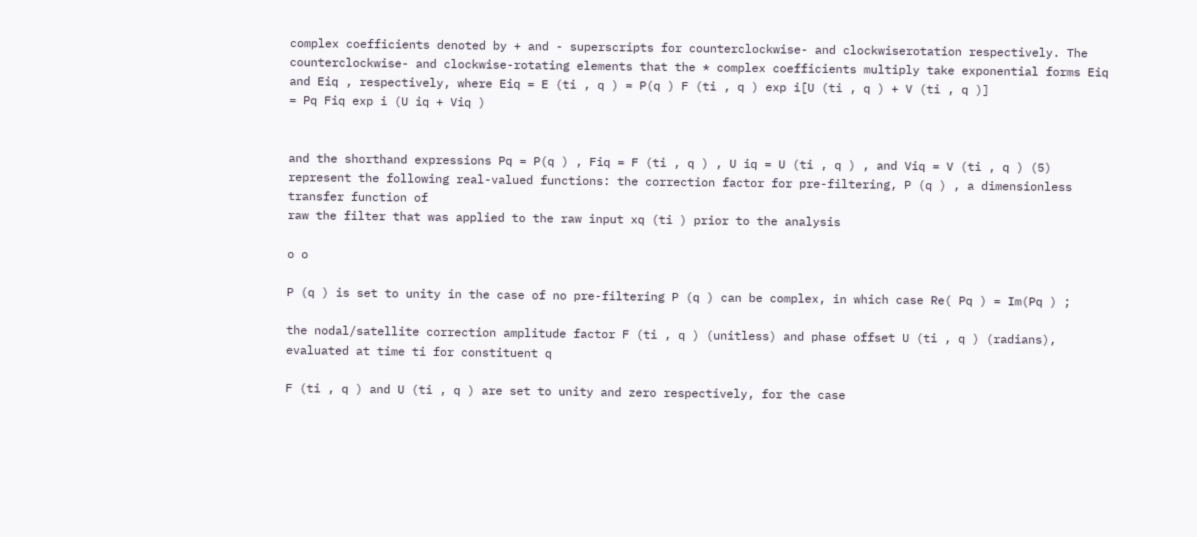complex coefficients denoted by + and - superscripts for counterclockwise- and clockwiserotation respectively. The counterclockwise- and clockwise-rotating elements that the * complex coefficients multiply take exponential forms Eiq and Eiq , respectively, where Eiq = E (ti , q ) = P(q ) F (ti , q ) exp i[U (ti , q ) + V (ti , q )]
= Pq Fiq exp i (U iq + Viq )


and the shorthand expressions Pq = P(q ) , Fiq = F (ti , q ) , U iq = U (ti , q ) , and Viq = V (ti , q ) (5) represent the following real-valued functions: the correction factor for pre-filtering, P (q ) , a dimensionless transfer function of
raw the filter that was applied to the raw input xq (ti ) prior to the analysis

o o

P (q ) is set to unity in the case of no pre-filtering P (q ) can be complex, in which case Re( Pq ) = Im(Pq ) ;

the nodal/satellite correction amplitude factor F (ti , q ) (unitless) and phase offset U (ti , q ) (radians), evaluated at time ti for constituent q

F (ti , q ) and U (ti , q ) are set to unity and zero respectively, for the case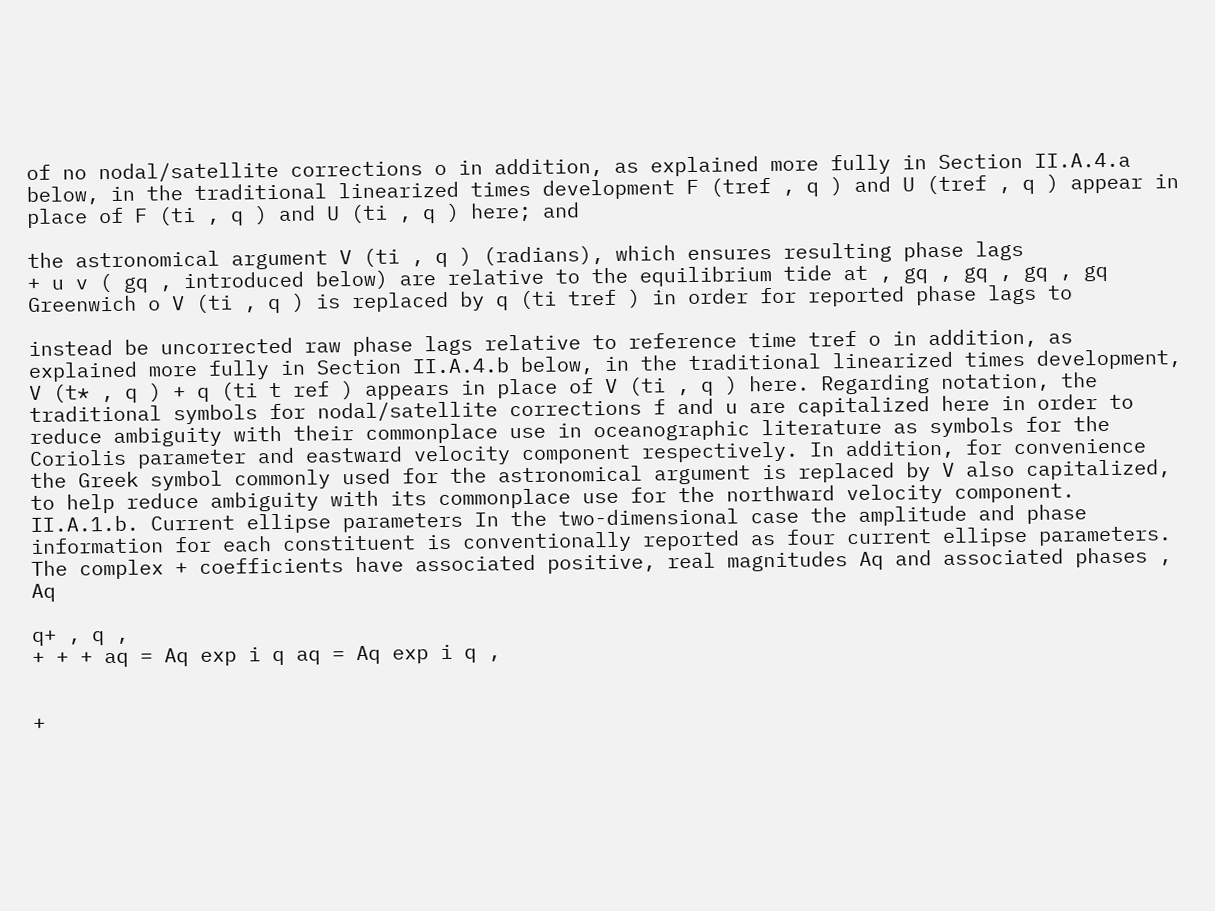of no nodal/satellite corrections o in addition, as explained more fully in Section II.A.4.a below, in the traditional linearized times development F (tref , q ) and U (tref , q ) appear in place of F (ti , q ) and U (ti , q ) here; and

the astronomical argument V (ti , q ) (radians), which ensures resulting phase lags
+ u v ( gq , introduced below) are relative to the equilibrium tide at , gq , gq , gq , gq Greenwich o V (ti , q ) is replaced by q (ti tref ) in order for reported phase lags to

instead be uncorrected raw phase lags relative to reference time tref o in addition, as explained more fully in Section II.A.4.b below, in the traditional linearized times development, V (t* , q ) + q (ti t ref ) appears in place of V (ti , q ) here. Regarding notation, the traditional symbols for nodal/satellite corrections f and u are capitalized here in order to reduce ambiguity with their commonplace use in oceanographic literature as symbols for the Coriolis parameter and eastward velocity component respectively. In addition, for convenience the Greek symbol commonly used for the astronomical argument is replaced by V also capitalized, to help reduce ambiguity with its commonplace use for the northward velocity component.
II.A.1.b. Current ellipse parameters In the two-dimensional case the amplitude and phase information for each constituent is conventionally reported as four current ellipse parameters. The complex + coefficients have associated positive, real magnitudes Aq and associated phases , Aq

q+ , q ,
+ + + aq = Aq exp i q aq = Aq exp i q ,


+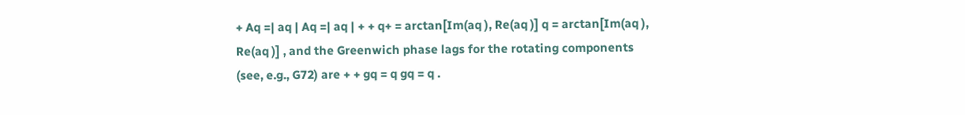+ Aq =| aq | Aq =| aq | + + q+ = arctan[Im(aq ), Re(aq )] q = arctan[Im(aq ), Re(aq )] , and the Greenwich phase lags for the rotating components (see, e.g., G72) are + + gq = q gq = q .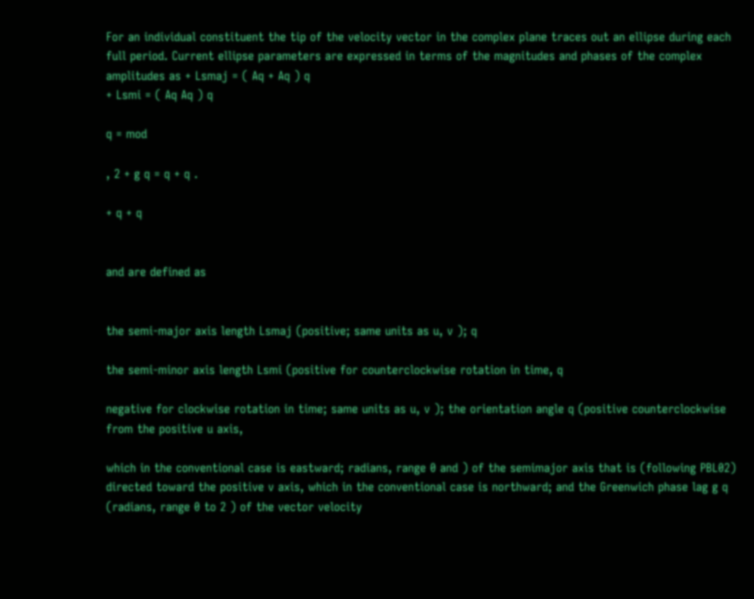For an individual constituent the tip of the velocity vector in the complex plane traces out an ellipse during each full period. Current ellipse parameters are expressed in terms of the magnitudes and phases of the complex amplitudes as + Lsmaj = ( Aq + Aq ) q
+ Lsmi = ( Aq Aq ) q

q = mod

, 2 + g q = q + q .

+ q + q


and are defined as


the semi-major axis length Lsmaj (positive; same units as u, v ); q

the semi-minor axis length Lsmi (positive for counterclockwise rotation in time, q

negative for clockwise rotation in time; same units as u, v ); the orientation angle q (positive counterclockwise from the positive u axis,

which in the conventional case is eastward; radians, range 0 and ) of the semimajor axis that is (following PBL02) directed toward the positive v axis, which in the conventional case is northward; and the Greenwich phase lag g q (radians, range 0 to 2 ) of the vector velocity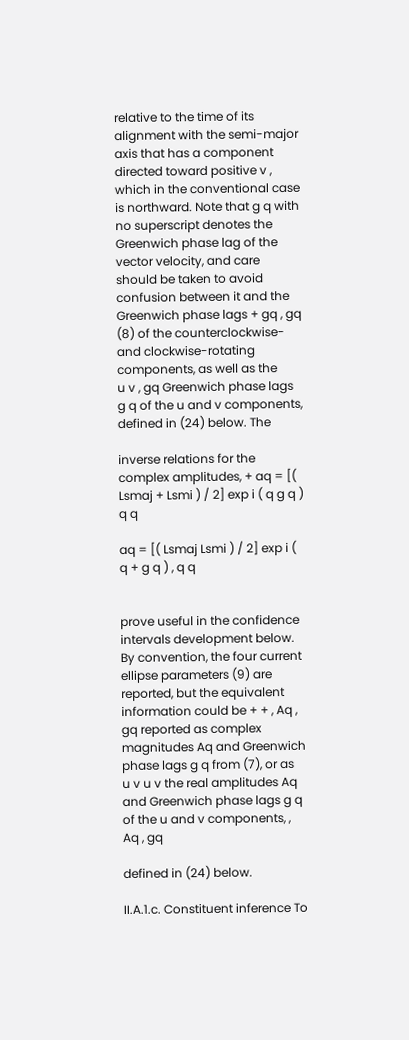relative to the time of its alignment with the semi-major axis that has a component directed toward positive v , which in the conventional case is northward. Note that g q with no superscript denotes the Greenwich phase lag of the vector velocity, and care should be taken to avoid confusion between it and the Greenwich phase lags + gq , gq (8) of the counterclockwise- and clockwise-rotating components, as well as the
u v , gq Greenwich phase lags g q of the u and v components, defined in (24) below. The

inverse relations for the complex amplitudes, + aq = [( Lsmaj + Lsmi ) / 2] exp i ( q g q ) q q

aq = [( Lsmaj Lsmi ) / 2] exp i ( q + g q ) , q q


prove useful in the confidence intervals development below. By convention, the four current ellipse parameters (9) are reported, but the equivalent information could be + + , Aq , gq reported as complex magnitudes Aq and Greenwich phase lags g q from (7), or as
u v u v the real amplitudes Aq and Greenwich phase lags g q of the u and v components, , Aq , gq

defined in (24) below.

II.A.1.c. Constituent inference To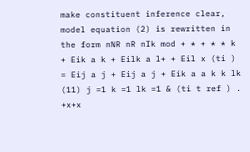make constituent inference clear, model equation (2) is rewritten in the form nNR nR nIk mod + * + * * k + Eik a k + Eilk a l+ + Eil x (ti ) = Eij a j + Eij a j + Eik a a k k lk (11) j =1 k =1 lk =1 & (ti t ref ) . +x+x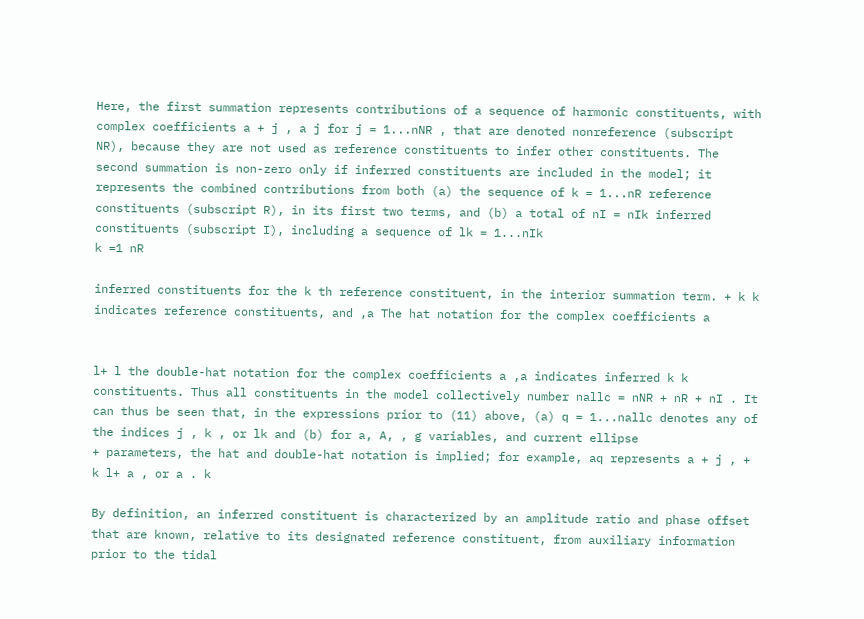Here, the first summation represents contributions of a sequence of harmonic constituents, with complex coefficients a + j , a j for j = 1...nNR , that are denoted nonreference (subscript NR), because they are not used as reference constituents to infer other constituents. The second summation is non-zero only if inferred constituents are included in the model; it represents the combined contributions from both (a) the sequence of k = 1...nR reference constituents (subscript R), in its first two terms, and (b) a total of nI = nIk inferred constituents (subscript I), including a sequence of lk = 1...nIk
k =1 nR

inferred constituents for the k th reference constituent, in the interior summation term. + k k indicates reference constituents, and ,a The hat notation for the complex coefficients a


l+ l the double-hat notation for the complex coefficients a ,a indicates inferred k k constituents. Thus all constituents in the model collectively number nallc = nNR + nR + nI . It can thus be seen that, in the expressions prior to (11) above, (a) q = 1...nallc denotes any of the indices j , k , or lk and (b) for a, A, , g variables, and current ellipse
+ parameters, the hat and double-hat notation is implied; for example, aq represents a + j , + k l+ a , or a . k

By definition, an inferred constituent is characterized by an amplitude ratio and phase offset that are known, relative to its designated reference constituent, from auxiliary information prior to the tidal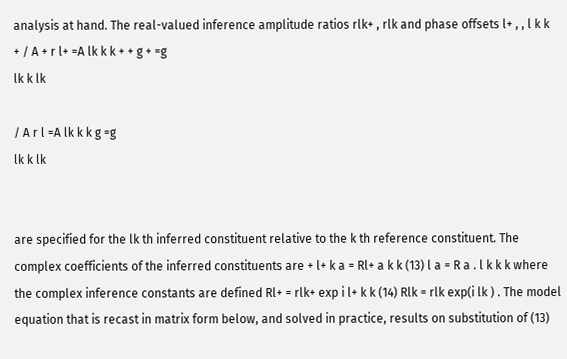analysis at hand. The real-valued inference amplitude ratios rlk+ , rlk and phase offsets l+ , , l k k
+ / A + r l+ =A lk k k + + g + =g
lk k lk

/ A r l =A lk k k g =g
lk k lk


are specified for the lk th inferred constituent relative to the k th reference constituent. The complex coefficients of the inferred constituents are + l+ k a = Rl+ a k k (13) l a = R a . l k k k where the complex inference constants are defined Rl+ = rlk+ exp i l+ k k (14) Rlk = rlk exp(i lk ) . The model equation that is recast in matrix form below, and solved in practice, results on substitution of (13)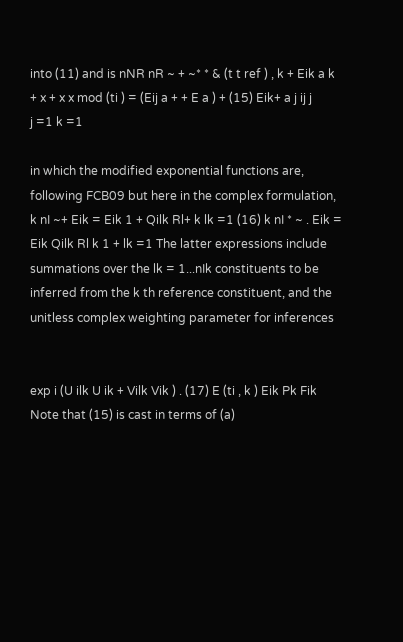into (11) and is nNR nR ~ + ~* * & (t t ref ) , k + Eik a k + x + x x mod (ti ) = (Eij a + + E a ) + (15) Eik+ a j ij j
j =1 k =1

in which the modified exponential functions are, following FCB09 but here in the complex formulation, k nI ~+ Eik = Eik 1 + Qilk Rl+ k lk =1 (16) k nI * ~ . Eik = Eik Qilk Rl k 1 + lk =1 The latter expressions include summations over the lk = 1...nIk constituents to be inferred from the k th reference constituent, and the unitless complex weighting parameter for inferences


exp i (U ilk U ik + Vilk Vik ) . (17) E (ti , k ) Eik Pk Fik Note that (15) is cast in terms of (a)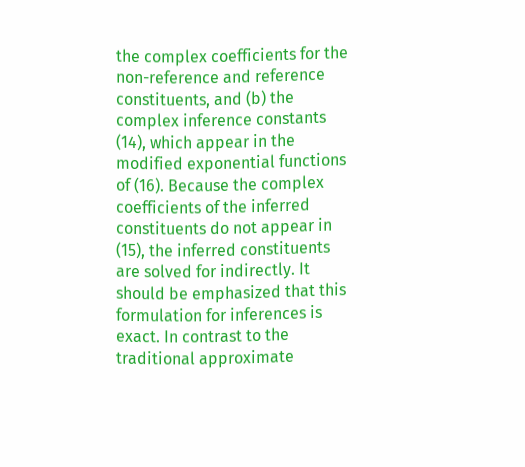the complex coefficients for the non-reference and reference constituents, and (b) the complex inference constants (14), which appear in the modified exponential functions of (16). Because the complex coefficients of the inferred constituents do not appear in (15), the inferred constituents are solved for indirectly. It should be emphasized that this formulation for inferences is exact. In contrast to the traditional approximate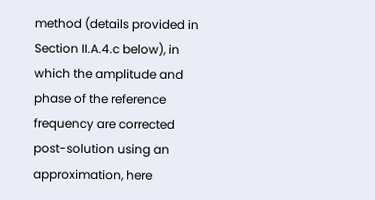method (details provided in Section II.A.4.c below), in which the amplitude and phase of the reference frequency are corrected post-solution using an approximation, here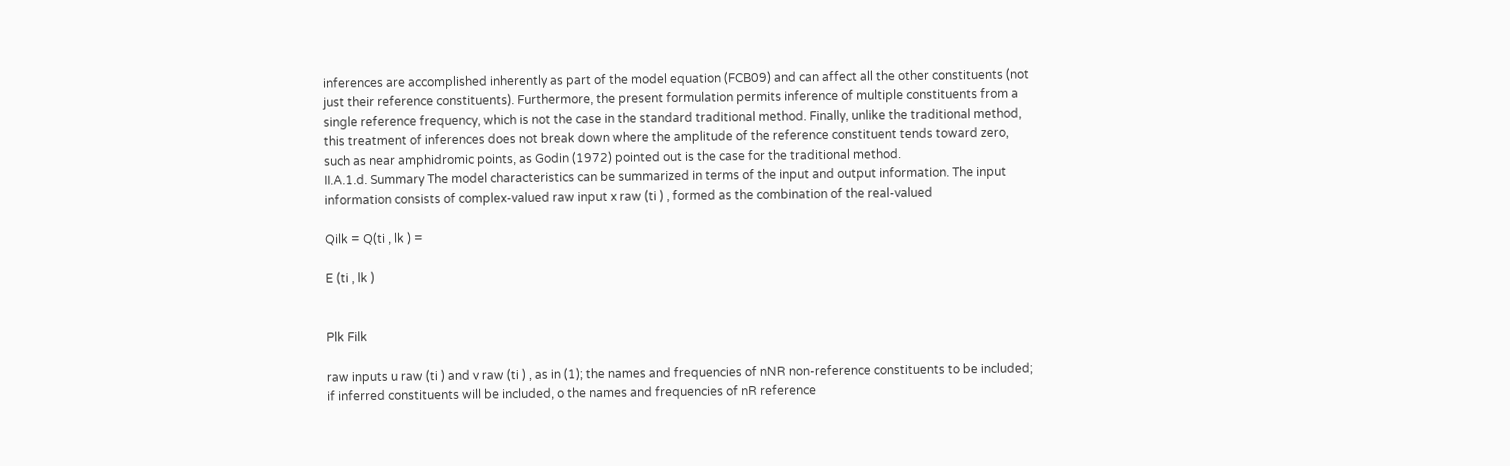inferences are accomplished inherently as part of the model equation (FCB09) and can affect all the other constituents (not just their reference constituents). Furthermore, the present formulation permits inference of multiple constituents from a single reference frequency, which is not the case in the standard traditional method. Finally, unlike the traditional method, this treatment of inferences does not break down where the amplitude of the reference constituent tends toward zero, such as near amphidromic points, as Godin (1972) pointed out is the case for the traditional method.
II.A.1.d. Summary The model characteristics can be summarized in terms of the input and output information. The input information consists of complex-valued raw input x raw (ti ) , formed as the combination of the real-valued

Qilk = Q(ti , lk ) =

E (ti , lk )


Plk Filk

raw inputs u raw (ti ) and v raw (ti ) , as in (1); the names and frequencies of nNR non-reference constituents to be included; if inferred constituents will be included, o the names and frequencies of nR reference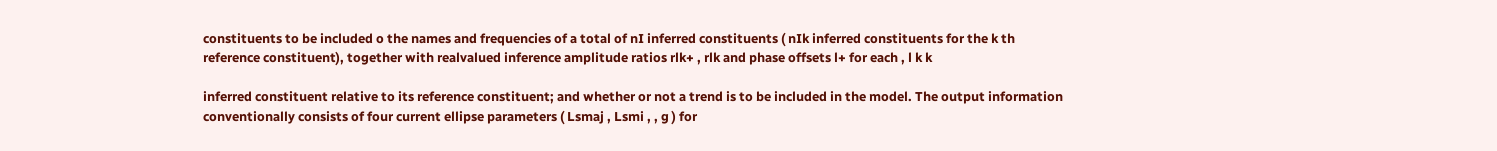constituents to be included o the names and frequencies of a total of nI inferred constituents ( nIk inferred constituents for the k th reference constituent), together with realvalued inference amplitude ratios rlk+ , rlk and phase offsets l+ for each , l k k

inferred constituent relative to its reference constituent; and whether or not a trend is to be included in the model. The output information conventionally consists of four current ellipse parameters ( Lsmaj , Lsmi , , g ) for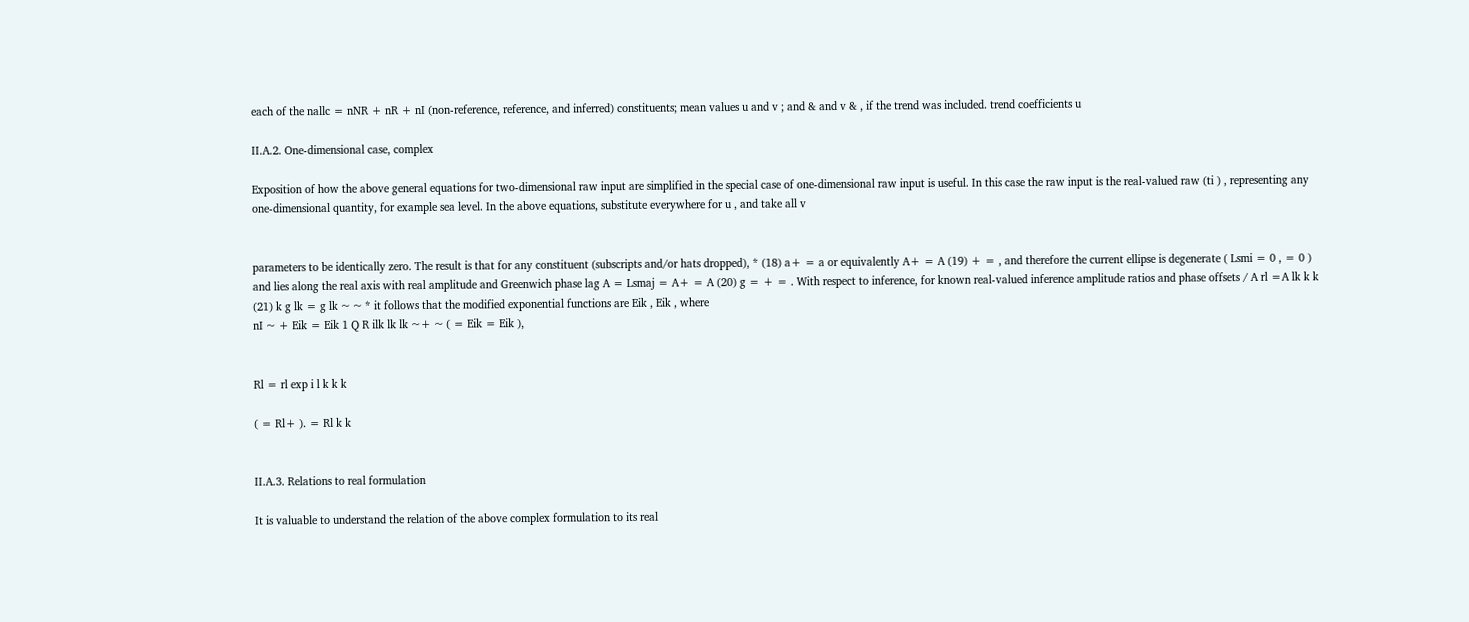each of the nallc = nNR + nR + nI (non-reference, reference, and inferred) constituents; mean values u and v ; and & and v & , if the trend was included. trend coefficients u

II.A.2. One-dimensional case, complex

Exposition of how the above general equations for two-dimensional raw input are simplified in the special case of one-dimensional raw input is useful. In this case the raw input is the real-valued raw (ti ) , representing any one-dimensional quantity, for example sea level. In the above equations, substitute everywhere for u , and take all v


parameters to be identically zero. The result is that for any constituent (subscripts and/or hats dropped), * (18) a+ = a or equivalently A+ = A (19) + = , and therefore the current ellipse is degenerate ( Lsmi = 0 , = 0 ) and lies along the real axis with real amplitude and Greenwich phase lag A = Lsmaj = A+ = A (20) g = + = . With respect to inference, for known real-valued inference amplitude ratios and phase offsets / A rl =A lk k k (21) k g lk = g lk ~ ~ * it follows that the modified exponential functions are Eik , Eik , where
nI ~ + Eik = Eik 1 Q R ilk lk lk ~+ ~ ( = Eik = Eik ),


Rl = rl exp i l k k k

( = Rl+ ). = Rl k k


II.A.3. Relations to real formulation

It is valuable to understand the relation of the above complex formulation to its real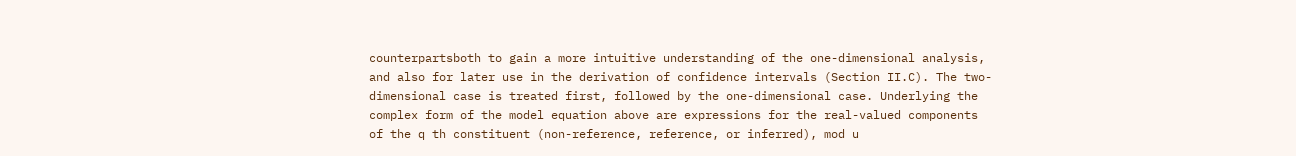counterpartsboth to gain a more intuitive understanding of the one-dimensional analysis, and also for later use in the derivation of confidence intervals (Section II.C). The two-dimensional case is treated first, followed by the one-dimensional case. Underlying the complex form of the model equation above are expressions for the real-valued components of the q th constituent (non-reference, reference, or inferred), mod u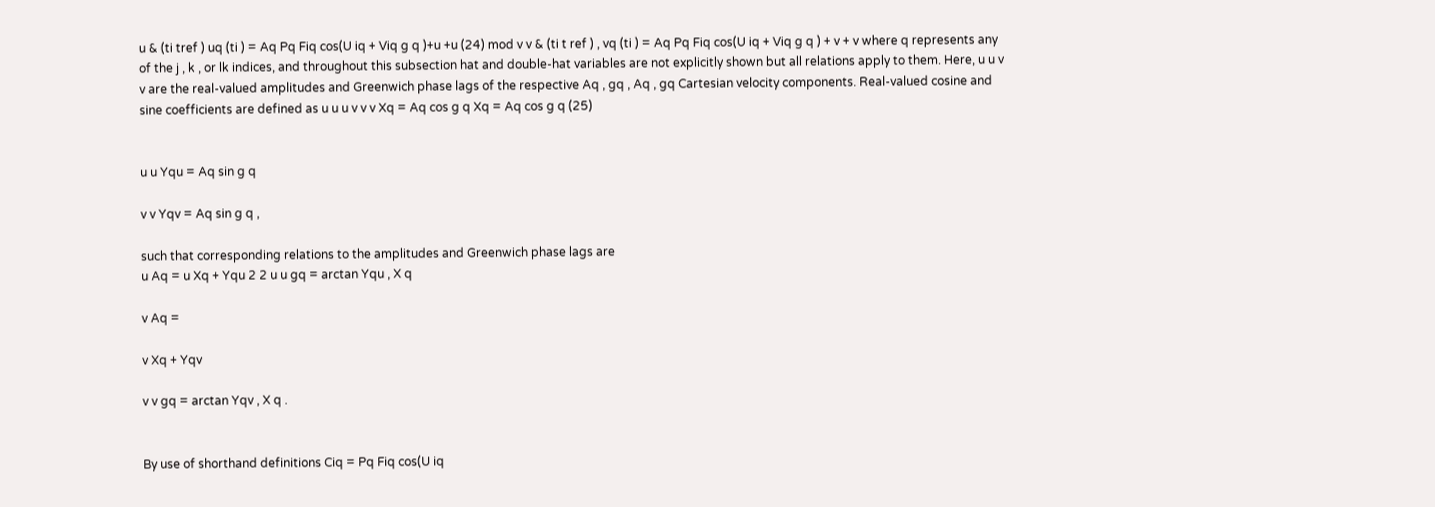u & (ti tref ) uq (ti ) = Aq Pq Fiq cos(U iq + Viq g q )+u +u (24) mod v v & (ti t ref ) , vq (ti ) = Aq Pq Fiq cos(U iq + Viq g q ) + v + v where q represents any of the j , k , or lk indices, and throughout this subsection hat and double-hat variables are not explicitly shown but all relations apply to them. Here, u u v v are the real-valued amplitudes and Greenwich phase lags of the respective Aq , gq , Aq , gq Cartesian velocity components. Real-valued cosine and sine coefficients are defined as u u u v v v Xq = Aq cos g q Xq = Aq cos g q (25)


u u Yqu = Aq sin g q

v v Yqv = Aq sin g q ,

such that corresponding relations to the amplitudes and Greenwich phase lags are
u Aq = u Xq + Yqu 2 2 u u gq = arctan Yqu , X q

v Aq =

v Xq + Yqv

v v gq = arctan Yqv , X q .


By use of shorthand definitions Ciq = Pq Fiq cos(U iq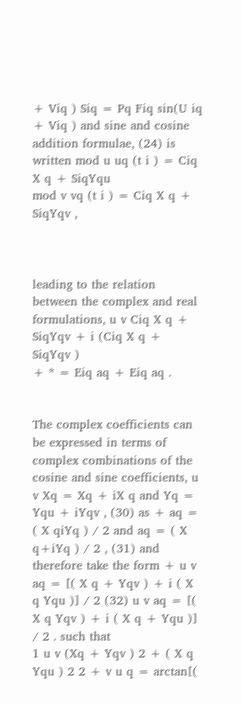+ Viq ) Siq = Pq Fiq sin(U iq + Viq ) and sine and cosine addition formulae, (24) is written mod u uq (t i ) = Ciq X q + SiqYqu
mod v vq (t i ) = Ciq X q + SiqYqv ,



leading to the relation between the complex and real formulations, u v Ciq X q + SiqYqv + i (Ciq X q + SiqYqv )
+ * = Eiq aq + Eiq aq .


The complex coefficients can be expressed in terms of complex combinations of the cosine and sine coefficients, u v Xq = Xq + iX q and Yq = Yqu + iYqv , (30) as + aq = ( X qiYq ) / 2 and aq = ( X q+iYq ) / 2 , (31) and therefore take the form + u v aq = [( X q + Yqv ) + i ( X q Yqu )] / 2 (32) u v aq = [( X q Yqv ) + i ( X q + Yqu )] / 2 . such that
1 u v (Xq + Yqv ) 2 + ( X q Yqu ) 2 2 + v u q = arctan[(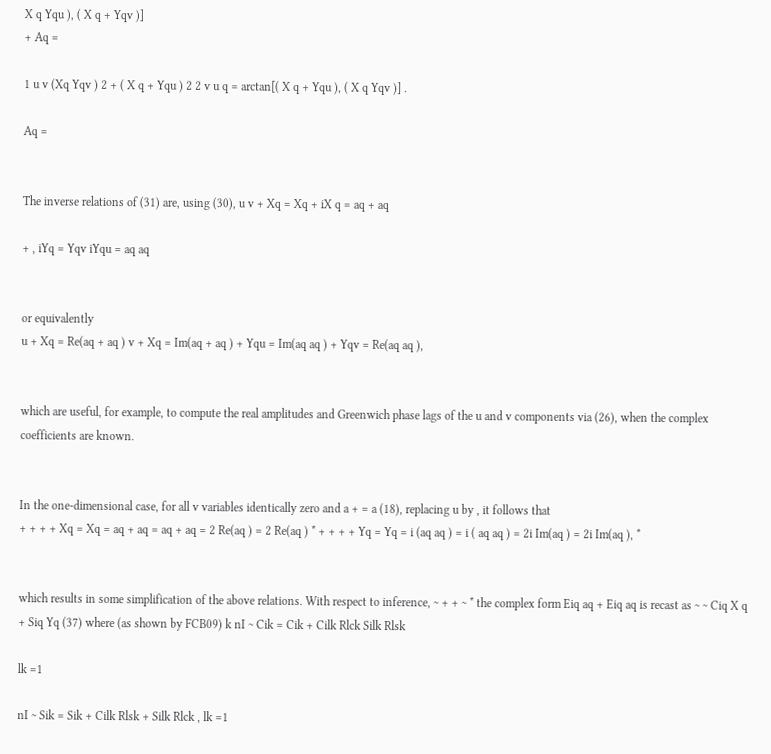X q Yqu ), ( X q + Yqv )]
+ Aq =

1 u v (Xq Yqv ) 2 + ( X q + Yqu ) 2 2 v u q = arctan[( X q + Yqu ), ( X q Yqv )] .

Aq =


The inverse relations of (31) are, using (30), u v + Xq = Xq + iX q = aq + aq

+ , iYq = Yqv iYqu = aq aq


or equivalently
u + Xq = Re(aq + aq ) v + Xq = Im(aq + aq ) + Yqu = Im(aq aq ) + Yqv = Re(aq aq ),


which are useful, for example, to compute the real amplitudes and Greenwich phase lags of the u and v components via (26), when the complex coefficients are known.


In the one-dimensional case, for all v variables identically zero and a + = a (18), replacing u by , it follows that
+ + + + Xq = Xq = aq + aq = aq + aq = 2 Re(aq ) = 2 Re(aq ) * + + + + Yq = Yq = i (aq aq ) = i ( aq aq ) = 2i Im(aq ) = 2i Im(aq ), *


which results in some simplification of the above relations. With respect to inference, ~ + + ~ * the complex form Eiq aq + Eiq aq is recast as ~ ~ Ciq X q + Siq Yq (37) where (as shown by FCB09) k nI ~ Cik = Cik + Cilk Rlck Silk Rlsk

lk =1

nI ~ Sik = Sik + Cilk Rlsk + Silk Rlck , lk =1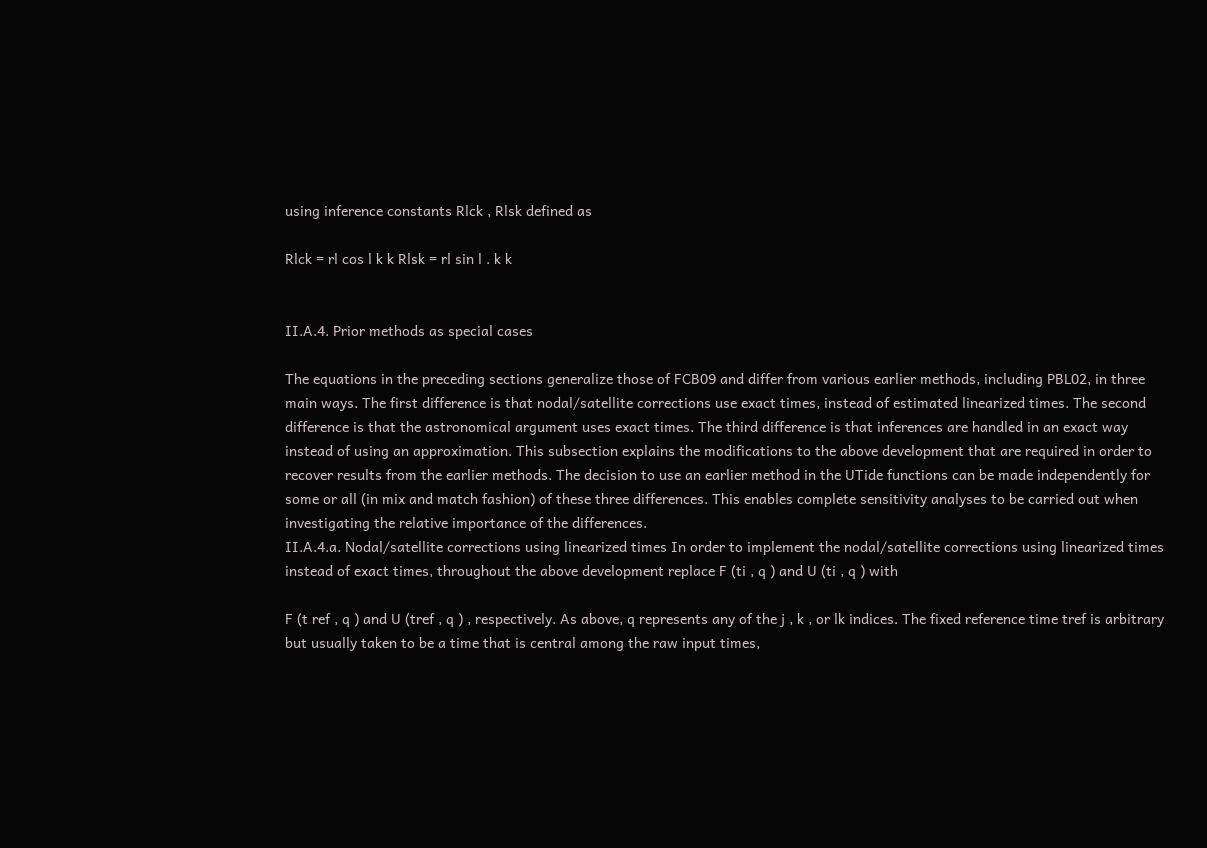using inference constants Rlck , Rlsk defined as

Rlck = rl cos l k k Rlsk = rl sin l . k k


II.A.4. Prior methods as special cases

The equations in the preceding sections generalize those of FCB09 and differ from various earlier methods, including PBL02, in three main ways. The first difference is that nodal/satellite corrections use exact times, instead of estimated linearized times. The second difference is that the astronomical argument uses exact times. The third difference is that inferences are handled in an exact way instead of using an approximation. This subsection explains the modifications to the above development that are required in order to recover results from the earlier methods. The decision to use an earlier method in the UTide functions can be made independently for some or all (in mix and match fashion) of these three differences. This enables complete sensitivity analyses to be carried out when investigating the relative importance of the differences.
II.A.4.a. Nodal/satellite corrections using linearized times In order to implement the nodal/satellite corrections using linearized times instead of exact times, throughout the above development replace F (ti , q ) and U (ti , q ) with

F (t ref , q ) and U (tref , q ) , respectively. As above, q represents any of the j , k , or lk indices. The fixed reference time tref is arbitrary but usually taken to be a time that is central among the raw input times,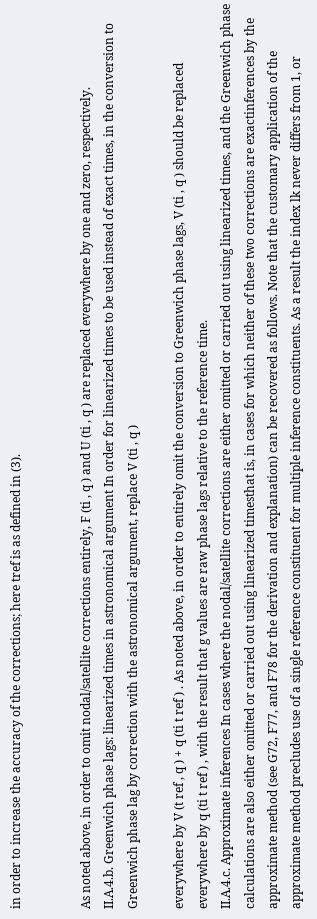in order to increase the accuracy of the corrections; here tref is as defined in (3).


As noted above, in order to omit nodal/satellite corrections entirely, F (ti , q ) and U (ti , q ) are replaced everywhere by one and zero, respectively.
II.A.4.b. Greenwich phase lags: linearized times in astronomical argument In order for linearized times to be used instead of exact times, in the conversion to Greenwich phase lag by correction with the astronomical argument, replace V (ti , q )

everywhere by V (t ref , q ) + q (ti t ref ) . As noted above, in order to entirely omit the conversion to Greenwich phase lags, V (ti , q ) should be replaced everywhere by q (ti t ref ) , with the result that g values are raw phase lags relative to the reference time.
II.A.4.c. Approximate inferences In cases where the nodal/satellite corrections are either omitted or carried out using linearized times, and the Greenwich phase calculations are also either omitted or carried out using linearized timesthat is, in cases for which neither of these two corrections are exactinferences by the approximate method (see G72, F77, and F78 for the derivation and explanation) can be recovered as follows. Note that the customary application of the approximate method precludes use of a single reference constituent for multiple inference constituents. As a result the index lk never differs from 1, or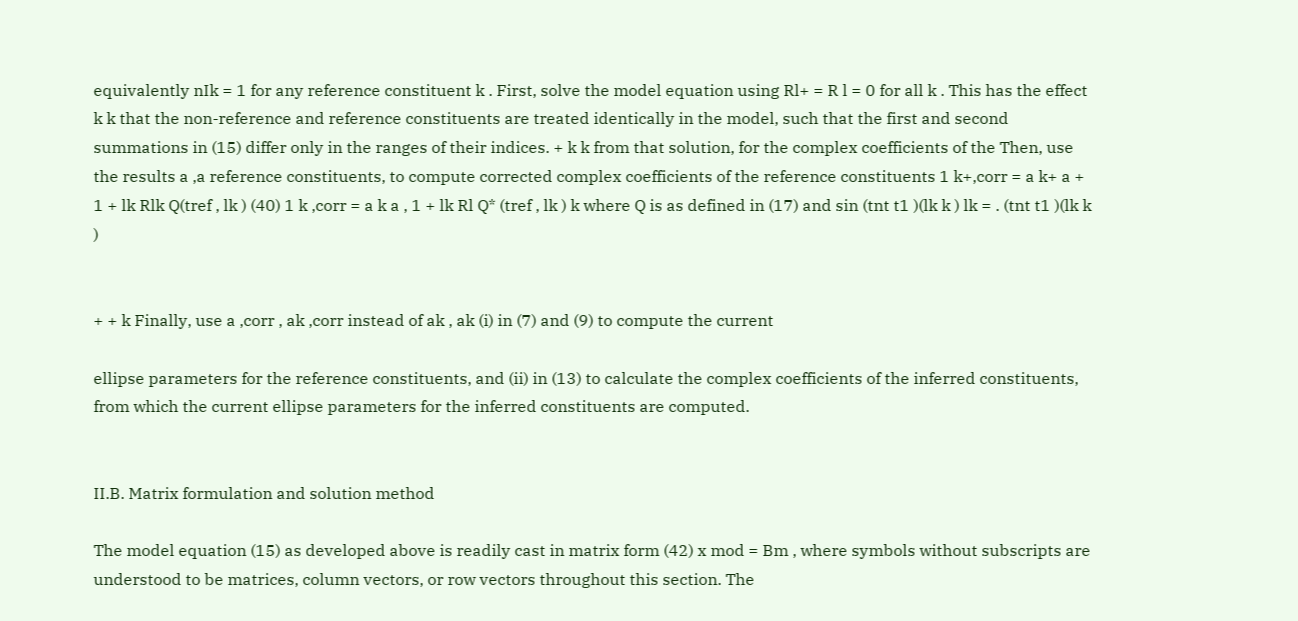equivalently nIk = 1 for any reference constituent k . First, solve the model equation using Rl+ = R l = 0 for all k . This has the effect k k that the non-reference and reference constituents are treated identically in the model, such that the first and second summations in (15) differ only in the ranges of their indices. + k k from that solution, for the complex coefficients of the Then, use the results a ,a reference constituents, to compute corrected complex coefficients of the reference constituents 1 k+,corr = a k+ a + 1 + lk Rlk Q(tref , lk ) (40) 1 k ,corr = a k a , 1 + lk Rl Q* (tref , lk ) k where Q is as defined in (17) and sin (tnt t1 )(lk k ) lk = . (tnt t1 )(lk k )


+ + k Finally, use a ,corr , ak ,corr instead of ak , ak (i) in (7) and (9) to compute the current

ellipse parameters for the reference constituents, and (ii) in (13) to calculate the complex coefficients of the inferred constituents, from which the current ellipse parameters for the inferred constituents are computed.


II.B. Matrix formulation and solution method

The model equation (15) as developed above is readily cast in matrix form (42) x mod = Bm , where symbols without subscripts are understood to be matrices, column vectors, or row vectors throughout this section. The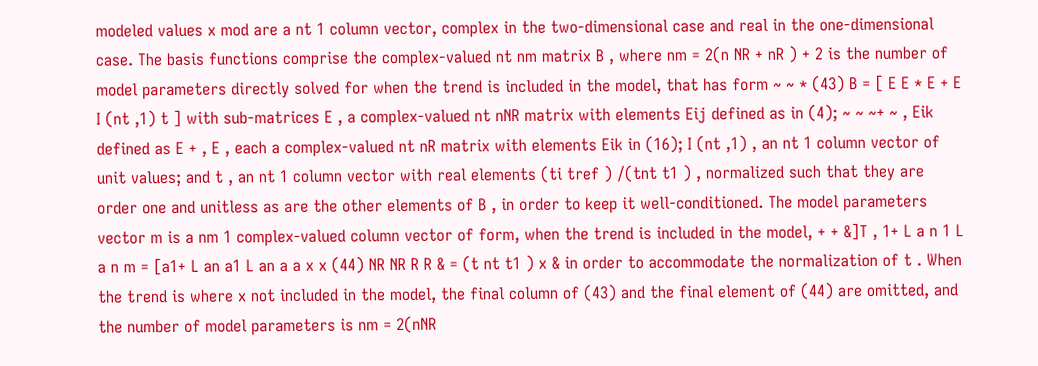modeled values x mod are a nt 1 column vector, complex in the two-dimensional case and real in the one-dimensional case. The basis functions comprise the complex-valued nt nm matrix B , where nm = 2(n NR + nR ) + 2 is the number of model parameters directly solved for when the trend is included in the model, that has form ~ ~ * (43) B = [ E E * E + E I (nt ,1) t ] with sub-matrices E , a complex-valued nt nNR matrix with elements Eij defined as in (4); ~ ~ ~+ ~ , Eik defined as E + , E , each a complex-valued nt nR matrix with elements Eik in (16); I (nt ,1) , an nt 1 column vector of unit values; and t , an nt 1 column vector with real elements (ti tref ) /(tnt t1 ) , normalized such that they are order one and unitless as are the other elements of B , in order to keep it well-conditioned. The model parameters vector m is a nm 1 complex-valued column vector of form, when the trend is included in the model, + + &]T , 1+ L a n 1 L a n m = [a1+ L an a1 L an a a x x (44) NR NR R R & = (t nt t1 ) x & in order to accommodate the normalization of t . When the trend is where x not included in the model, the final column of (43) and the final element of (44) are omitted, and the number of model parameters is nm = 2(nNR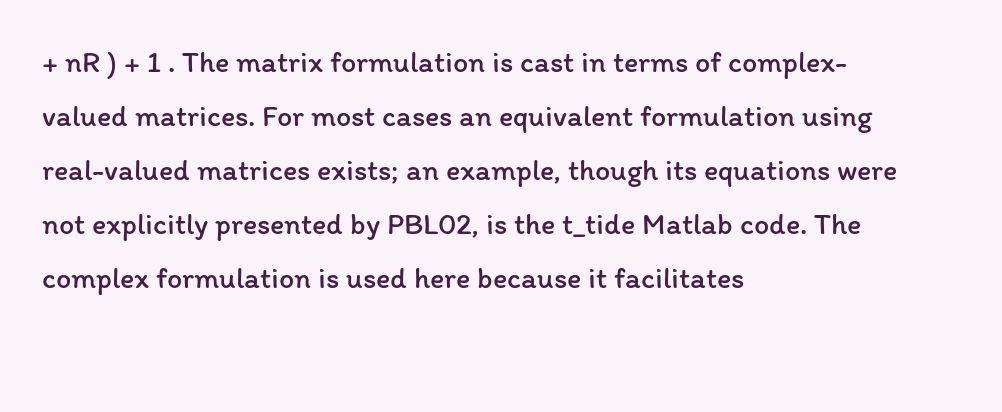+ nR ) + 1 . The matrix formulation is cast in terms of complex-valued matrices. For most cases an equivalent formulation using real-valued matrices exists; an example, though its equations were not explicitly presented by PBL02, is the t_tide Matlab code. The complex formulation is used here because it facilitates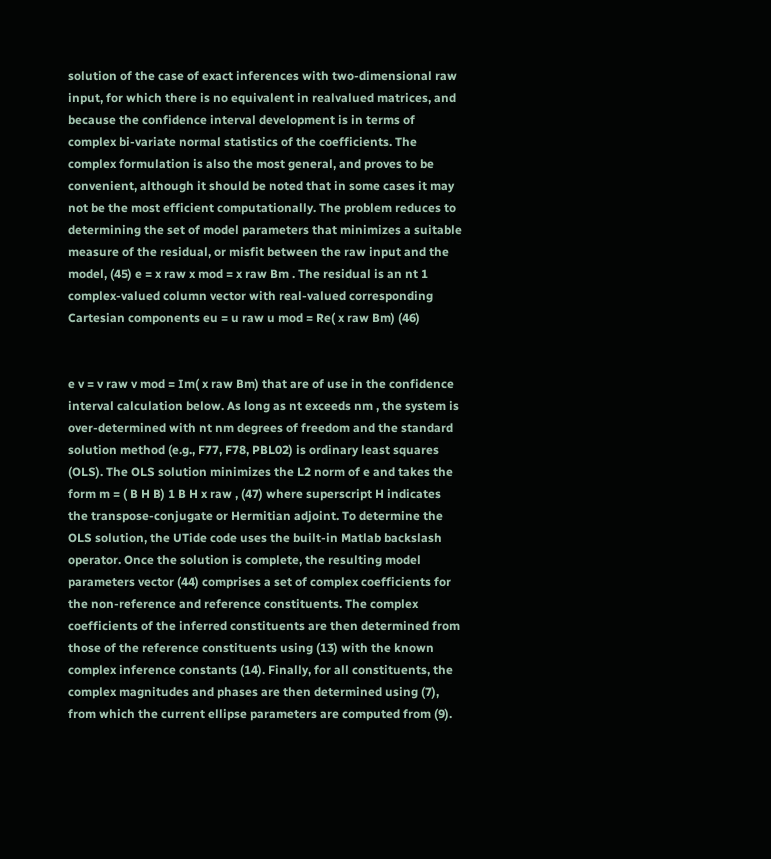solution of the case of exact inferences with two-dimensional raw input, for which there is no equivalent in realvalued matrices, and because the confidence interval development is in terms of complex bi-variate normal statistics of the coefficients. The complex formulation is also the most general, and proves to be convenient, although it should be noted that in some cases it may not be the most efficient computationally. The problem reduces to determining the set of model parameters that minimizes a suitable measure of the residual, or misfit between the raw input and the model, (45) e = x raw x mod = x raw Bm . The residual is an nt 1 complex-valued column vector with real-valued corresponding Cartesian components eu = u raw u mod = Re( x raw Bm) (46)


e v = v raw v mod = Im( x raw Bm) that are of use in the confidence interval calculation below. As long as nt exceeds nm , the system is over-determined with nt nm degrees of freedom and the standard solution method (e.g., F77, F78, PBL02) is ordinary least squares (OLS). The OLS solution minimizes the L2 norm of e and takes the form m = ( B H B) 1 B H x raw , (47) where superscript H indicates the transpose-conjugate or Hermitian adjoint. To determine the OLS solution, the UTide code uses the built-in Matlab backslash operator. Once the solution is complete, the resulting model parameters vector (44) comprises a set of complex coefficients for the non-reference and reference constituents. The complex coefficients of the inferred constituents are then determined from those of the reference constituents using (13) with the known complex inference constants (14). Finally, for all constituents, the complex magnitudes and phases are then determined using (7), from which the current ellipse parameters are computed from (9).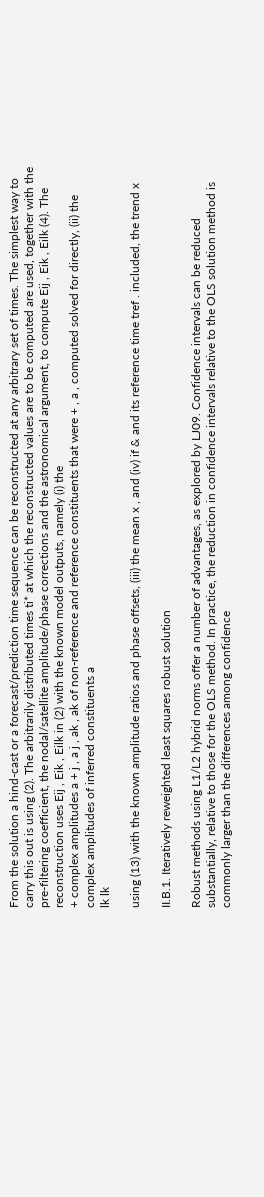From the solution a hind-cast or a forecast/prediction time sequence can be reconstructed at any arbitrary set of times. The simplest way to carry this out is using (2). The arbitrarily distributed times ti* at which the reconstructed values are to be computed are used, together with the pre-filtering coefficient, the nodal/satellite amplitude/phase corrections and the astronomical argument, to compute Eij , Eik , Eilk (4). The reconstruction uses Eij , Eik , Eilk in (2) with the known model outputs, namely (i) the
+ complex amplitudes a + j , a j , ak , ak of non-reference and reference constituents that were + , a , computed solved for directly, (ii) the complex amplitudes of inferred constituents a
lk lk

using (13) with the known amplitude ratios and phase offsets, (iii) the mean x , and (iv) if & and its reference time tref . included, the trend x

II.B.1. Iteratively reweighted least squares robust solution

Robust methods using L1/L2 hybrid norms offer a number of advantages, as explored by LJ09. Confidence intervals can be reduced substantially, relative to those for the OLS method. In practice, the reduction in confidence intervals relative to the OLS solution method is commonly larger than the differences among confidence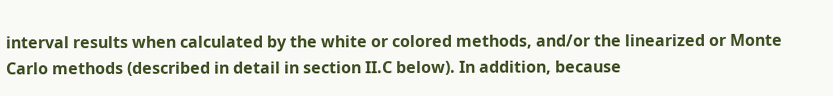interval results when calculated by the white or colored methods, and/or the linearized or Monte Carlo methods (described in detail in section II.C below). In addition, because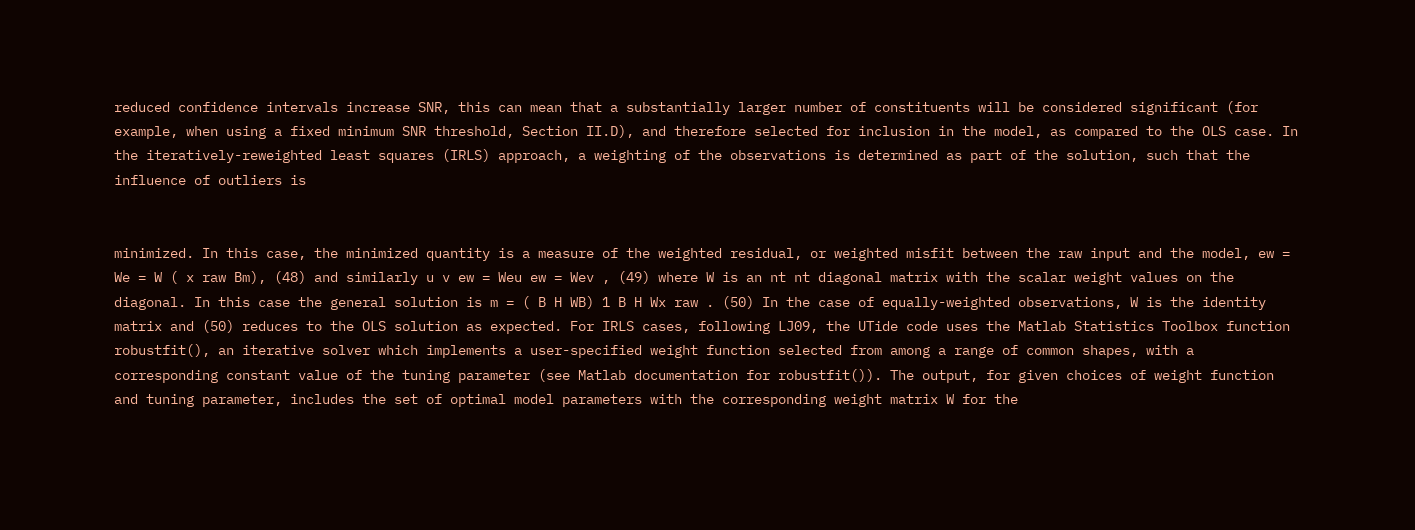reduced confidence intervals increase SNR, this can mean that a substantially larger number of constituents will be considered significant (for example, when using a fixed minimum SNR threshold, Section II.D), and therefore selected for inclusion in the model, as compared to the OLS case. In the iteratively-reweighted least squares (IRLS) approach, a weighting of the observations is determined as part of the solution, such that the influence of outliers is


minimized. In this case, the minimized quantity is a measure of the weighted residual, or weighted misfit between the raw input and the model, ew = We = W ( x raw Bm), (48) and similarly u v ew = Weu ew = Wev , (49) where W is an nt nt diagonal matrix with the scalar weight values on the diagonal. In this case the general solution is m = ( B H WB) 1 B H Wx raw . (50) In the case of equally-weighted observations, W is the identity matrix and (50) reduces to the OLS solution as expected. For IRLS cases, following LJ09, the UTide code uses the Matlab Statistics Toolbox function robustfit(), an iterative solver which implements a user-specified weight function selected from among a range of common shapes, with a corresponding constant value of the tuning parameter (see Matlab documentation for robustfit()). The output, for given choices of weight function and tuning parameter, includes the set of optimal model parameters with the corresponding weight matrix W for the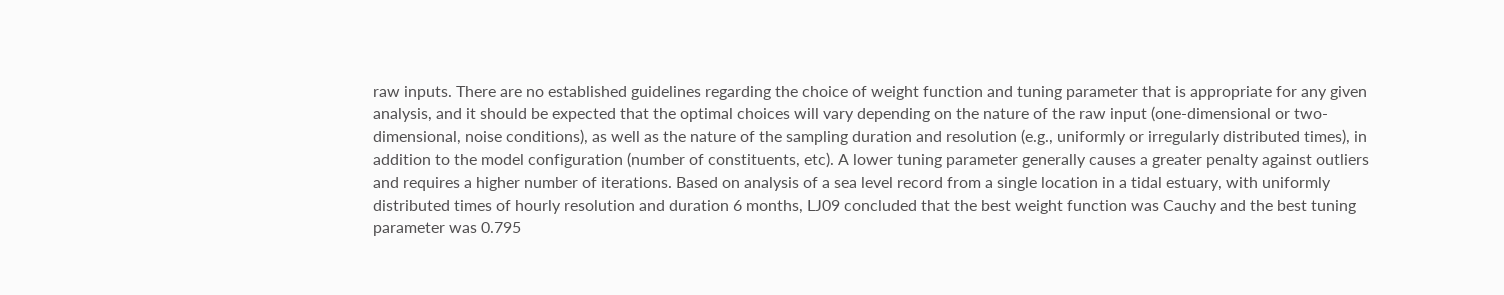raw inputs. There are no established guidelines regarding the choice of weight function and tuning parameter that is appropriate for any given analysis, and it should be expected that the optimal choices will vary depending on the nature of the raw input (one-dimensional or two-dimensional, noise conditions), as well as the nature of the sampling duration and resolution (e.g., uniformly or irregularly distributed times), in addition to the model configuration (number of constituents, etc). A lower tuning parameter generally causes a greater penalty against outliers and requires a higher number of iterations. Based on analysis of a sea level record from a single location in a tidal estuary, with uniformly distributed times of hourly resolution and duration 6 months, LJ09 concluded that the best weight function was Cauchy and the best tuning parameter was 0.795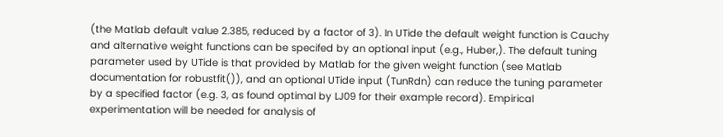(the Matlab default value 2.385, reduced by a factor of 3). In UTide the default weight function is Cauchy and alternative weight functions can be specifed by an optional input (e.g., Huber,). The default tuning parameter used by UTide is that provided by Matlab for the given weight function (see Matlab documentation for robustfit()), and an optional UTide input (TunRdn) can reduce the tuning parameter by a specified factor (e.g. 3, as found optimal by LJ09 for their example record). Empirical experimentation will be needed for analysis of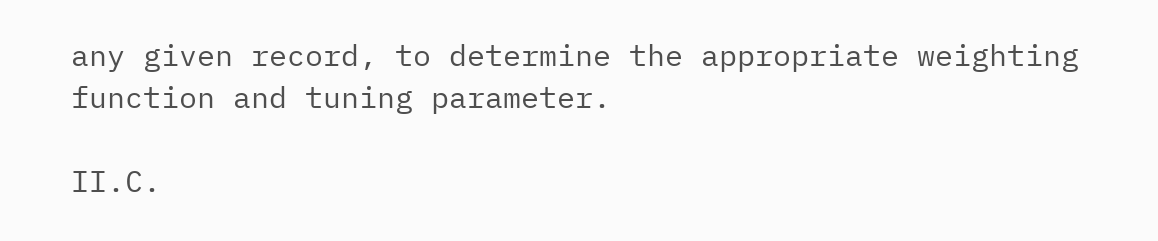any given record, to determine the appropriate weighting function and tuning parameter.

II.C.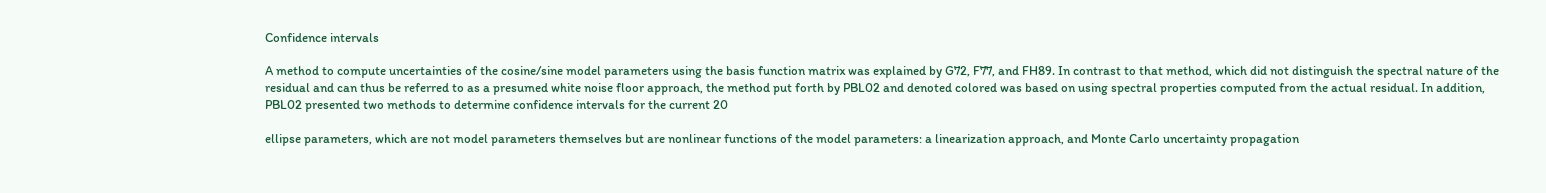Confidence intervals

A method to compute uncertainties of the cosine/sine model parameters using the basis function matrix was explained by G72, F77, and FH89. In contrast to that method, which did not distinguish the spectral nature of the residual and can thus be referred to as a presumed white noise floor approach, the method put forth by PBL02 and denoted colored was based on using spectral properties computed from the actual residual. In addition, PBL02 presented two methods to determine confidence intervals for the current 20

ellipse parameters, which are not model parameters themselves but are nonlinear functions of the model parameters: a linearization approach, and Monte Carlo uncertainty propagation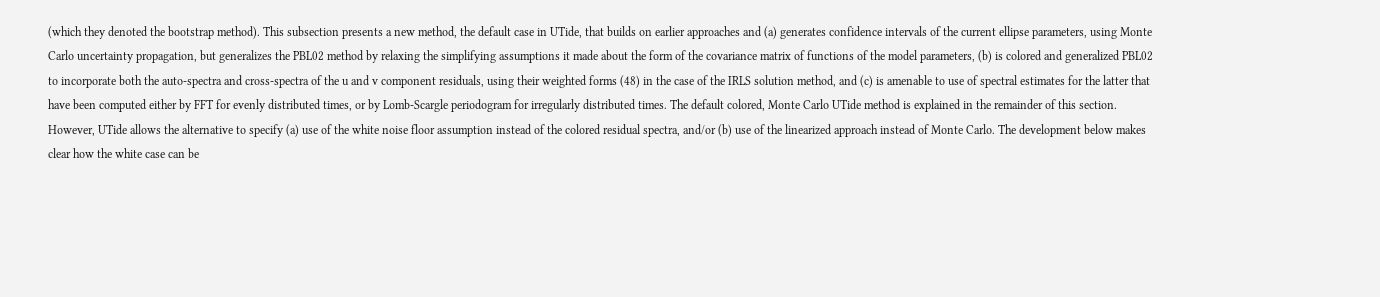(which they denoted the bootstrap method). This subsection presents a new method, the default case in UTide, that builds on earlier approaches and (a) generates confidence intervals of the current ellipse parameters, using Monte Carlo uncertainty propagation, but generalizes the PBL02 method by relaxing the simplifying assumptions it made about the form of the covariance matrix of functions of the model parameters, (b) is colored and generalized PBL02 to incorporate both the auto-spectra and cross-spectra of the u and v component residuals, using their weighted forms (48) in the case of the IRLS solution method, and (c) is amenable to use of spectral estimates for the latter that have been computed either by FFT for evenly distributed times, or by Lomb-Scargle periodogram for irregularly distributed times. The default colored, Monte Carlo UTide method is explained in the remainder of this section. However, UTide allows the alternative to specify (a) use of the white noise floor assumption instead of the colored residual spectra, and/or (b) use of the linearized approach instead of Monte Carlo. The development below makes clear how the white case can be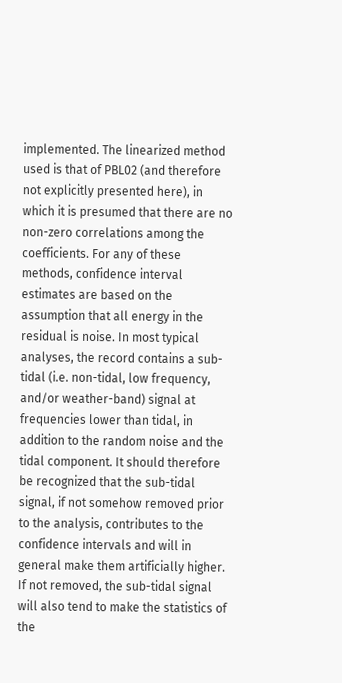implemented. The linearized method used is that of PBL02 (and therefore not explicitly presented here), in which it is presumed that there are no non-zero correlations among the coefficients. For any of these methods, confidence interval estimates are based on the assumption that all energy in the residual is noise. In most typical analyses, the record contains a sub-tidal (i.e. non-tidal, low frequency, and/or weather-band) signal at frequencies lower than tidal, in addition to the random noise and the tidal component. It should therefore be recognized that the sub-tidal signal, if not somehow removed prior to the analysis, contributes to the confidence intervals and will in general make them artificially higher. If not removed, the sub-tidal signal will also tend to make the statistics of the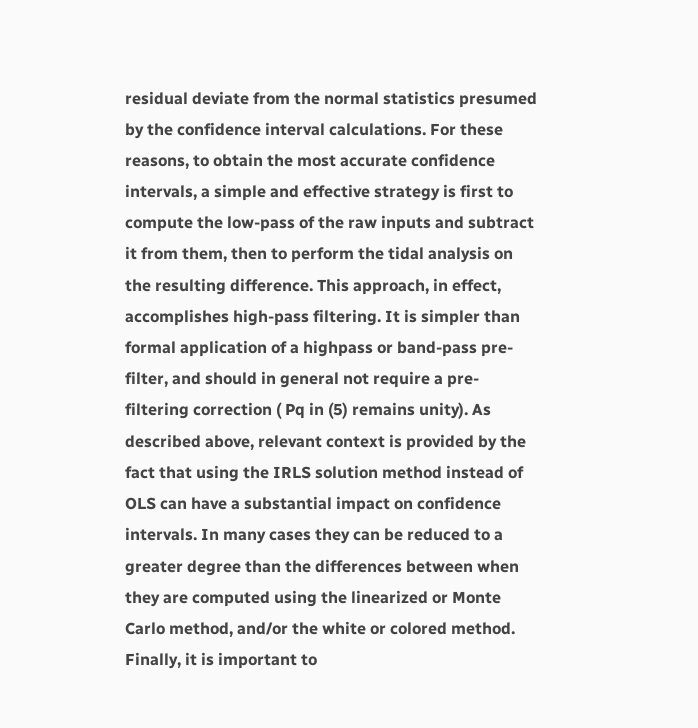residual deviate from the normal statistics presumed by the confidence interval calculations. For these reasons, to obtain the most accurate confidence intervals, a simple and effective strategy is first to compute the low-pass of the raw inputs and subtract it from them, then to perform the tidal analysis on the resulting difference. This approach, in effect, accomplishes high-pass filtering. It is simpler than formal application of a highpass or band-pass pre-filter, and should in general not require a pre-filtering correction ( Pq in (5) remains unity). As described above, relevant context is provided by the fact that using the IRLS solution method instead of OLS can have a substantial impact on confidence intervals. In many cases they can be reduced to a greater degree than the differences between when they are computed using the linearized or Monte Carlo method, and/or the white or colored method. Finally, it is important to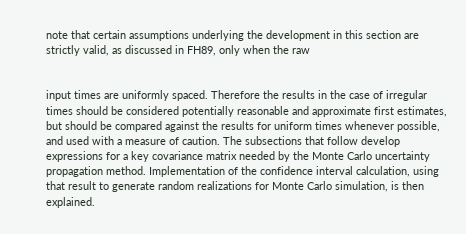note that certain assumptions underlying the development in this section are strictly valid, as discussed in FH89, only when the raw


input times are uniformly spaced. Therefore the results in the case of irregular times should be considered potentially reasonable and approximate first estimates, but should be compared against the results for uniform times whenever possible, and used with a measure of caution. The subsections that follow develop expressions for a key covariance matrix needed by the Monte Carlo uncertainty propagation method. Implementation of the confidence interval calculation, using that result to generate random realizations for Monte Carlo simulation, is then explained.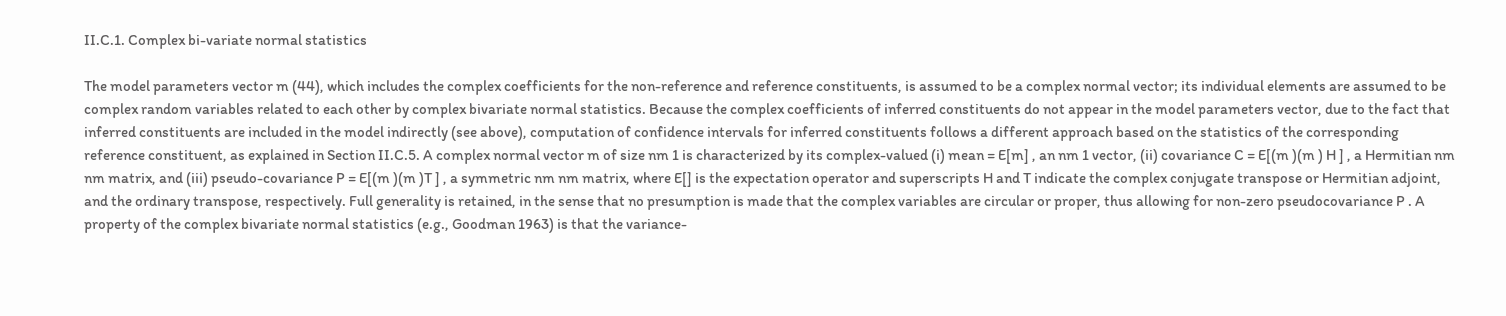II.C.1. Complex bi-variate normal statistics

The model parameters vector m (44), which includes the complex coefficients for the non-reference and reference constituents, is assumed to be a complex normal vector; its individual elements are assumed to be complex random variables related to each other by complex bivariate normal statistics. Because the complex coefficients of inferred constituents do not appear in the model parameters vector, due to the fact that inferred constituents are included in the model indirectly (see above), computation of confidence intervals for inferred constituents follows a different approach based on the statistics of the corresponding reference constituent, as explained in Section II.C.5. A complex normal vector m of size nm 1 is characterized by its complex-valued (i) mean = E[m] , an nm 1 vector, (ii) covariance C = E[(m )(m ) H ] , a Hermitian nm nm matrix, and (iii) pseudo-covariance P = E[(m )(m )T ] , a symmetric nm nm matrix, where E[] is the expectation operator and superscripts H and T indicate the complex conjugate transpose or Hermitian adjoint, and the ordinary transpose, respectively. Full generality is retained, in the sense that no presumption is made that the complex variables are circular or proper, thus allowing for non-zero pseudocovariance P . A property of the complex bivariate normal statistics (e.g., Goodman 1963) is that the variance-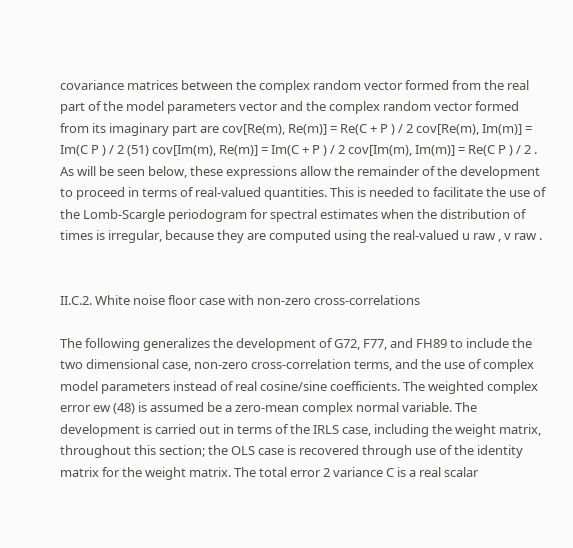covariance matrices between the complex random vector formed from the real part of the model parameters vector and the complex random vector formed from its imaginary part are cov[Re(m), Re(m)] = Re(C + P ) / 2 cov[Re(m), Im(m)] = Im(C P ) / 2 (51) cov[Im(m), Re(m)] = Im(C + P ) / 2 cov[Im(m), Im(m)] = Re(C P ) / 2 . As will be seen below, these expressions allow the remainder of the development to proceed in terms of real-valued quantities. This is needed to facilitate the use of the Lomb-Scargle periodogram for spectral estimates when the distribution of times is irregular, because they are computed using the real-valued u raw , v raw .


II.C.2. White noise floor case with non-zero cross-correlations

The following generalizes the development of G72, F77, and FH89 to include the two dimensional case, non-zero cross-correlation terms, and the use of complex model parameters instead of real cosine/sine coefficients. The weighted complex error ew (48) is assumed be a zero-mean complex normal variable. The development is carried out in terms of the IRLS case, including the weight matrix, throughout this section; the OLS case is recovered through use of the identity matrix for the weight matrix. The total error 2 variance C is a real scalar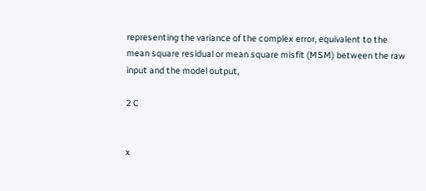representing the variance of the complex error, equivalent to the mean square residual or mean square misfit (MSM) between the raw input and the model output,

2 C


x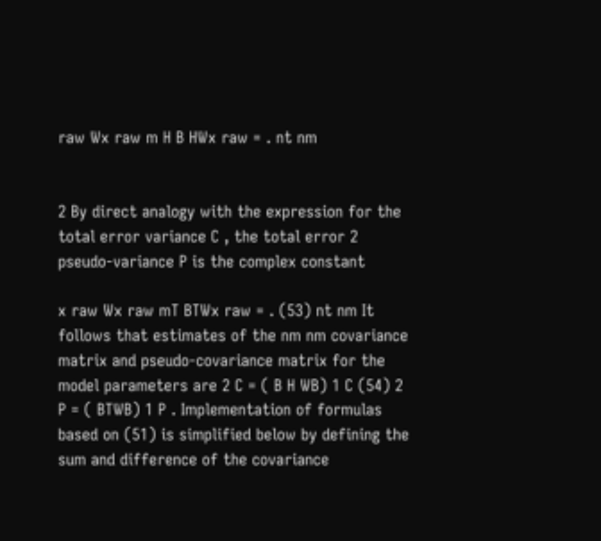raw Wx raw m H B HWx raw = . nt nm


2 By direct analogy with the expression for the total error variance C , the total error 2 pseudo-variance P is the complex constant

x raw Wx raw mT BTWx raw = . (53) nt nm It follows that estimates of the nm nm covariance matrix and pseudo-covariance matrix for the model parameters are 2 C = ( B H WB) 1 C (54) 2 P = ( BTWB) 1 P . Implementation of formulas based on (51) is simplified below by defining the sum and difference of the covariance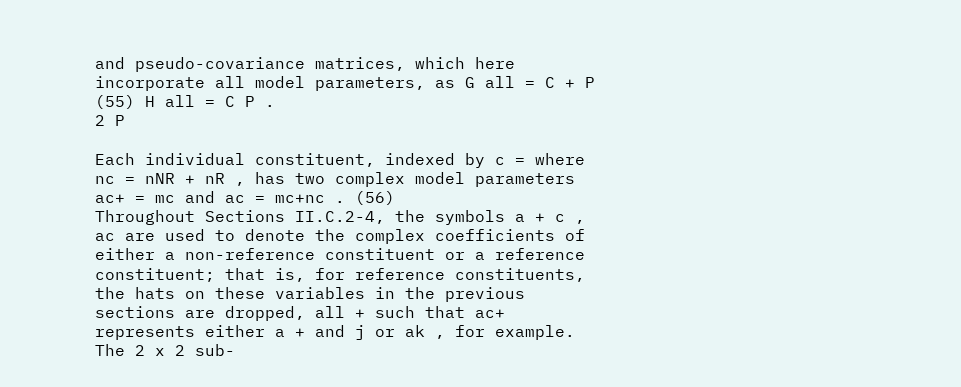and pseudo-covariance matrices, which here incorporate all model parameters, as G all = C + P (55) H all = C P .
2 P

Each individual constituent, indexed by c = where nc = nNR + nR , has two complex model parameters ac+ = mc and ac = mc+nc . (56)
Throughout Sections II.C.2-4, the symbols a + c , ac are used to denote the complex coefficients of either a non-reference constituent or a reference constituent; that is, for reference constituents, the hats on these variables in the previous sections are dropped, all + such that ac+ represents either a + and j or ak , for example. The 2 x 2 sub-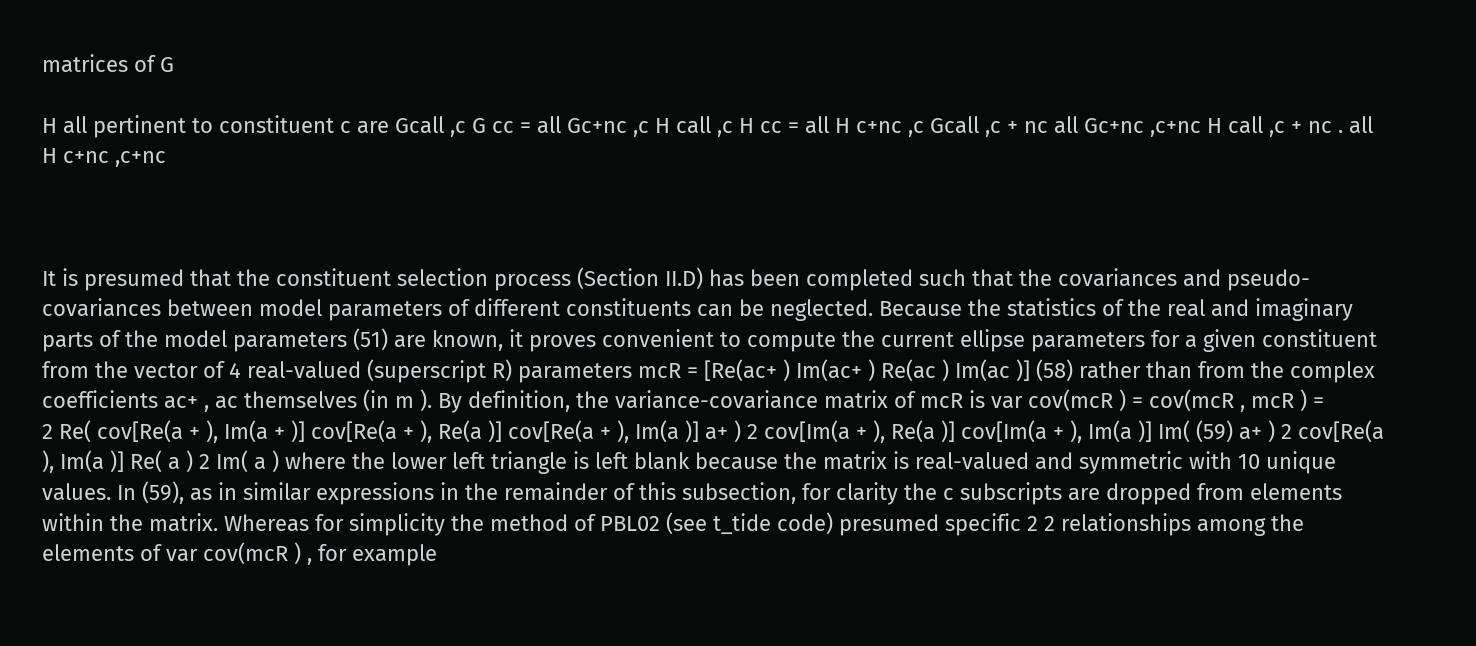matrices of G

H all pertinent to constituent c are Gcall ,c G cc = all Gc+nc ,c H call ,c H cc = all H c+nc ,c Gcall ,c + nc all Gc+nc ,c+nc H call ,c + nc . all H c+nc ,c+nc



It is presumed that the constituent selection process (Section II.D) has been completed such that the covariances and pseudo-covariances between model parameters of different constituents can be neglected. Because the statistics of the real and imaginary parts of the model parameters (51) are known, it proves convenient to compute the current ellipse parameters for a given constituent from the vector of 4 real-valued (superscript R) parameters mcR = [Re(ac+ ) Im(ac+ ) Re(ac ) Im(ac )] (58) rather than from the complex coefficients ac+ , ac themselves (in m ). By definition, the variance-covariance matrix of mcR is var cov(mcR ) = cov(mcR , mcR ) =
2 Re( cov[Re(a + ), Im(a + )] cov[Re(a + ), Re(a )] cov[Re(a + ), Im(a )] a+ ) 2 cov[Im(a + ), Re(a )] cov[Im(a + ), Im(a )] Im( (59) a+ ) 2 cov[Re(a ), Im(a )] Re( a ) 2 Im( a ) where the lower left triangle is left blank because the matrix is real-valued and symmetric with 10 unique values. In (59), as in similar expressions in the remainder of this subsection, for clarity the c subscripts are dropped from elements within the matrix. Whereas for simplicity the method of PBL02 (see t_tide code) presumed specific 2 2 relationships among the elements of var cov(mcR ) , for example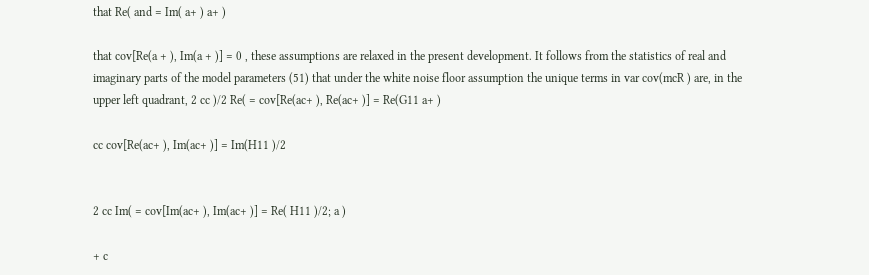that Re( and = Im( a+ ) a+ )

that cov[Re(a + ), Im(a + )] = 0 , these assumptions are relaxed in the present development. It follows from the statistics of real and imaginary parts of the model parameters (51) that under the white noise floor assumption the unique terms in var cov(mcR ) are, in the upper left quadrant, 2 cc )/2 Re( = cov[Re(ac+ ), Re(ac+ )] = Re(G11 a+ )

cc cov[Re(ac+ ), Im(ac+ )] = Im(H11 )/2


2 cc Im( = cov[Im(ac+ ), Im(ac+ )] = Re( H11 )/2; a )

+ c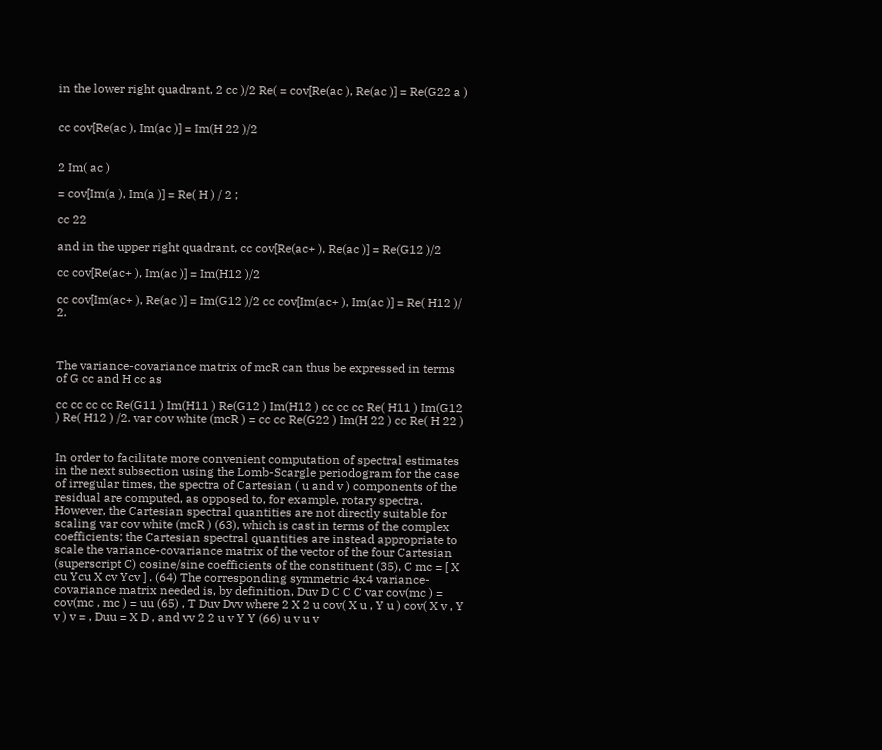in the lower right quadrant, 2 cc )/2 Re( = cov[Re(ac ), Re(ac )] = Re(G22 a )


cc cov[Re(ac ), Im(ac )] = Im(H 22 )/2


2 Im( ac )

= cov[Im(a ), Im(a )] = Re( H ) / 2 ;

cc 22

and in the upper right quadrant, cc cov[Re(ac+ ), Re(ac )] = Re(G12 )/2

cc cov[Re(ac+ ), Im(ac )] = Im(H12 )/2

cc cov[Im(ac+ ), Re(ac )] = Im(G12 )/2 cc cov[Im(ac+ ), Im(ac )] = Re( H12 )/ 2.



The variance-covariance matrix of mcR can thus be expressed in terms of G cc and H cc as

cc cc cc cc Re(G11 ) Im(H11 ) Re(G12 ) Im(H12 ) cc cc cc Re( H11 ) Im(G12 ) Re( H12 ) /2. var cov white (mcR ) = cc cc Re(G22 ) Im(H 22 ) cc Re( H 22 )


In order to facilitate more convenient computation of spectral estimates in the next subsection using the Lomb-Scargle periodogram for the case of irregular times, the spectra of Cartesian ( u and v ) components of the residual are computed, as opposed to, for example, rotary spectra. However, the Cartesian spectral quantities are not directly suitable for scaling var cov white (mcR ) (63), which is cast in terms of the complex coefficients; the Cartesian spectral quantities are instead appropriate to scale the variance-covariance matrix of the vector of the four Cartesian (superscript C) cosine/sine coefficients of the constituent (35), C mc = [ X cu Ycu X cv Ycv ] . (64) The corresponding symmetric 4x4 variance-covariance matrix needed is, by definition, Duv D C C C var cov(mc ) = cov(mc , mc ) = uu (65) , T Duv Dvv where 2 X 2 u cov( X u , Y u ) cov( X v , Y v ) v = , Duu = X D , and vv 2 2 u v Y Y (66) u v u v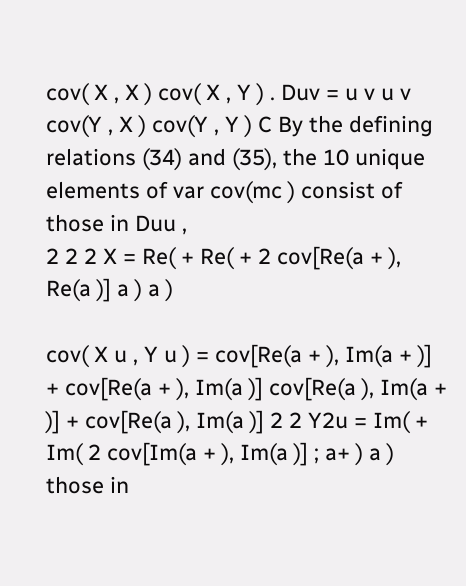cov( X , X ) cov( X , Y ) . Duv = u v u v cov(Y , X ) cov(Y , Y ) C By the defining relations (34) and (35), the 10 unique elements of var cov(mc ) consist of those in Duu ,
2 2 2 X = Re( + Re( + 2 cov[Re(a + ), Re(a )] a ) a )

cov( X u , Y u ) = cov[Re(a + ), Im(a + )] + cov[Re(a + ), Im(a )] cov[Re(a ), Im(a + )] + cov[Re(a ), Im(a )] 2 2 Y2u = Im( + Im( 2 cov[Im(a + ), Im(a )] ; a+ ) a ) those in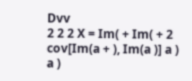Dvv
2 2 2 X = Im( + Im( + 2 cov[Im(a + ), Im(a )] a ) a )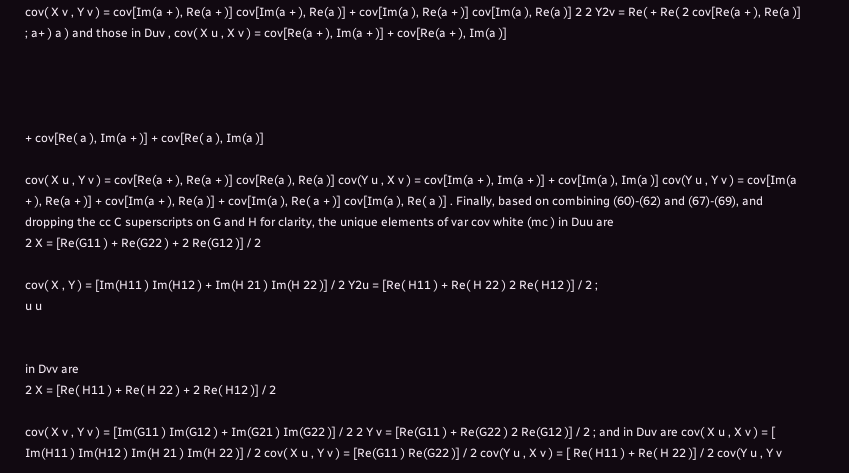cov( X v , Y v ) = cov[Im(a + ), Re(a + )] cov[Im(a + ), Re(a )] + cov[Im(a ), Re(a + )] cov[Im(a ), Re(a )] 2 2 Y2v = Re( + Re( 2 cov[Re(a + ), Re(a )] ; a+ ) a ) and those in Duv , cov( X u , X v ) = cov[Re(a + ), Im(a + )] + cov[Re(a + ), Im(a )]




+ cov[Re( a ), Im(a + )] + cov[Re( a ), Im(a )]

cov( X u , Y v ) = cov[Re(a + ), Re(a + )] cov[Re(a ), Re(a )] cov(Y u , X v ) = cov[Im(a + ), Im(a + )] + cov[Im(a ), Im(a )] cov(Y u , Y v ) = cov[Im(a + ), Re(a + )] + cov[Im(a + ), Re(a )] + cov[Im(a ), Re( a + )] cov[Im(a ), Re( a )] . Finally, based on combining (60)-(62) and (67)-(69), and dropping the cc C superscripts on G and H for clarity, the unique elements of var cov white (mc ) in Duu are
2 X = [Re(G11 ) + Re(G22 ) + 2 Re(G12 )] / 2

cov( X , Y ) = [Im(H11 ) Im(H12 ) + Im(H 21 ) Im(H 22 )] / 2 Y2u = [Re( H11 ) + Re( H 22 ) 2 Re( H12 )] / 2 ;
u u


in Dvv are
2 X = [Re( H11 ) + Re( H 22 ) + 2 Re( H12 )] / 2

cov( X v , Y v ) = [Im(G11 ) Im(G12 ) + Im(G21 ) Im(G22 )] / 2 2 Y v = [Re(G11 ) + Re(G22 ) 2 Re(G12 )] / 2 ; and in Duv are cov( X u , X v ) = [ Im(H11 ) Im(H12 ) Im(H 21 ) Im(H 22 )] / 2 cov( X u , Y v ) = [Re(G11 ) Re(G22 )] / 2 cov(Y u , X v ) = [ Re( H11 ) + Re( H 22 )] / 2 cov(Y u , Y v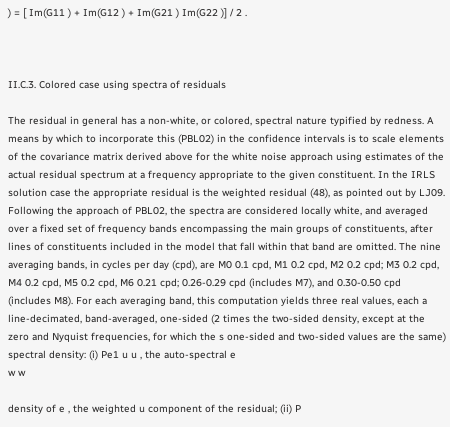) = [ Im(G11 ) + Im(G12 ) + Im(G21 ) Im(G22 )] / 2 .



II.C.3. Colored case using spectra of residuals

The residual in general has a non-white, or colored, spectral nature typified by redness. A means by which to incorporate this (PBL02) in the confidence intervals is to scale elements of the covariance matrix derived above for the white noise approach using estimates of the actual residual spectrum at a frequency appropriate to the given constituent. In the IRLS solution case the appropriate residual is the weighted residual (48), as pointed out by LJ09. Following the approach of PBL02, the spectra are considered locally white, and averaged over a fixed set of frequency bands encompassing the main groups of constituents, after lines of constituents included in the model that fall within that band are omitted. The nine averaging bands, in cycles per day (cpd), are M0 0.1 cpd, M1 0.2 cpd, M2 0.2 cpd; M3 0.2 cpd, M4 0.2 cpd, M5 0.2 cpd, M6 0.21 cpd; 0.26-0.29 cpd (includes M7), and 0.30-0.50 cpd (includes M8). For each averaging band, this computation yields three real values, each a line-decimated, band-averaged, one-sided (2 times the two-sided density, except at the zero and Nyquist frequencies, for which the s one-sided and two-sided values are the same) spectral density: (i) Pe1 u u , the auto-spectral e
w w

density of e , the weighted u component of the residual; (ii) P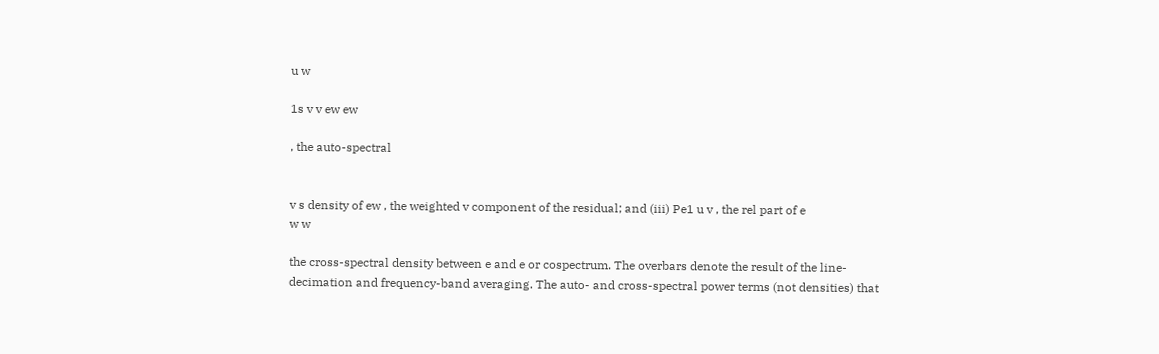u w

1s v v ew ew

, the auto-spectral


v s density of ew , the weighted v component of the residual; and (iii) Pe1 u v , the rel part of e
w w

the cross-spectral density between e and e or cospectrum. The overbars denote the result of the line-decimation and frequency-band averaging. The auto- and cross-spectral power terms (not densities) that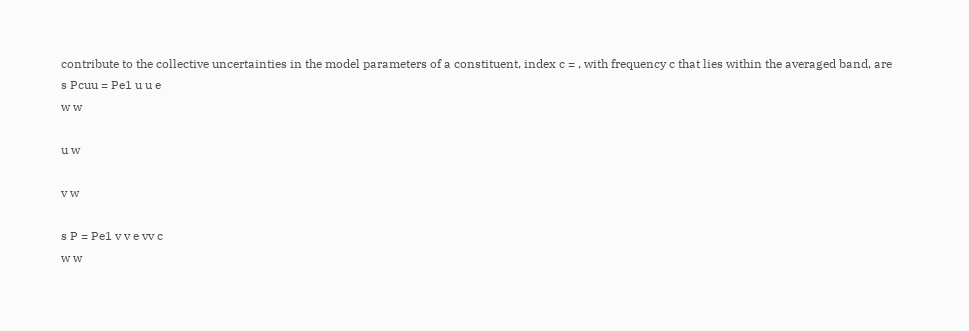contribute to the collective uncertainties in the model parameters of a constituent, index c = , with frequency c that lies within the averaged band, are
s Pcuu = Pe1 u u e
w w

u w

v w

s P = Pe1 v v e vv c
w w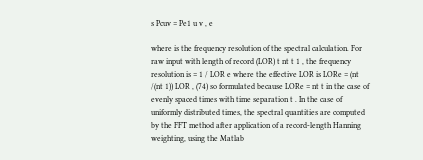s Pcuv = Pe1 u v , e

where is the frequency resolution of the spectral calculation. For raw input with length of record (LOR) t nt t 1 , the frequency resolution is = 1 / LOR e where the effective LOR is LORe = (nt /(nt 1)) LOR , (74) so formulated because LORe = nt t in the case of evenly spaced times with time separation t . In the case of uniformly distributed times, the spectral quantities are computed by the FFT method after application of a record-length Hanning weighting, using the Matlab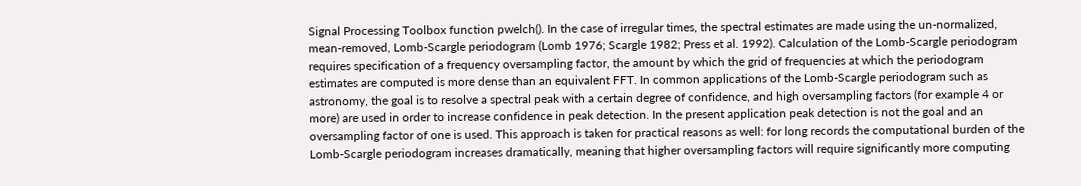Signal Processing Toolbox function pwelch(). In the case of irregular times, the spectral estimates are made using the un-normalized, mean-removed, Lomb-Scargle periodogram (Lomb 1976; Scargle 1982; Press et al. 1992). Calculation of the Lomb-Scargle periodogram requires specification of a frequency oversampling factor, the amount by which the grid of frequencies at which the periodogram estimates are computed is more dense than an equivalent FFT. In common applications of the Lomb-Scargle periodogram such as astronomy, the goal is to resolve a spectral peak with a certain degree of confidence, and high oversampling factors (for example 4 or more) are used in order to increase confidence in peak detection. In the present application peak detection is not the goal and an oversampling factor of one is used. This approach is taken for practical reasons as well: for long records the computational burden of the Lomb-Scargle periodogram increases dramatically, meaning that higher oversampling factors will require significantly more computing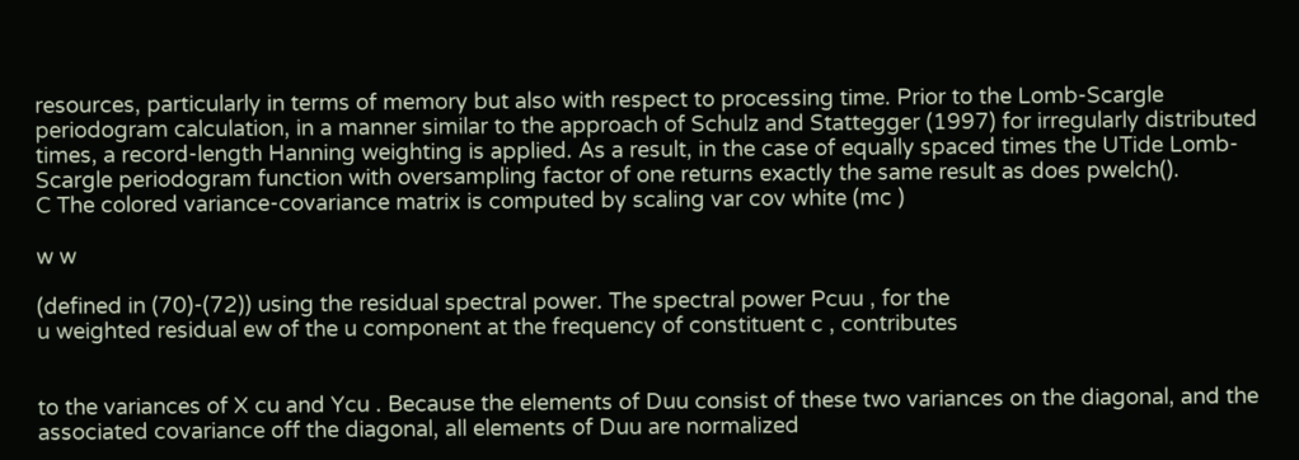resources, particularly in terms of memory but also with respect to processing time. Prior to the Lomb-Scargle periodogram calculation, in a manner similar to the approach of Schulz and Stattegger (1997) for irregularly distributed times, a record-length Hanning weighting is applied. As a result, in the case of equally spaced times the UTide Lomb-Scargle periodogram function with oversampling factor of one returns exactly the same result as does pwelch().
C The colored variance-covariance matrix is computed by scaling var cov white (mc )

w w

(defined in (70)-(72)) using the residual spectral power. The spectral power Pcuu , for the
u weighted residual ew of the u component at the frequency of constituent c , contributes


to the variances of X cu and Ycu . Because the elements of Duu consist of these two variances on the diagonal, and the associated covariance off the diagonal, all elements of Duu are normalized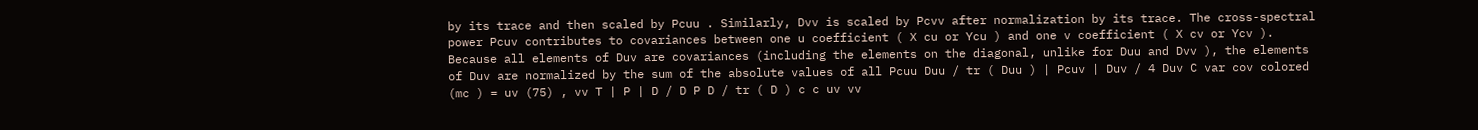by its trace and then scaled by Pcuu . Similarly, Dvv is scaled by Pcvv after normalization by its trace. The cross-spectral power Pcuv contributes to covariances between one u coefficient ( X cu or Ycu ) and one v coefficient ( X cv or Ycv ). Because all elements of Duv are covariances (including the elements on the diagonal, unlike for Duu and Dvv ), the elements of Duv are normalized by the sum of the absolute values of all Pcuu Duu / tr ( Duu ) | Pcuv | Duv / 4 Duv C var cov colored (mc ) = uv (75) , vv T | P | D / D P D / tr ( D ) c c uv vv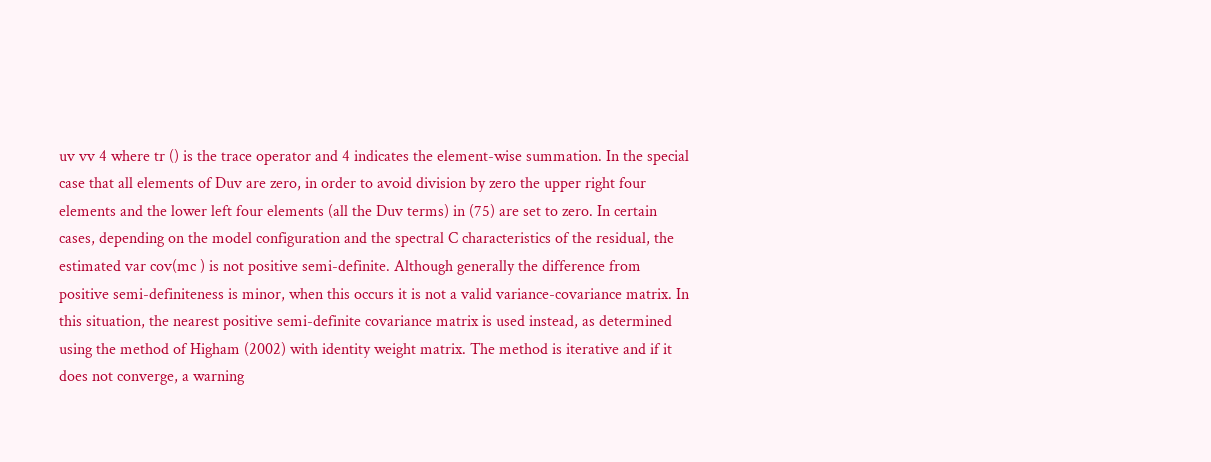uv vv 4 where tr () is the trace operator and 4 indicates the element-wise summation. In the special case that all elements of Duv are zero, in order to avoid division by zero the upper right four elements and the lower left four elements (all the Duv terms) in (75) are set to zero. In certain cases, depending on the model configuration and the spectral C characteristics of the residual, the estimated var cov(mc ) is not positive semi-definite. Although generally the difference from positive semi-definiteness is minor, when this occurs it is not a valid variance-covariance matrix. In this situation, the nearest positive semi-definite covariance matrix is used instead, as determined using the method of Higham (2002) with identity weight matrix. The method is iterative and if it does not converge, a warning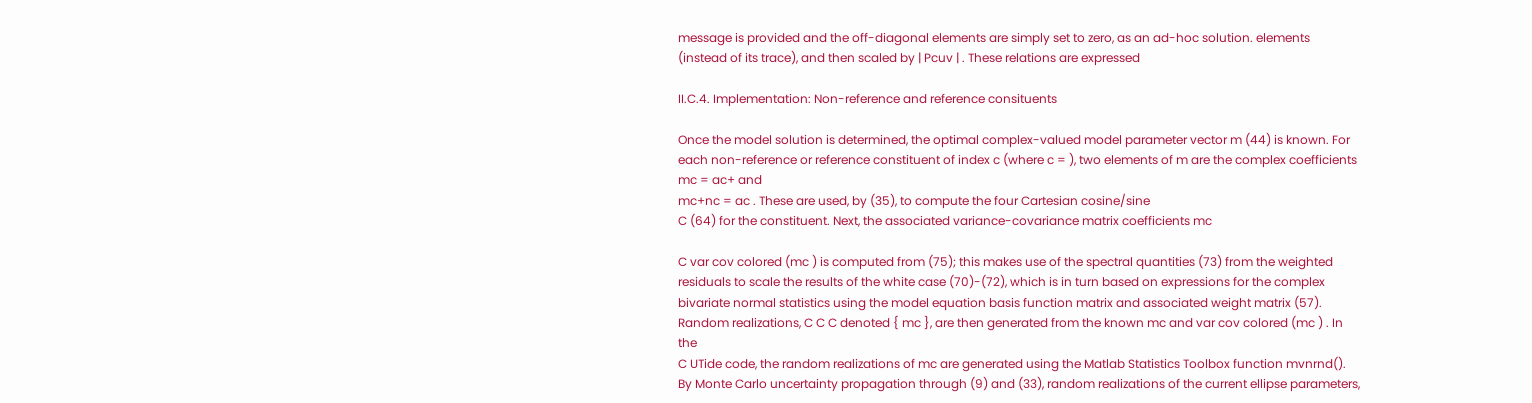message is provided and the off-diagonal elements are simply set to zero, as an ad-hoc solution. elements (instead of its trace), and then scaled by | Pcuv | . These relations are expressed

II.C.4. Implementation: Non-reference and reference consituents

Once the model solution is determined, the optimal complex-valued model parameter vector m (44) is known. For each non-reference or reference constituent of index c (where c = ), two elements of m are the complex coefficients mc = ac+ and
mc+nc = ac . These are used, by (35), to compute the four Cartesian cosine/sine
C (64) for the constituent. Next, the associated variance-covariance matrix coefficients mc

C var cov colored (mc ) is computed from (75); this makes use of the spectral quantities (73) from the weighted residuals to scale the results of the white case (70)-(72), which is in turn based on expressions for the complex bivariate normal statistics using the model equation basis function matrix and associated weight matrix (57). Random realizations, C C C denoted { mc }, are then generated from the known mc and var cov colored (mc ) . In the
C UTide code, the random realizations of mc are generated using the Matlab Statistics Toolbox function mvnrnd(). By Monte Carlo uncertainty propagation through (9) and (33), random realizations of the current ellipse parameters,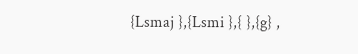{Lsmaj },{Lsmi },{ },{g} ,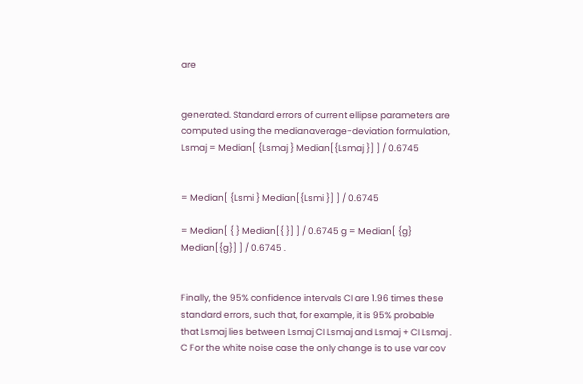are


generated. Standard errors of current ellipse parameters are computed using the medianaverage-deviation formulation, Lsmaj = Median[ {Lsmaj } Median[{Lsmaj }] ] / 0.6745


= Median[ {Lsmi } Median[{Lsmi }] ] / 0.6745

= Median[ { } Median[{ }] ] / 0.6745 g = Median[ {g} Median[{g}] ] / 0.6745 .


Finally, the 95% confidence intervals CI are 1.96 times these standard errors, such that, for example, it is 95% probable that Lsmaj lies between Lsmaj CI Lsmaj and Lsmaj + CI Lsmaj .
C For the white noise case the only change is to use var cov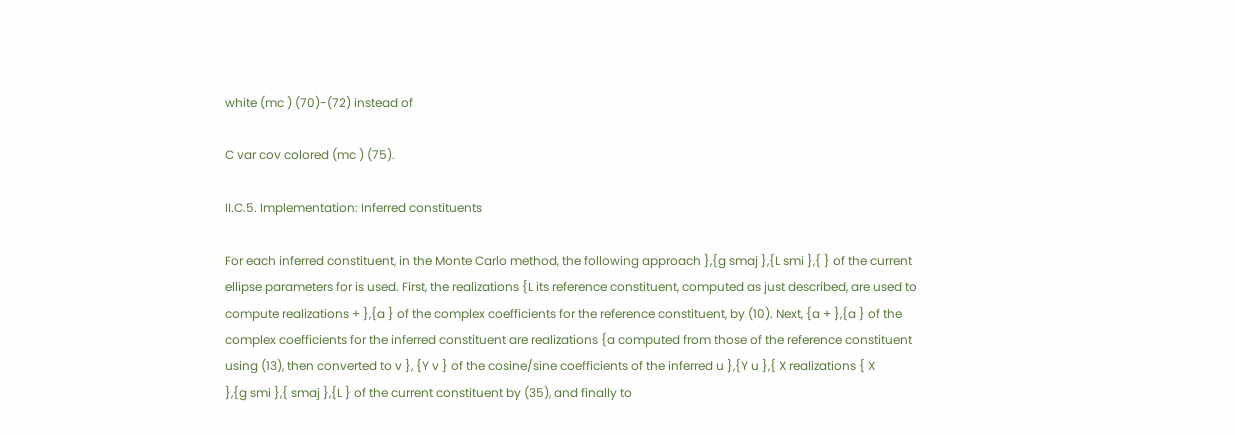white (mc ) (70)-(72) instead of

C var cov colored (mc ) (75).

II.C.5. Implementation: Inferred constituents

For each inferred constituent, in the Monte Carlo method, the following approach },{g smaj },{L smi },{ } of the current ellipse parameters for is used. First, the realizations {L its reference constituent, computed as just described, are used to compute realizations + },{a } of the complex coefficients for the reference constituent, by (10). Next, {a + },{a } of the complex coefficients for the inferred constituent are realizations {a computed from those of the reference constituent using (13), then converted to v }, {Y v } of the cosine/sine coefficients of the inferred u },{Y u },{ X realizations { X
},{g smi },{ smaj },{L } of the current constituent by (35), and finally to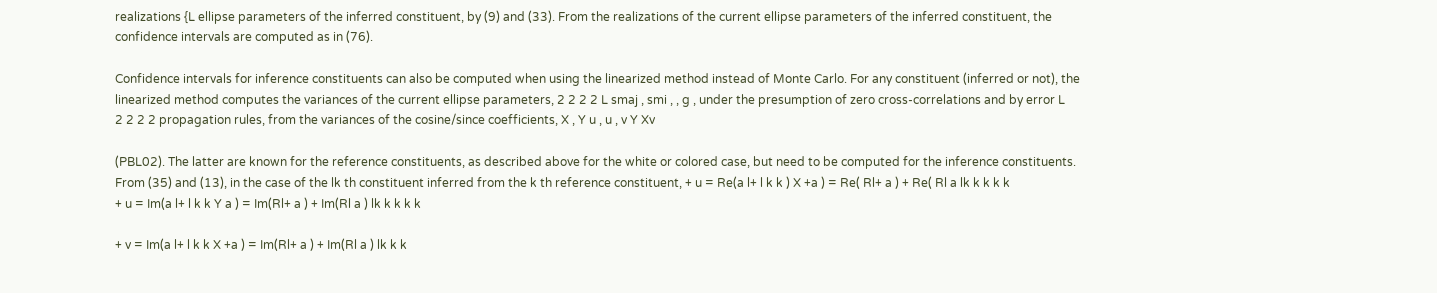realizations {L ellipse parameters of the inferred constituent, by (9) and (33). From the realizations of the current ellipse parameters of the inferred constituent, the confidence intervals are computed as in (76).

Confidence intervals for inference constituents can also be computed when using the linearized method instead of Monte Carlo. For any constituent (inferred or not), the linearized method computes the variances of the current ellipse parameters, 2 2 2 2 L smaj , smi , , g , under the presumption of zero cross-correlations and by error L
2 2 2 2 propagation rules, from the variances of the cosine/since coefficients, X , Y u , u , v Y Xv

(PBL02). The latter are known for the reference constituents, as described above for the white or colored case, but need to be computed for the inference constituents. From (35) and (13), in the case of the lk th constituent inferred from the k th reference constituent, + u = Re(a l+ l k k ) X +a ) = Re( Rl+ a ) + Re( Rl a lk k k k k
+ u = Im(a l+ l k k Y a ) = Im(Rl+ a ) + Im(Rl a ) lk k k k k

+ v = Im(a l+ l k k X +a ) = Im(Rl+ a ) + Im(Rl a ) lk k k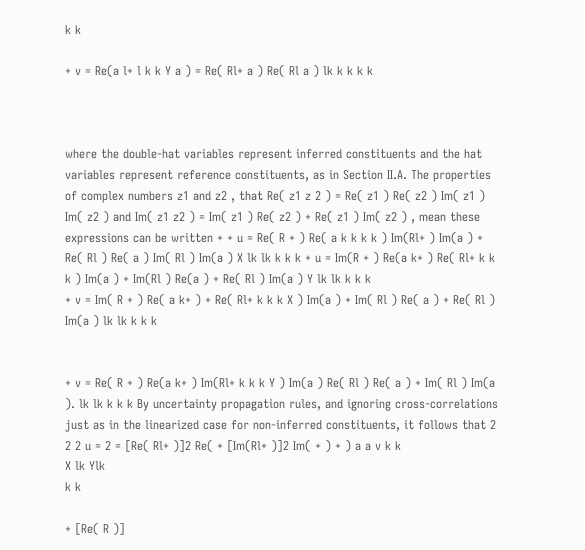k k

+ v = Re(a l+ l k k Y a ) = Re( Rl+ a ) Re( Rl a ) lk k k k k



where the double-hat variables represent inferred constituents and the hat variables represent reference constituents, as in Section II.A. The properties of complex numbers z1 and z2 , that Re( z1 z 2 ) = Re( z1 ) Re( z2 ) Im( z1 ) Im( z2 ) and Im( z1 z2 ) = Im( z1 ) Re( z2 ) + Re( z1 ) Im( z2 ) , mean these expressions can be written + + u = Re( R + ) Re( a k k k k ) Im(Rl+ ) Im(a ) + Re( Rl ) Re( a ) Im( Rl ) Im(a ) X lk lk k k k + u = Im(R + ) Re(a k+ ) Re( Rl+ k k k ) Im(a ) + Im(Rl ) Re(a ) + Re( Rl ) Im(a ) Y lk lk k k k
+ v = Im( R + ) Re( a k+ ) + Re( Rl+ k k k X ) Im(a ) + Im( Rl ) Re( a ) + Re( Rl ) Im(a ) lk lk k k k


+ v = Re( R + ) Re(a k+ ) Im(Rl+ k k k Y ) Im(a ) Re( Rl ) Re( a ) + Im( Rl ) Im(a ). lk lk k k k By uncertainty propagation rules, and ignoring cross-correlations just as in the linearized case for non-inferred constituents, it follows that 2 2 2 u = 2 = [Re( Rl+ )]2 Re( + [Im(Rl+ )]2 Im( + ) + ) a a v k k
X lk Ylk
k k

+ [Re( R )]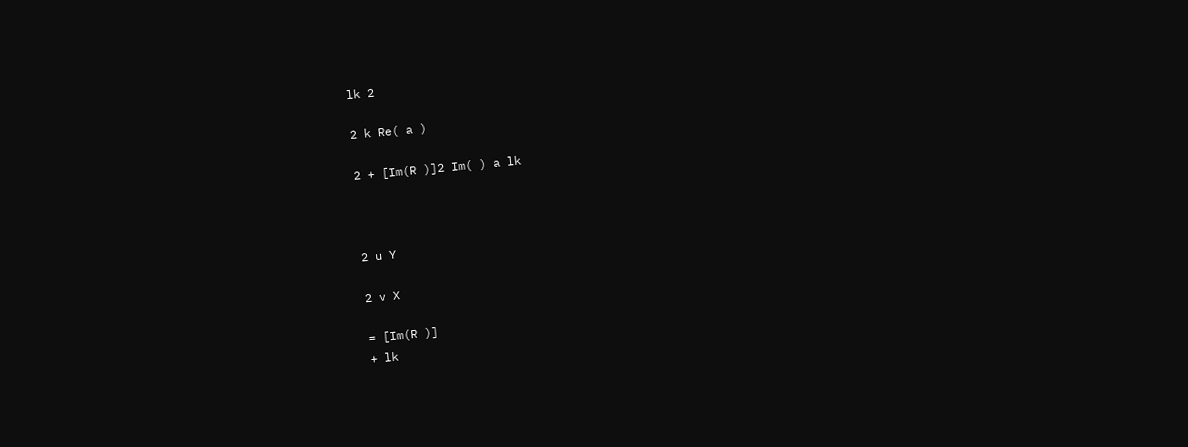lk 2

2 k Re( a )

2 + [Im(R )]2 Im( ) a lk



2 u Y

2 v X

= [Im(R )]
+ lk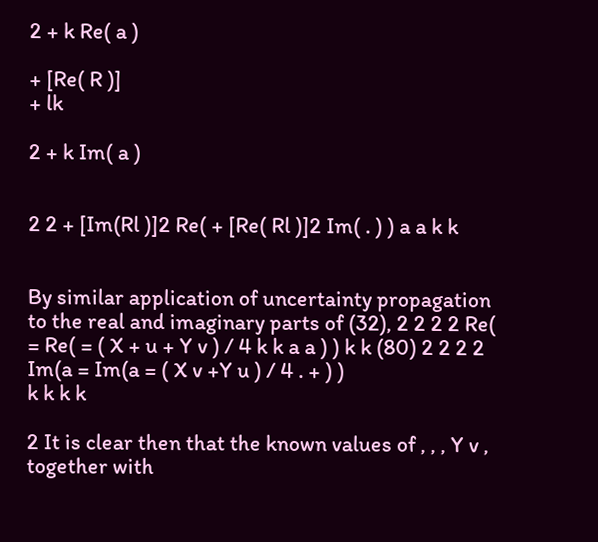2 + k Re( a )

+ [Re( R )]
+ lk

2 + k Im( a )


2 2 + [Im(Rl )]2 Re( + [Re( Rl )]2 Im( . ) ) a a k k


By similar application of uncertainty propagation to the real and imaginary parts of (32), 2 2 2 2 Re( = Re( = ( X + u + Y v ) / 4 k k a a ) ) k k (80) 2 2 2 2 Im(a = Im(a = ( X v +Y u ) / 4 . + ) )
k k k k

2 It is clear then that the known values of , , , Y v , together with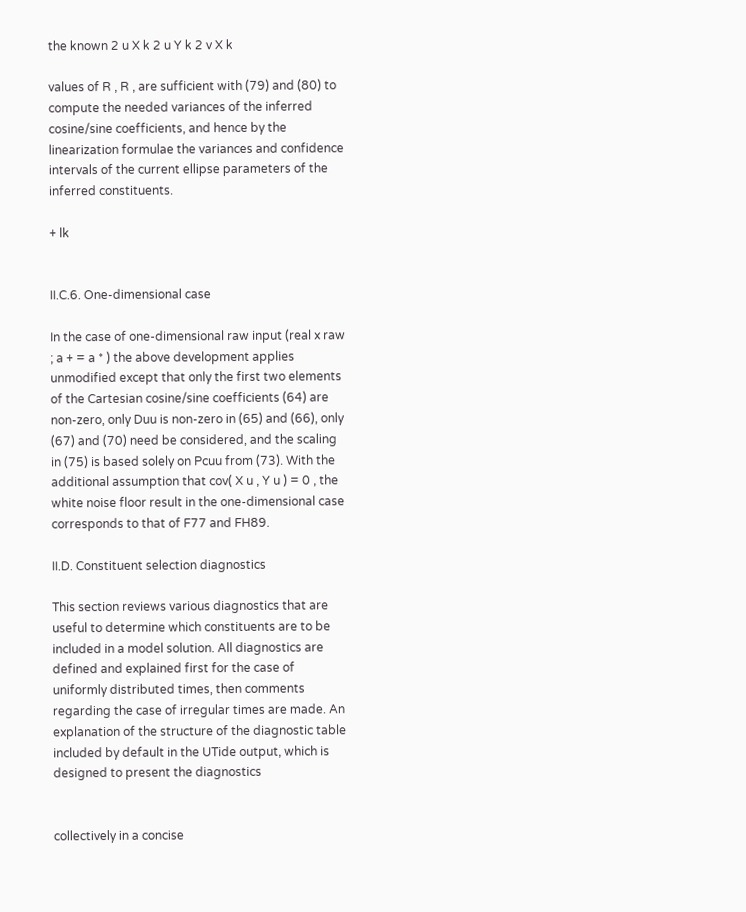the known 2 u X k 2 u Y k 2 v X k

values of R , R , are sufficient with (79) and (80) to compute the needed variances of the inferred cosine/sine coefficients, and hence by the linearization formulae the variances and confidence intervals of the current ellipse parameters of the inferred constituents.

+ lk


II.C.6. One-dimensional case

In the case of one-dimensional raw input (real x raw ; a + = a * ) the above development applies unmodified except that only the first two elements of the Cartesian cosine/sine coefficients (64) are non-zero, only Duu is non-zero in (65) and (66), only (67) and (70) need be considered, and the scaling in (75) is based solely on Pcuu from (73). With the additional assumption that cov( X u , Y u ) = 0 , the white noise floor result in the one-dimensional case corresponds to that of F77 and FH89.

II.D. Constituent selection diagnostics

This section reviews various diagnostics that are useful to determine which constituents are to be included in a model solution. All diagnostics are defined and explained first for the case of uniformly distributed times, then comments regarding the case of irregular times are made. An explanation of the structure of the diagnostic table included by default in the UTide output, which is designed to present the diagnostics


collectively in a concise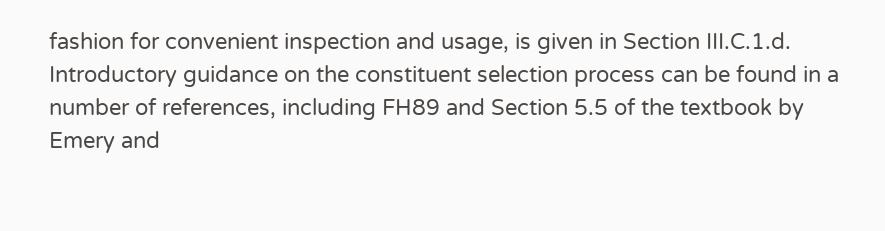fashion for convenient inspection and usage, is given in Section III.C.1.d. Introductory guidance on the constituent selection process can be found in a number of references, including FH89 and Section 5.5 of the textbook by Emery and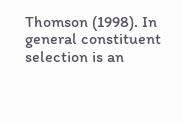Thomson (1998). In general constituent selection is an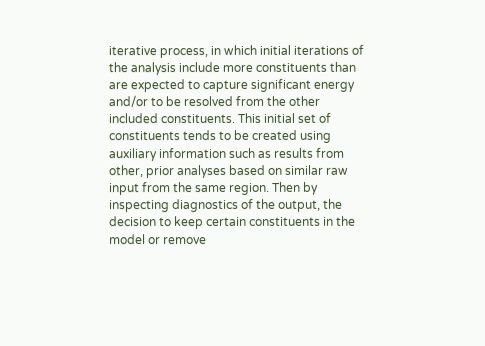iterative process, in which initial iterations of the analysis include more constituents than are expected to capture significant energy and/or to be resolved from the other included constituents. This initial set of constituents tends to be created using auxiliary information such as results from other, prior analyses based on similar raw input from the same region. Then by inspecting diagnostics of the output, the decision to keep certain constituents in the model or remove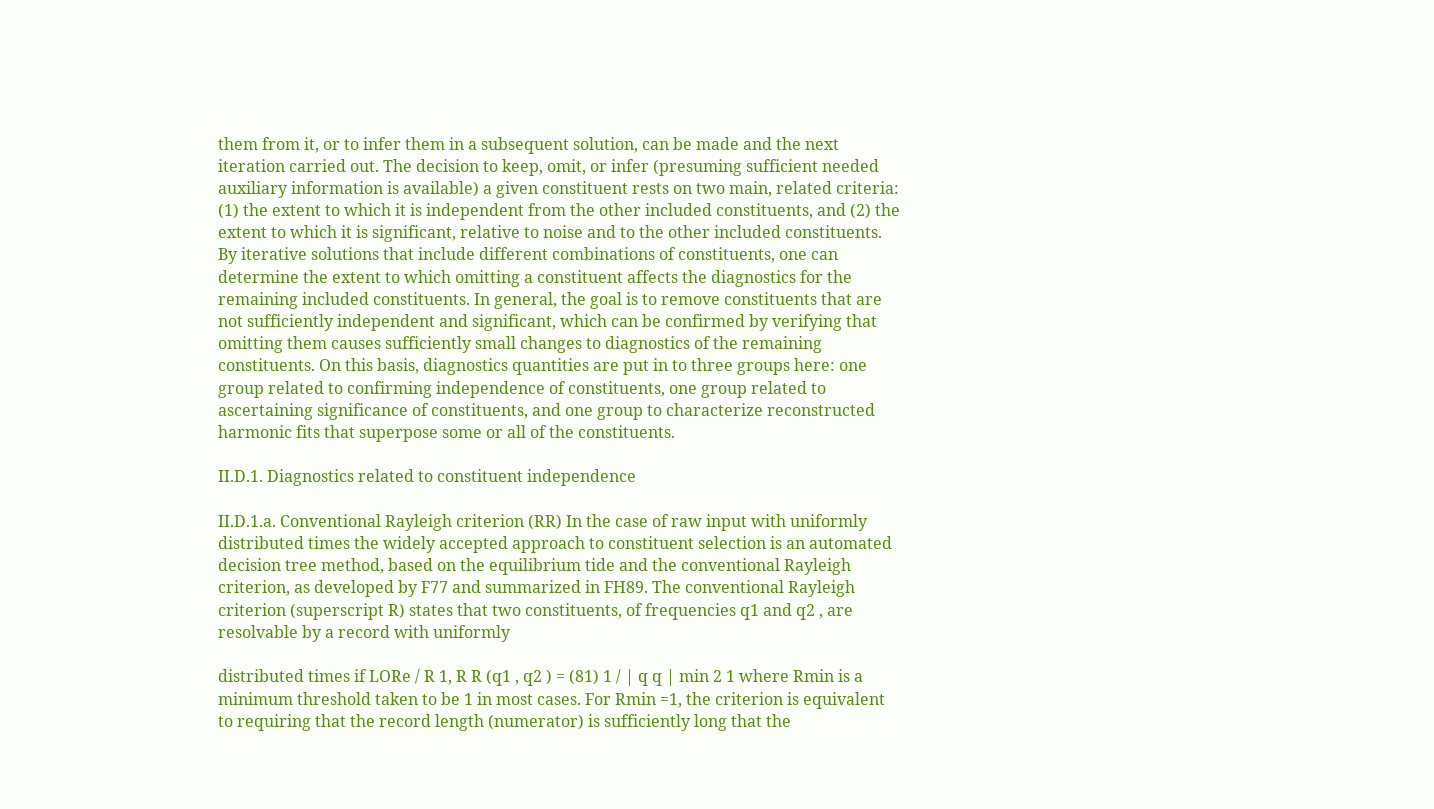them from it, or to infer them in a subsequent solution, can be made and the next iteration carried out. The decision to keep, omit, or infer (presuming sufficient needed auxiliary information is available) a given constituent rests on two main, related criteria: (1) the extent to which it is independent from the other included constituents, and (2) the extent to which it is significant, relative to noise and to the other included constituents. By iterative solutions that include different combinations of constituents, one can determine the extent to which omitting a constituent affects the diagnostics for the remaining included constituents. In general, the goal is to remove constituents that are not sufficiently independent and significant, which can be confirmed by verifying that omitting them causes sufficiently small changes to diagnostics of the remaining constituents. On this basis, diagnostics quantities are put in to three groups here: one group related to confirming independence of constituents, one group related to ascertaining significance of constituents, and one group to characterize reconstructed harmonic fits that superpose some or all of the constituents.

II.D.1. Diagnostics related to constituent independence

II.D.1.a. Conventional Rayleigh criterion (RR) In the case of raw input with uniformly distributed times the widely accepted approach to constituent selection is an automated decision tree method, based on the equilibrium tide and the conventional Rayleigh criterion, as developed by F77 and summarized in FH89. The conventional Rayleigh criterion (superscript R) states that two constituents, of frequencies q1 and q2 , are resolvable by a record with uniformly

distributed times if LORe / R 1, R R (q1 , q2 ) = (81) 1 / | q q | min 2 1 where Rmin is a minimum threshold taken to be 1 in most cases. For Rmin =1, the criterion is equivalent to requiring that the record length (numerator) is sufficiently long that the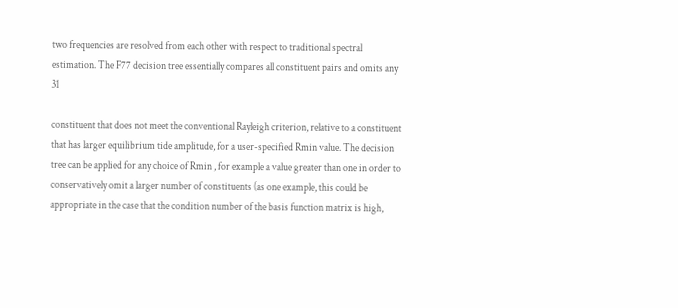two frequencies are resolved from each other with respect to traditional spectral estimation. The F77 decision tree essentially compares all constituent pairs and omits any 31

constituent that does not meet the conventional Rayleigh criterion, relative to a constituent that has larger equilibrium tide amplitude, for a user-specified Rmin value. The decision tree can be applied for any choice of Rmin , for example a value greater than one in order to conservatively omit a larger number of constituents (as one example, this could be appropriate in the case that the condition number of the basis function matrix is high,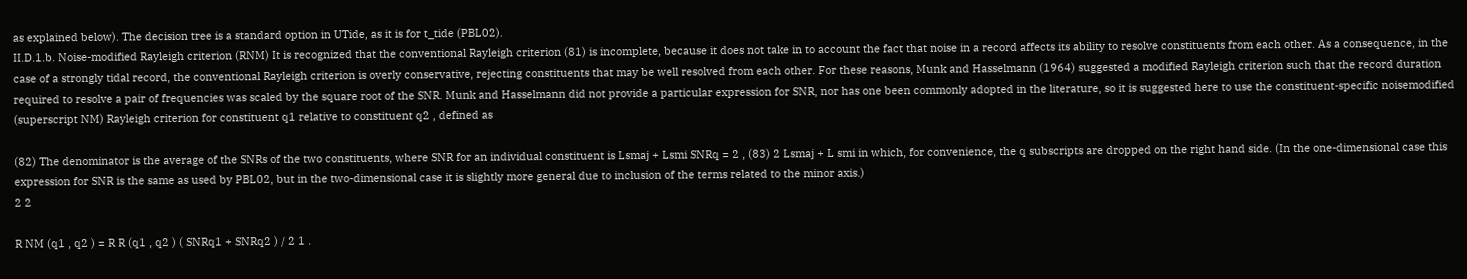as explained below). The decision tree is a standard option in UTide, as it is for t_tide (PBL02).
II.D.1.b. Noise-modified Rayleigh criterion (RNM) It is recognized that the conventional Rayleigh criterion (81) is incomplete, because it does not take in to account the fact that noise in a record affects its ability to resolve constituents from each other. As a consequence, in the case of a strongly tidal record, the conventional Rayleigh criterion is overly conservative, rejecting constituents that may be well resolved from each other. For these reasons, Munk and Hasselmann (1964) suggested a modified Rayleigh criterion such that the record duration required to resolve a pair of frequencies was scaled by the square root of the SNR. Munk and Hasselmann did not provide a particular expression for SNR, nor has one been commonly adopted in the literature, so it is suggested here to use the constituent-specific noisemodified (superscript NM) Rayleigh criterion for constituent q1 relative to constituent q2 , defined as

(82) The denominator is the average of the SNRs of the two constituents, where SNR for an individual constituent is Lsmaj + Lsmi SNRq = 2 , (83) 2 Lsmaj + L smi in which, for convenience, the q subscripts are dropped on the right hand side. (In the one-dimensional case this expression for SNR is the same as used by PBL02, but in the two-dimensional case it is slightly more general due to inclusion of the terms related to the minor axis.)
2 2

R NM (q1 , q2 ) = R R (q1 , q2 ) ( SNRq1 + SNRq2 ) / 2 1 .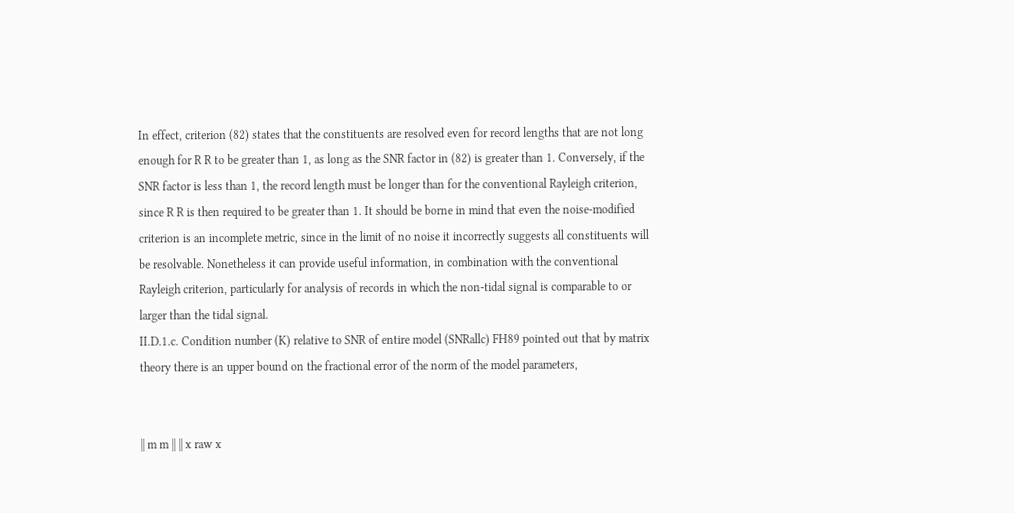In effect, criterion (82) states that the constituents are resolved even for record lengths that are not long enough for R R to be greater than 1, as long as the SNR factor in (82) is greater than 1. Conversely, if the SNR factor is less than 1, the record length must be longer than for the conventional Rayleigh criterion, since R R is then required to be greater than 1. It should be borne in mind that even the noise-modified criterion is an incomplete metric, since in the limit of no noise it incorrectly suggests all constituents will be resolvable. Nonetheless it can provide useful information, in combination with the conventional Rayleigh criterion, particularly for analysis of records in which the non-tidal signal is comparable to or larger than the tidal signal.
II.D.1.c. Condition number (K) relative to SNR of entire model (SNRallc) FH89 pointed out that by matrix theory there is an upper bound on the fractional error of the norm of the model parameters,


|| m m || || x raw x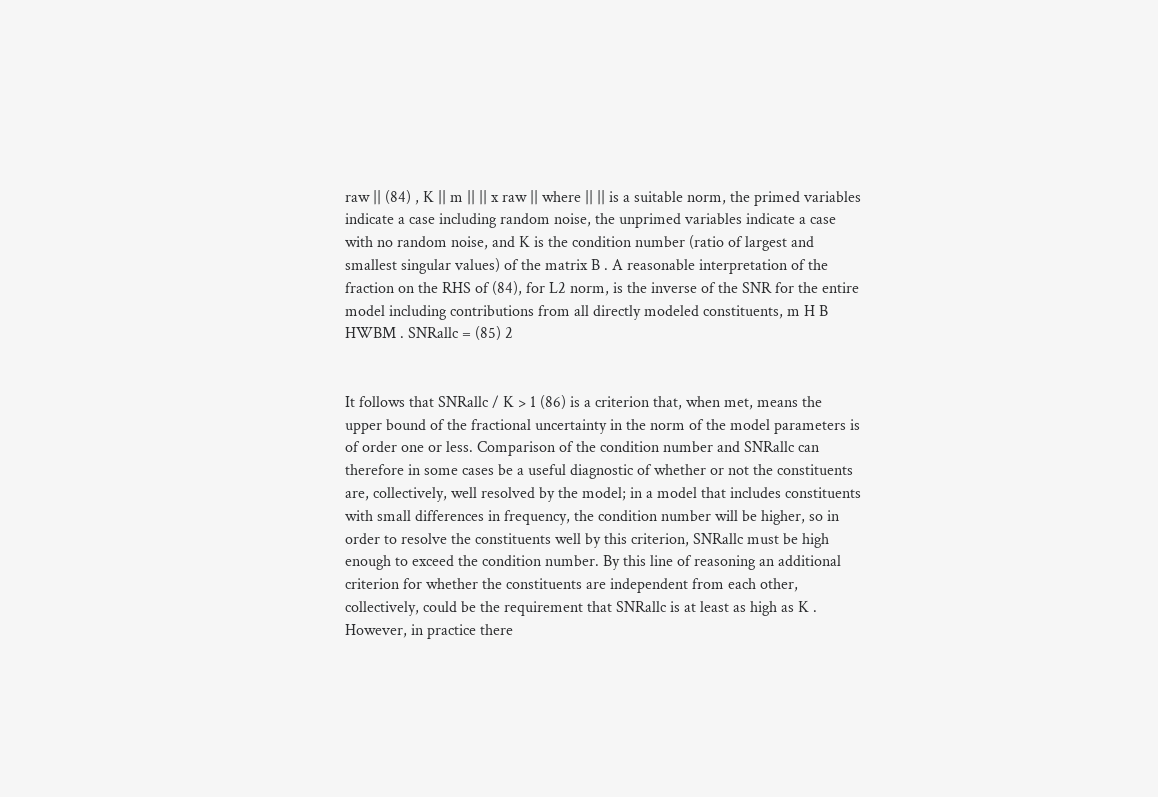raw || (84) , K || m || || x raw || where || || is a suitable norm, the primed variables indicate a case including random noise, the unprimed variables indicate a case with no random noise, and K is the condition number (ratio of largest and smallest singular values) of the matrix B . A reasonable interpretation of the fraction on the RHS of (84), for L2 norm, is the inverse of the SNR for the entire model including contributions from all directly modeled constituents, m H B HWBM . SNRallc = (85) 2


It follows that SNRallc / K > 1 (86) is a criterion that, when met, means the upper bound of the fractional uncertainty in the norm of the model parameters is of order one or less. Comparison of the condition number and SNRallc can therefore in some cases be a useful diagnostic of whether or not the constituents are, collectively, well resolved by the model; in a model that includes constituents with small differences in frequency, the condition number will be higher, so in order to resolve the constituents well by this criterion, SNRallc must be high enough to exceed the condition number. By this line of reasoning an additional criterion for whether the constituents are independent from each other, collectively, could be the requirement that SNRallc is at least as high as K . However, in practice there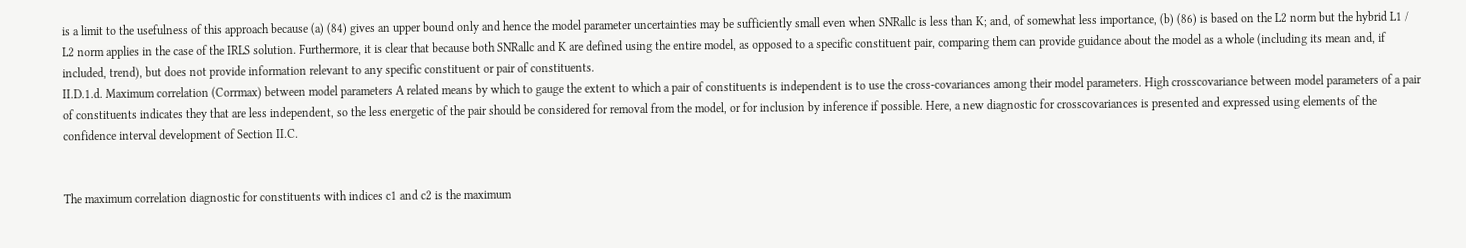is a limit to the usefulness of this approach because (a) (84) gives an upper bound only and hence the model parameter uncertainties may be sufficiently small even when SNRallc is less than K; and, of somewhat less importance, (b) (86) is based on the L2 norm but the hybrid L1 / L2 norm applies in the case of the IRLS solution. Furthermore, it is clear that because both SNRallc and K are defined using the entire model, as opposed to a specific constituent pair, comparing them can provide guidance about the model as a whole (including its mean and, if included, trend), but does not provide information relevant to any specific constituent or pair of constituents.
II.D.1.d. Maximum correlation (Corrmax) between model parameters A related means by which to gauge the extent to which a pair of constituents is independent is to use the cross-covariances among their model parameters. High crosscovariance between model parameters of a pair of constituents indicates they that are less independent, so the less energetic of the pair should be considered for removal from the model, or for inclusion by inference if possible. Here, a new diagnostic for crosscovariances is presented and expressed using elements of the confidence interval development of Section II.C.


The maximum correlation diagnostic for constituents with indices c1 and c2 is the maximum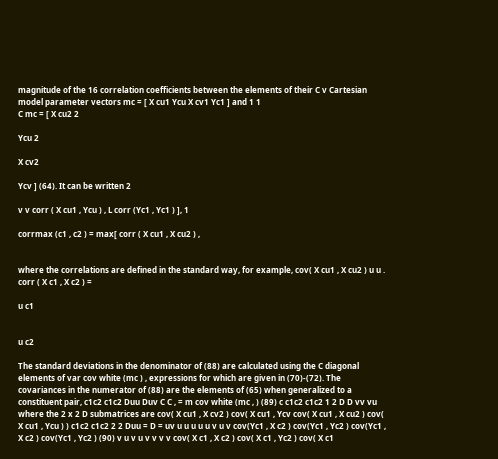magnitude of the 16 correlation coefficients between the elements of their C v Cartesian model parameter vectors mc = [ X cu1 Ycu X cv1 Yc1 ] and 1 1
C mc = [ X cu2 2

Ycu 2

X cv2

Ycv ] (64). It can be written 2

v v corr ( X cu1 , Ycu ) , L corr (Yc1 , Yc1 ) ], 1

corrmax (c1 , c2 ) = max[ corr ( X cu1 , X cu2 ) ,


where the correlations are defined in the standard way, for example, cov( X cu1 , X cu2 ) u u . corr ( X c1 , X c2 ) =

u c1


u c2

The standard deviations in the denominator of (88) are calculated using the C diagonal elements of var cov white (mc ) , expressions for which are given in (70)-(72). The covariances in the numerator of (88) are the elements of (65) when generalized to a constituent pair, c1c2 c1c2 Duu Duv C C , = m cov white (mc , ) (89) c c1c2 c1c2 1 2 D D vv vu where the 2 x 2 D submatrices are cov( X cu1 , X cv2 ) cov( X cu1 , Ycv cov( X cu1 , X cu2 ) cov( X cu1 , Ycu ) ) c1c2 c1c2 2 2 Duu = D = uv u u u u u v u v cov(Yc1 , X c2 ) cov(Yc1 , Yc2 ) cov(Yc1 , X c2 ) cov(Yc1 , Yc2 ) (90) v u v u v v v v cov( X c1 , X c2 ) cov( X c1 , Yc2 ) cov( X c1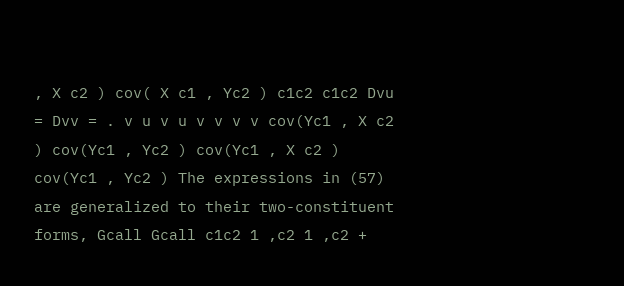, X c2 ) cov( X c1 , Yc2 ) c1c2 c1c2 Dvu = Dvv = . v u v u v v v v cov(Yc1 , X c2 ) cov(Yc1 , Yc2 ) cov(Yc1 , X c2 ) cov(Yc1 , Yc2 ) The expressions in (57) are generalized to their two-constituent forms, Gcall Gcall c1c2 1 ,c2 1 ,c2 +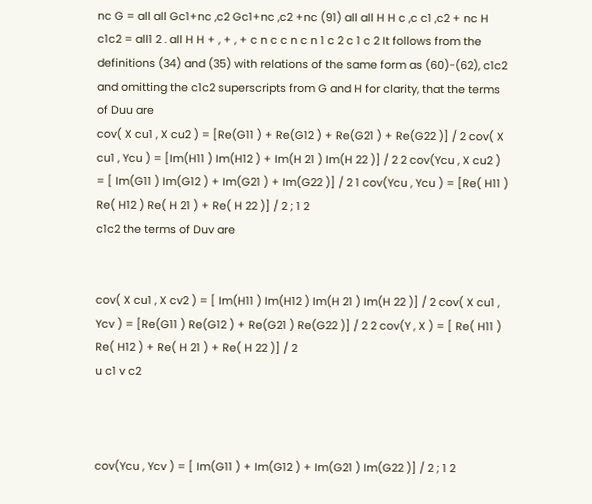nc G = all all Gc1+nc ,c2 Gc1+nc ,c2 +nc (91) all all H H c ,c c1 ,c2 + nc H c1c2 = all1 2 . all H H + , + , + c n c c n c n 1 c 2 c 1 c 2 It follows from the definitions (34) and (35) with relations of the same form as (60)-(62), c1c2 and omitting the c1c2 superscripts from G and H for clarity, that the terms of Duu are
cov( X cu1 , X cu2 ) = [Re(G11 ) + Re(G12 ) + Re(G21 ) + Re(G22 )] / 2 cov( X cu1 , Ycu ) = [Im(H11 ) Im(H12 ) + Im(H 21 ) Im(H 22 )] / 2 2 cov(Ycu , X cu2 ) = [ Im(G11 ) Im(G12 ) + Im(G21 ) + Im(G22 )] / 2 1 cov(Ycu , Ycu ) = [Re( H11 ) Re( H12 ) Re( H 21 ) + Re( H 22 )] / 2 ; 1 2
c1c2 the terms of Duv are


cov( X cu1 , X cv2 ) = [ Im(H11 ) Im(H12 ) Im(H 21 ) Im(H 22 )] / 2 cov( X cu1 , Ycv ) = [Re(G11 ) Re(G12 ) + Re(G21 ) Re(G22 )] / 2 2 cov(Y , X ) = [ Re( H11 ) Re( H12 ) + Re( H 21 ) + Re( H 22 )] / 2
u c1 v c2



cov(Ycu , Ycv ) = [ Im(G11 ) + Im(G12 ) + Im(G21 ) Im(G22 )] / 2 ; 1 2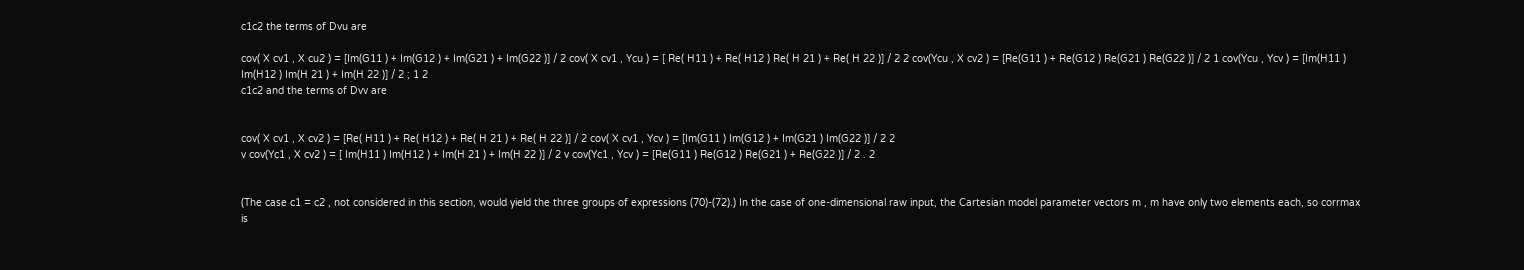c1c2 the terms of Dvu are

cov( X cv1 , X cu2 ) = [Im(G11 ) + Im(G12 ) + Im(G21 ) + Im(G22 )] / 2 cov( X cv1 , Ycu ) = [ Re( H11 ) + Re( H12 ) Re( H 21 ) + Re( H 22 )] / 2 2 cov(Ycu , X cv2 ) = [Re(G11 ) + Re(G12 ) Re(G21 ) Re(G22 )] / 2 1 cov(Ycu , Ycv ) = [Im(H11 ) Im(H12 ) Im(H 21 ) + Im(H 22 )] / 2 ; 1 2
c1c2 and the terms of Dvv are


cov( X cv1 , X cv2 ) = [Re( H11 ) + Re( H12 ) + Re( H 21 ) + Re( H 22 )] / 2 cov( X cv1 , Ycv ) = [Im(G11 ) Im(G12 ) + Im(G21 ) Im(G22 )] / 2 2
v cov(Yc1 , X cv2 ) = [ Im(H11 ) Im(H12 ) + Im(H 21 ) + Im(H 22 )] / 2 v cov(Yc1 , Ycv ) = [Re(G11 ) Re(G12 ) Re(G21 ) + Re(G22 )] / 2 . 2


(The case c1 = c2 , not considered in this section, would yield the three groups of expressions (70)-(72).) In the case of one-dimensional raw input, the Cartesian model parameter vectors m , m have only two elements each, so corrmax is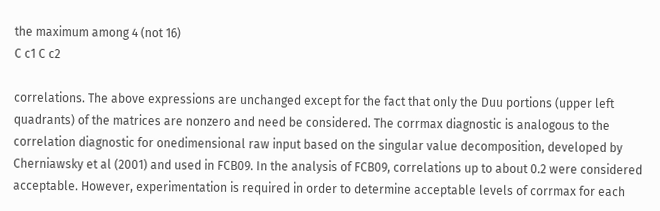the maximum among 4 (not 16)
C c1 C c2

correlations. The above expressions are unchanged except for the fact that only the Duu portions (upper left quadrants) of the matrices are nonzero and need be considered. The corrmax diagnostic is analogous to the correlation diagnostic for onedimensional raw input based on the singular value decomposition, developed by Cherniawsky et al (2001) and used in FCB09. In the analysis of FCB09, correlations up to about 0.2 were considered acceptable. However, experimentation is required in order to determine acceptable levels of corrmax for each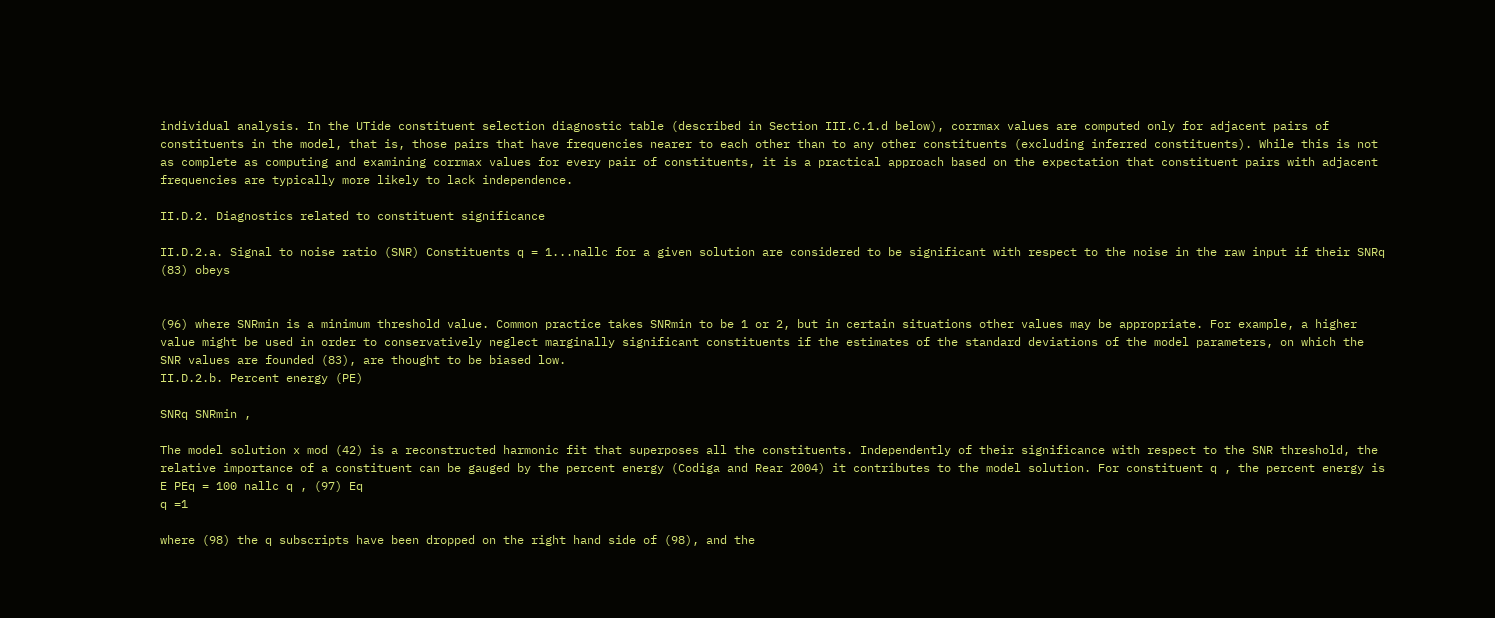individual analysis. In the UTide constituent selection diagnostic table (described in Section III.C.1.d below), corrmax values are computed only for adjacent pairs of constituents in the model, that is, those pairs that have frequencies nearer to each other than to any other constituents (excluding inferred constituents). While this is not as complete as computing and examining corrmax values for every pair of constituents, it is a practical approach based on the expectation that constituent pairs with adjacent frequencies are typically more likely to lack independence.

II.D.2. Diagnostics related to constituent significance

II.D.2.a. Signal to noise ratio (SNR) Constituents q = 1...nallc for a given solution are considered to be significant with respect to the noise in the raw input if their SNRq (83) obeys


(96) where SNRmin is a minimum threshold value. Common practice takes SNRmin to be 1 or 2, but in certain situations other values may be appropriate. For example, a higher value might be used in order to conservatively neglect marginally significant constituents if the estimates of the standard deviations of the model parameters, on which the SNR values are founded (83), are thought to be biased low.
II.D.2.b. Percent energy (PE)

SNRq SNRmin ,

The model solution x mod (42) is a reconstructed harmonic fit that superposes all the constituents. Independently of their significance with respect to the SNR threshold, the relative importance of a constituent can be gauged by the percent energy (Codiga and Rear 2004) it contributes to the model solution. For constituent q , the percent energy is E PEq = 100 nallc q , (97) Eq
q =1

where (98) the q subscripts have been dropped on the right hand side of (98), and the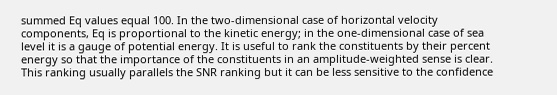summed Eq values equal 100. In the two-dimensional case of horizontal velocity components, Eq is proportional to the kinetic energy; in the one-dimensional case of sea level it is a gauge of potential energy. It is useful to rank the constituents by their percent energy so that the importance of the constituents in an amplitude-weighted sense is clear. This ranking usually parallels the SNR ranking but it can be less sensitive to the confidence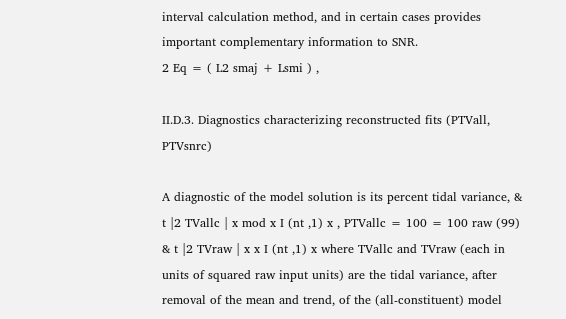interval calculation method, and in certain cases provides important complementary information to SNR.
2 Eq = ( L2 smaj + Lsmi ) ,

II.D.3. Diagnostics characterizing reconstructed fits (PTVall, PTVsnrc)

A diagnostic of the model solution is its percent tidal variance, & t |2 TVallc | x mod x I (nt ,1) x , PTVallc = 100 = 100 raw (99) & t |2 TVraw | x x I (nt ,1) x where TVallc and TVraw (each in units of squared raw input units) are the tidal variance, after removal of the mean and trend, of the (all-constituent) model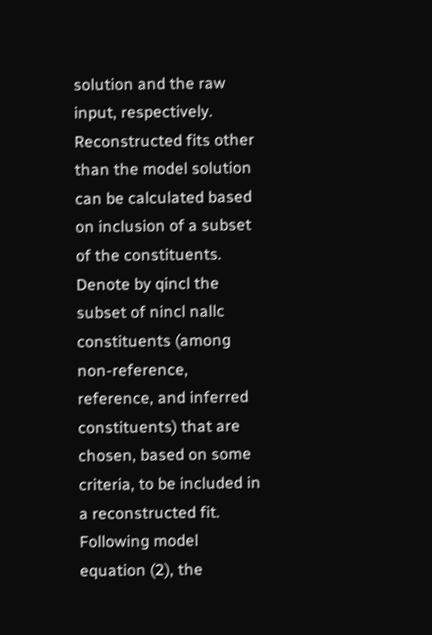solution and the raw input, respectively. Reconstructed fits other than the model solution can be calculated based on inclusion of a subset of the constituents. Denote by qincl the subset of nincl nallc constituents (among non-reference, reference, and inferred constituents) that are chosen, based on some criteria, to be included in a reconstructed fit. Following model equation (2), the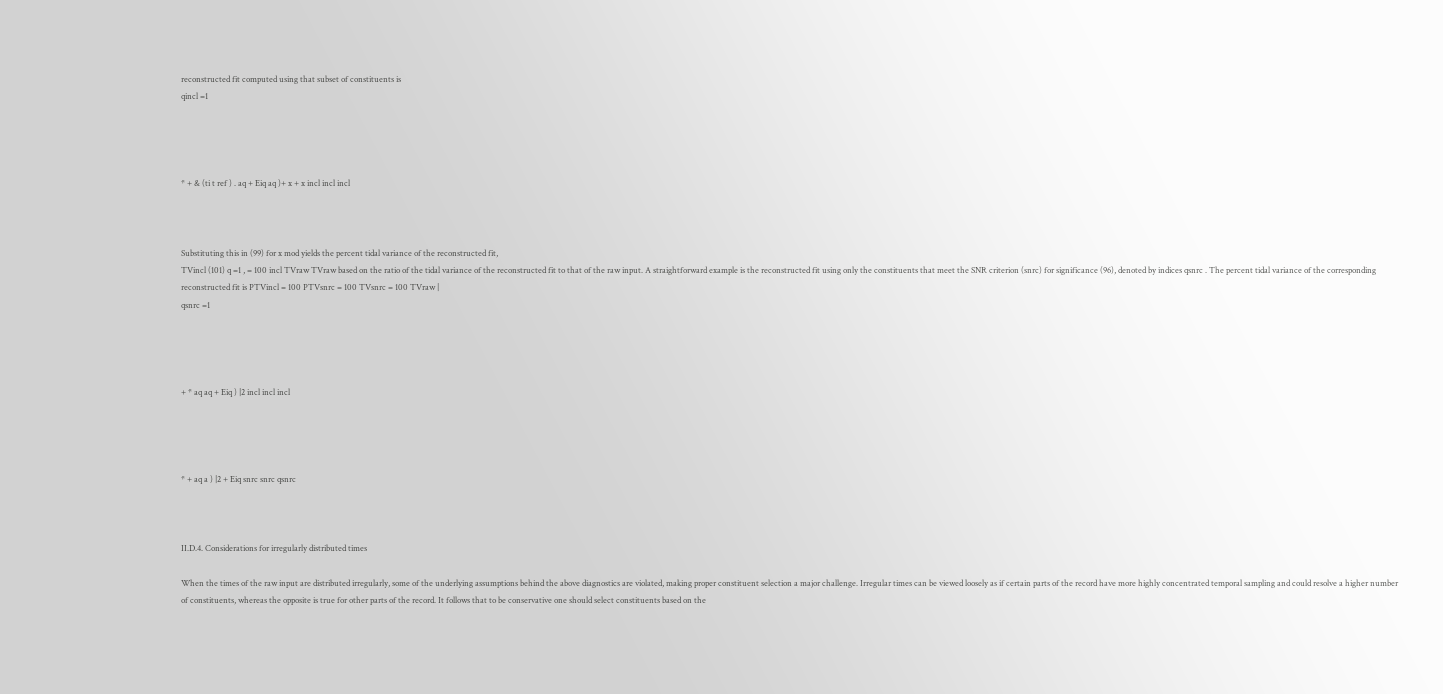reconstructed fit computed using that subset of constituents is
qincl =1




* + & (ti t ref ) . aq + Eiq aq )+ x + x incl incl incl



Substituting this in (99) for x mod yields the percent tidal variance of the reconstructed fit,
TVincl (101) q =1 , = 100 incl TVraw TVraw based on the ratio of the tidal variance of the reconstructed fit to that of the raw input. A straightforward example is the reconstructed fit using only the constituents that meet the SNR criterion (snrc) for significance (96), denoted by indices qsnrc . The percent tidal variance of the corresponding reconstructed fit is PTVincl = 100 PTVsnrc = 100 TVsnrc = 100 TVraw |
qsnrc =1




+ * aq aq + Eiq ) |2 incl incl incl




* + aq a ) |2 + Eiq snrc snrc qsnrc



II.D.4. Considerations for irregularly distributed times

When the times of the raw input are distributed irregularly, some of the underlying assumptions behind the above diagnostics are violated, making proper constituent selection a major challenge. Irregular times can be viewed loosely as if certain parts of the record have more highly concentrated temporal sampling and could resolve a higher number of constituents, whereas the opposite is true for other parts of the record. It follows that to be conservative one should select constituents based on the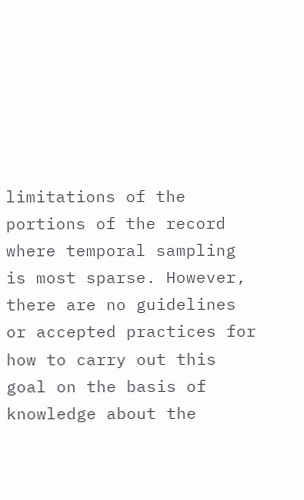limitations of the portions of the record where temporal sampling is most sparse. However, there are no guidelines or accepted practices for how to carry out this goal on the basis of knowledge about the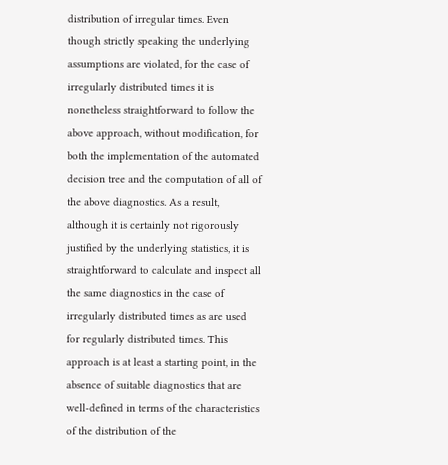distribution of irregular times. Even though strictly speaking the underlying assumptions are violated, for the case of irregularly distributed times it is nonetheless straightforward to follow the above approach, without modification, for both the implementation of the automated decision tree and the computation of all of the above diagnostics. As a result, although it is certainly not rigorously justified by the underlying statistics, it is straightforward to calculate and inspect all the same diagnostics in the case of irregularly distributed times as are used for regularly distributed times. This approach is at least a starting point, in the absence of suitable diagnostics that are well-defined in terms of the characteristics of the distribution of the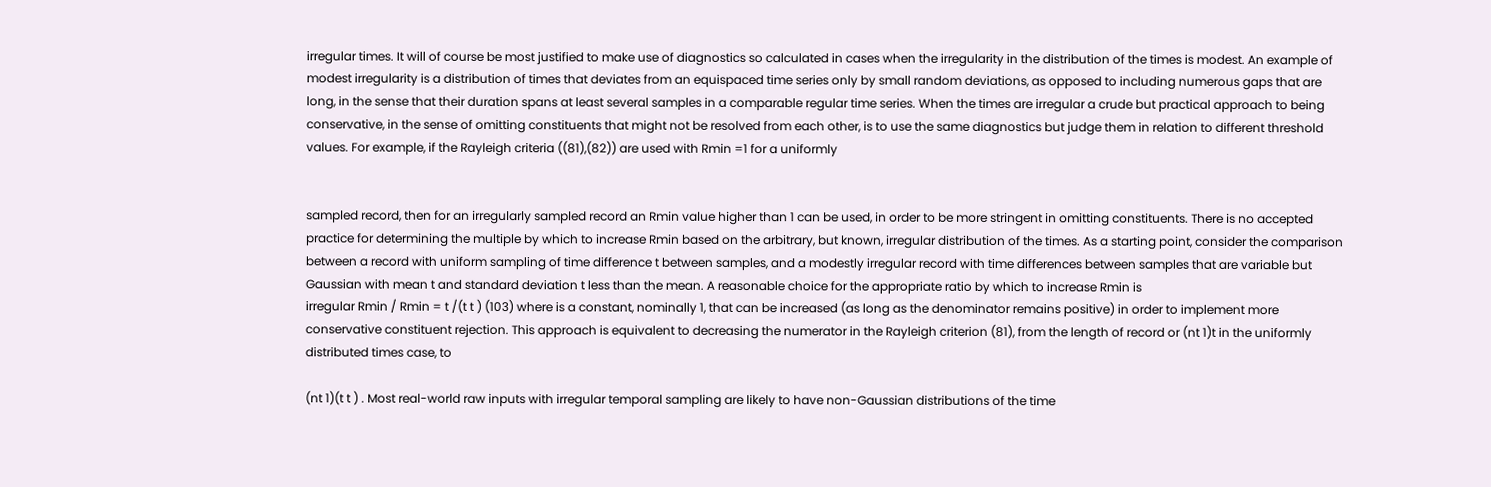irregular times. It will of course be most justified to make use of diagnostics so calculated in cases when the irregularity in the distribution of the times is modest. An example of modest irregularity is a distribution of times that deviates from an equispaced time series only by small random deviations, as opposed to including numerous gaps that are long, in the sense that their duration spans at least several samples in a comparable regular time series. When the times are irregular a crude but practical approach to being conservative, in the sense of omitting constituents that might not be resolved from each other, is to use the same diagnostics but judge them in relation to different threshold values. For example, if the Rayleigh criteria ((81),(82)) are used with Rmin =1 for a uniformly


sampled record, then for an irregularly sampled record an Rmin value higher than 1 can be used, in order to be more stringent in omitting constituents. There is no accepted practice for determining the multiple by which to increase Rmin based on the arbitrary, but known, irregular distribution of the times. As a starting point, consider the comparison between a record with uniform sampling of time difference t between samples, and a modestly irregular record with time differences between samples that are variable but Gaussian with mean t and standard deviation t less than the mean. A reasonable choice for the appropriate ratio by which to increase Rmin is
irregular Rmin / Rmin = t /(t t ) (103) where is a constant, nominally 1, that can be increased (as long as the denominator remains positive) in order to implement more conservative constituent rejection. This approach is equivalent to decreasing the numerator in the Rayleigh criterion (81), from the length of record or (nt 1)t in the uniformly distributed times case, to

(nt 1)(t t ) . Most real-world raw inputs with irregular temporal sampling are likely to have non-Gaussian distributions of the time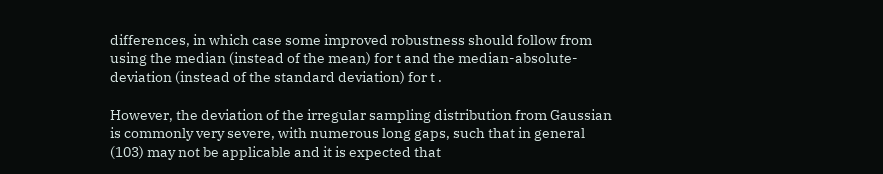differences, in which case some improved robustness should follow from using the median (instead of the mean) for t and the median-absolute-deviation (instead of the standard deviation) for t .

However, the deviation of the irregular sampling distribution from Gaussian is commonly very severe, with numerous long gaps, such that in general (103) may not be applicable and it is expected that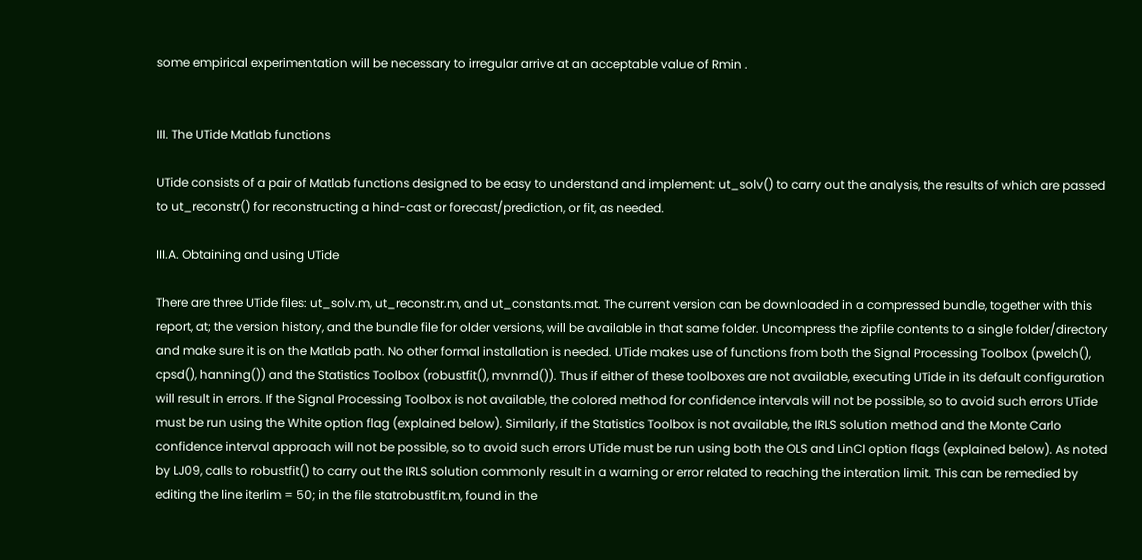some empirical experimentation will be necessary to irregular arrive at an acceptable value of Rmin .


III. The UTide Matlab functions

UTide consists of a pair of Matlab functions designed to be easy to understand and implement: ut_solv() to carry out the analysis, the results of which are passed to ut_reconstr() for reconstructing a hind-cast or forecast/prediction, or fit, as needed.

III.A. Obtaining and using UTide

There are three UTide files: ut_solv.m, ut_reconstr.m, and ut_constants.mat. The current version can be downloaded in a compressed bundle, together with this report, at; the version history, and the bundle file for older versions, will be available in that same folder. Uncompress the zipfile contents to a single folder/directory and make sure it is on the Matlab path. No other formal installation is needed. UTide makes use of functions from both the Signal Processing Toolbox (pwelch(), cpsd(), hanning()) and the Statistics Toolbox (robustfit(), mvnrnd()). Thus if either of these toolboxes are not available, executing UTide in its default configuration will result in errors. If the Signal Processing Toolbox is not available, the colored method for confidence intervals will not be possible, so to avoid such errors UTide must be run using the White option flag (explained below). Similarly, if the Statistics Toolbox is not available, the IRLS solution method and the Monte Carlo confidence interval approach will not be possible, so to avoid such errors UTide must be run using both the OLS and LinCI option flags (explained below). As noted by LJ09, calls to robustfit() to carry out the IRLS solution commonly result in a warning or error related to reaching the interation limit. This can be remedied by editing the line iterlim = 50; in the file statrobustfit.m, found in the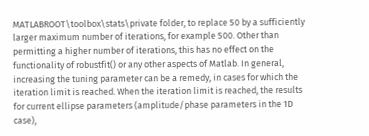MATLABROOT\toolbox\stats\private folder, to replace 50 by a sufficiently larger maximum number of iterations, for example 500. Other than permitting a higher number of iterations, this has no effect on the functionality of robustfit() or any other aspects of Matlab. In general, increasing the tuning parameter can be a remedy, in cases for which the iteration limit is reached. When the iteration limit is reached, the results for current ellipse parameters (amplitude/phase parameters in the 1D case),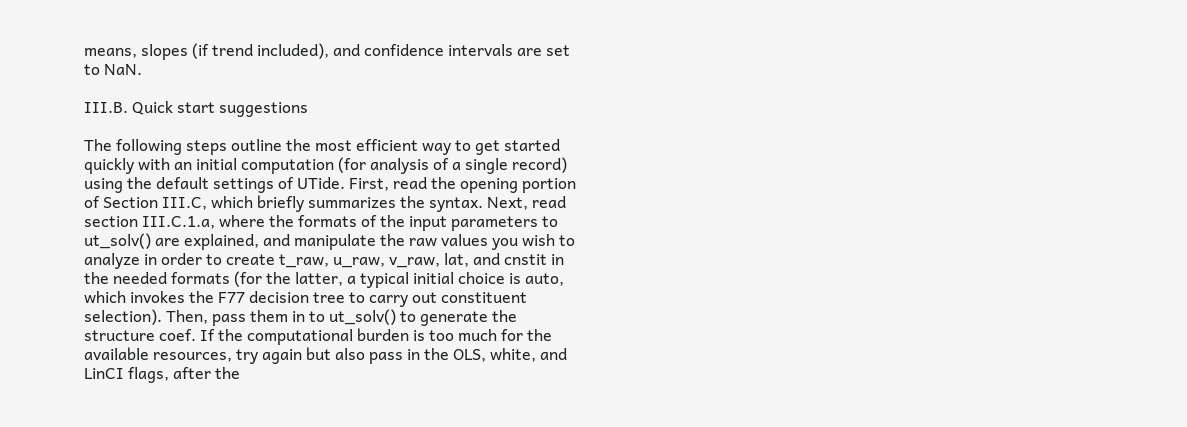means, slopes (if trend included), and confidence intervals are set to NaN.

III.B. Quick start suggestions

The following steps outline the most efficient way to get started quickly with an initial computation (for analysis of a single record) using the default settings of UTide. First, read the opening portion of Section III.C, which briefly summarizes the syntax. Next, read section III.C.1.a, where the formats of the input parameters to ut_solv() are explained, and manipulate the raw values you wish to analyze in order to create t_raw, u_raw, v_raw, lat, and cnstit in the needed formats (for the latter, a typical initial choice is auto, which invokes the F77 decision tree to carry out constituent selection). Then, pass them in to ut_solv() to generate the structure coef. If the computational burden is too much for the available resources, try again but also pass in the OLS, white, and LinCI flags, after the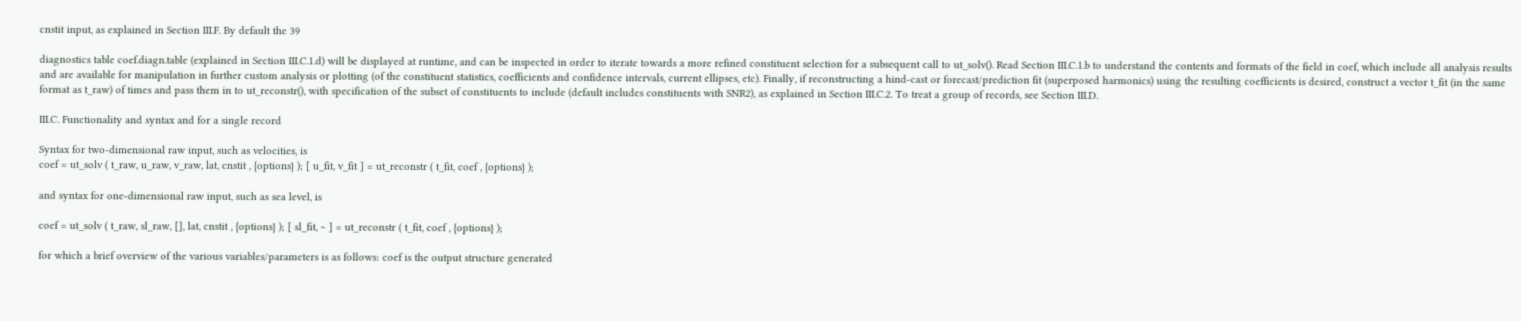cnstit input, as explained in Section III.F. By default the 39

diagnostics table coef.diagn.table (explained in Section III.C.1.d) will be displayed at runtime, and can be inspected in order to iterate towards a more refined constituent selection for a subsequent call to ut_solv(). Read Section III.C.1.b to understand the contents and formats of the field in coef, which include all analysis results and are available for manipulation in further custom analysis or plotting (of the constituent statistics, coefficients and confidence intervals, current ellipses, etc). Finally, if reconstructing a hind-cast or forecast/prediction fit (superposed harmonics) using the resulting coefficients is desired, construct a vector t_fit (in the same format as t_raw) of times and pass them in to ut_reconstr(), with specification of the subset of constituents to include (default includes constituents with SNR2), as explained in Section III.C.2. To treat a group of records, see Section III.D.

III.C. Functionality and syntax and for a single record

Syntax for two-dimensional raw input, such as velocities, is
coef = ut_solv ( t_raw, u_raw, v_raw, lat, cnstit , {options} ); [ u_fit, v_fit ] = ut_reconstr ( t_fit, coef , {options} );

and syntax for one-dimensional raw input, such as sea level, is

coef = ut_solv ( t_raw, sl_raw, [], lat, cnstit , {options} ); [ sl_fit, ~ ] = ut_reconstr ( t_fit, coef , {options} );

for which a brief overview of the various variables/parameters is as follows: coef is the output structure generated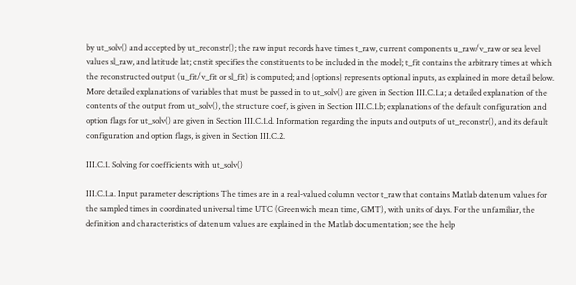by ut_solv() and accepted by ut_reconstr(); the raw input records have times t_raw, current components u_raw/v_raw or sea level values sl_raw, and latitude lat; cnstit specifies the constituents to be included in the model; t_fit contains the arbitrary times at which the reconstructed output (u_fit/v_fit or sl_fit) is computed; and {options} represents optional inputs, as explained in more detail below. More detailed explanations of variables that must be passed in to ut_solv() are given in Section III.C.1.a; a detailed explanation of the contents of the output from ut_solv(), the structure coef, is given in Section III.C.1.b; explanations of the default configuration and option flags for ut_solv() are given in Section III.C.1.d. Information regarding the inputs and outputs of ut_reconstr(), and its default configuration and option flags, is given in Section III.C.2.

III.C.1. Solving for coefficients with ut_solv()

III.C.1.a. Input parameter descriptions The times are in a real-valued column vector t_raw that contains Matlab datenum values for the sampled times in coordinated universal time UTC (Greenwich mean time, GMT), with units of days. For the unfamiliar, the definition and characteristics of datenum values are explained in the Matlab documentation; see the help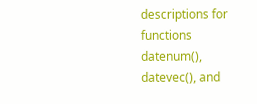descriptions for functions datenum(), datevec(), and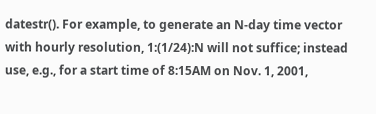datestr(). For example, to generate an N-day time vector with hourly resolution, 1:(1/24):N will not suffice; instead use, e.g., for a start time of 8:15AM on Nov. 1, 2001,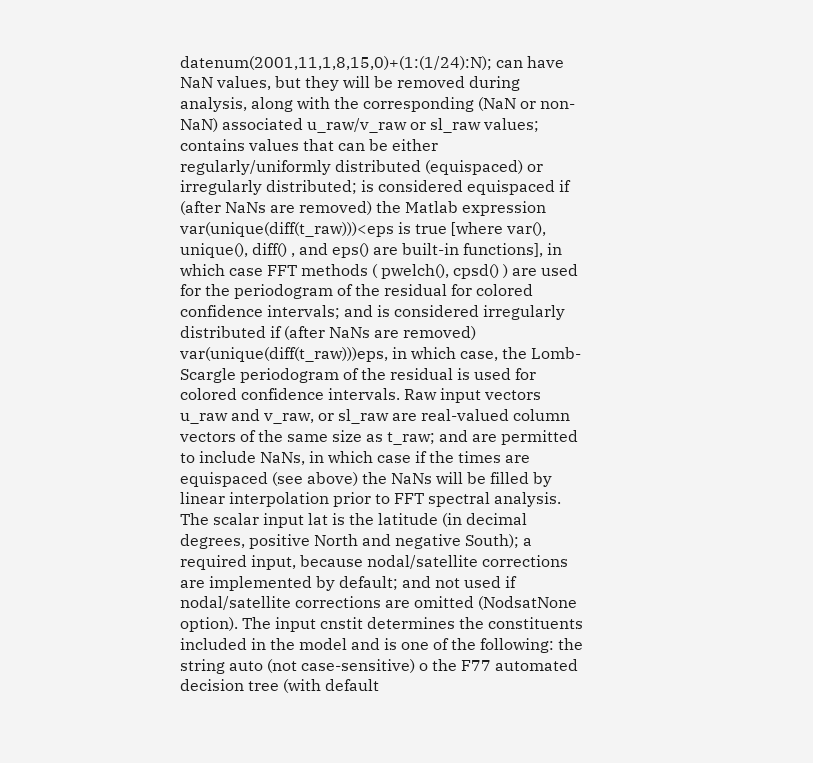datenum(2001,11,1,8,15,0)+(1:(1/24):N); can have NaN values, but they will be removed during analysis, along with the corresponding (NaN or non-NaN) associated u_raw/v_raw or sl_raw values; contains values that can be either regularly/uniformly distributed (equispaced) or irregularly distributed; is considered equispaced if (after NaNs are removed) the Matlab expression var(unique(diff(t_raw)))<eps is true [where var(), unique(), diff() , and eps() are built-in functions], in which case FFT methods ( pwelch(), cpsd() ) are used for the periodogram of the residual for colored confidence intervals; and is considered irregularly distributed if (after NaNs are removed) var(unique(diff(t_raw)))eps, in which case, the Lomb-Scargle periodogram of the residual is used for colored confidence intervals. Raw input vectors u_raw and v_raw, or sl_raw are real-valued column vectors of the same size as t_raw; and are permitted to include NaNs, in which case if the times are equispaced (see above) the NaNs will be filled by linear interpolation prior to FFT spectral analysis. The scalar input lat is the latitude (in decimal degrees, positive North and negative South); a required input, because nodal/satellite corrections are implemented by default; and not used if nodal/satellite corrections are omitted (NodsatNone option). The input cnstit determines the constituents included in the model and is one of the following: the string auto (not case-sensitive) o the F77 automated decision tree (with default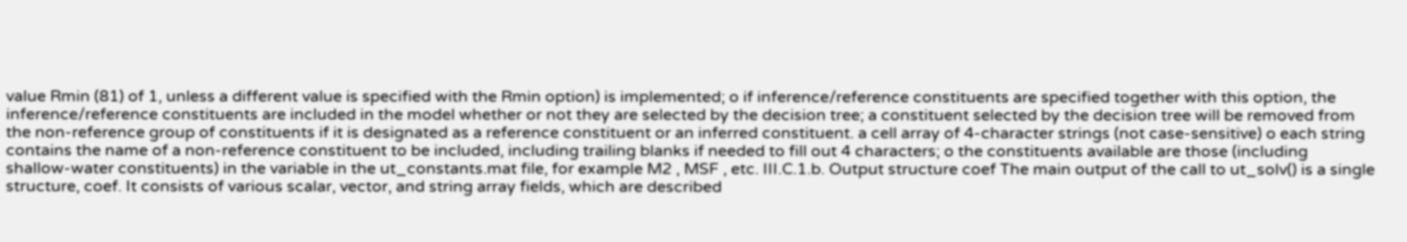value Rmin (81) of 1, unless a different value is specified with the Rmin option) is implemented; o if inference/reference constituents are specified together with this option, the inference/reference constituents are included in the model whether or not they are selected by the decision tree; a constituent selected by the decision tree will be removed from the non-reference group of constituents if it is designated as a reference constituent or an inferred constituent. a cell array of 4-character strings (not case-sensitive) o each string contains the name of a non-reference constituent to be included, including trailing blanks if needed to fill out 4 characters; o the constituents available are those (including shallow-water constituents) in the variable in the ut_constants.mat file, for example M2 , MSF , etc. III.C.1.b. Output structure coef The main output of the call to ut_solv() is a single structure, coef. It consists of various scalar, vector, and string array fields, which are described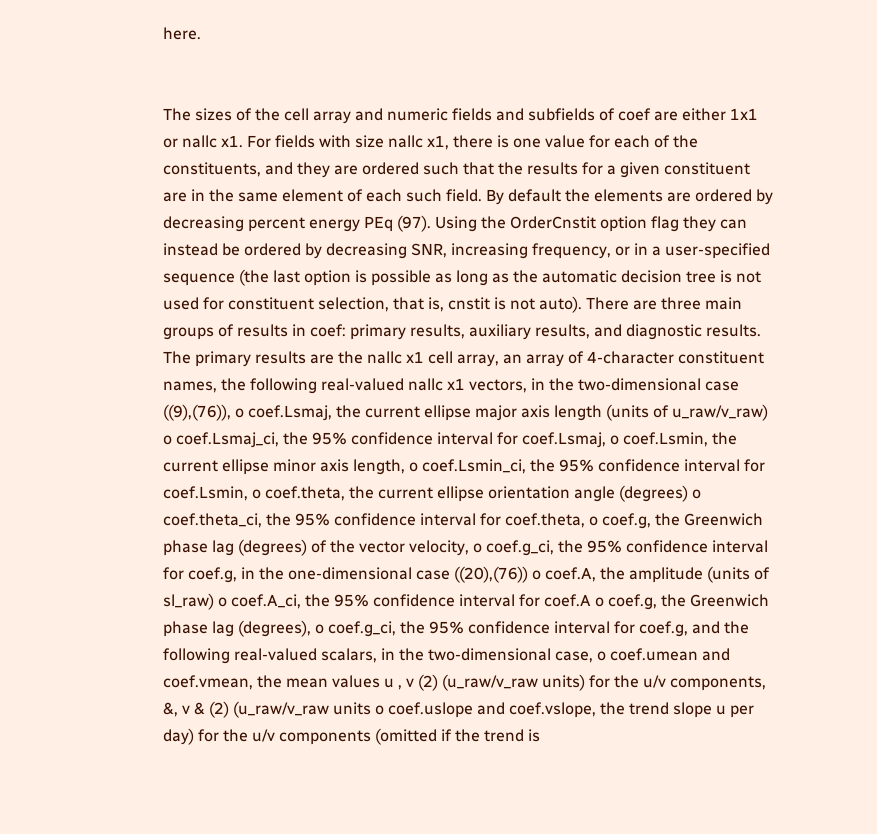here.


The sizes of the cell array and numeric fields and subfields of coef are either 1x1 or nallc x1. For fields with size nallc x1, there is one value for each of the constituents, and they are ordered such that the results for a given constituent are in the same element of each such field. By default the elements are ordered by decreasing percent energy PEq (97). Using the OrderCnstit option flag they can instead be ordered by decreasing SNR, increasing frequency, or in a user-specified sequence (the last option is possible as long as the automatic decision tree is not used for constituent selection, that is, cnstit is not auto). There are three main groups of results in coef: primary results, auxiliary results, and diagnostic results. The primary results are the nallc x1 cell array, an array of 4-character constituent names, the following real-valued nallc x1 vectors, in the two-dimensional case ((9),(76)), o coef.Lsmaj, the current ellipse major axis length (units of u_raw/v_raw) o coef.Lsmaj_ci, the 95% confidence interval for coef.Lsmaj, o coef.Lsmin, the current ellipse minor axis length, o coef.Lsmin_ci, the 95% confidence interval for coef.Lsmin, o coef.theta, the current ellipse orientation angle (degrees) o coef.theta_ci, the 95% confidence interval for coef.theta, o coef.g, the Greenwich phase lag (degrees) of the vector velocity, o coef.g_ci, the 95% confidence interval for coef.g, in the one-dimensional case ((20),(76)) o coef.A, the amplitude (units of sl_raw) o coef.A_ci, the 95% confidence interval for coef.A o coef.g, the Greenwich phase lag (degrees), o coef.g_ci, the 95% confidence interval for coef.g, and the following real-valued scalars, in the two-dimensional case, o coef.umean and coef.vmean, the mean values u , v (2) (u_raw/v_raw units) for the u/v components, &, v & (2) (u_raw/v_raw units o coef.uslope and coef.vslope, the trend slope u per day) for the u/v components (omitted if the trend is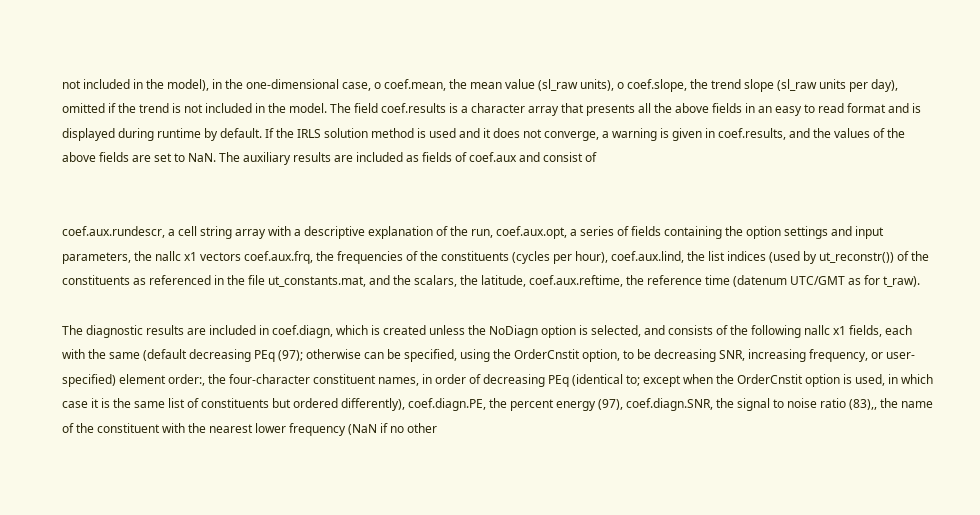not included in the model), in the one-dimensional case, o coef.mean, the mean value (sl_raw units), o coef.slope, the trend slope (sl_raw units per day), omitted if the trend is not included in the model. The field coef.results is a character array that presents all the above fields in an easy to read format and is displayed during runtime by default. If the IRLS solution method is used and it does not converge, a warning is given in coef.results, and the values of the above fields are set to NaN. The auxiliary results are included as fields of coef.aux and consist of


coef.aux.rundescr, a cell string array with a descriptive explanation of the run, coef.aux.opt, a series of fields containing the option settings and input parameters, the nallc x1 vectors coef.aux.frq, the frequencies of the constituents (cycles per hour), coef.aux.lind, the list indices (used by ut_reconstr()) of the constituents as referenced in the file ut_constants.mat, and the scalars, the latitude, coef.aux.reftime, the reference time (datenum UTC/GMT as for t_raw).

The diagnostic results are included in coef.diagn, which is created unless the NoDiagn option is selected, and consists of the following nallc x1 fields, each with the same (default decreasing PEq (97); otherwise can be specified, using the OrderCnstit option, to be decreasing SNR, increasing frequency, or user-specified) element order:, the four-character constituent names, in order of decreasing PEq (identical to; except when the OrderCnstit option is used, in which case it is the same list of constituents but ordered differently), coef.diagn.PE, the percent energy (97), coef.diagn.SNR, the signal to noise ratio (83),, the name of the constituent with the nearest lower frequency (NaN if no other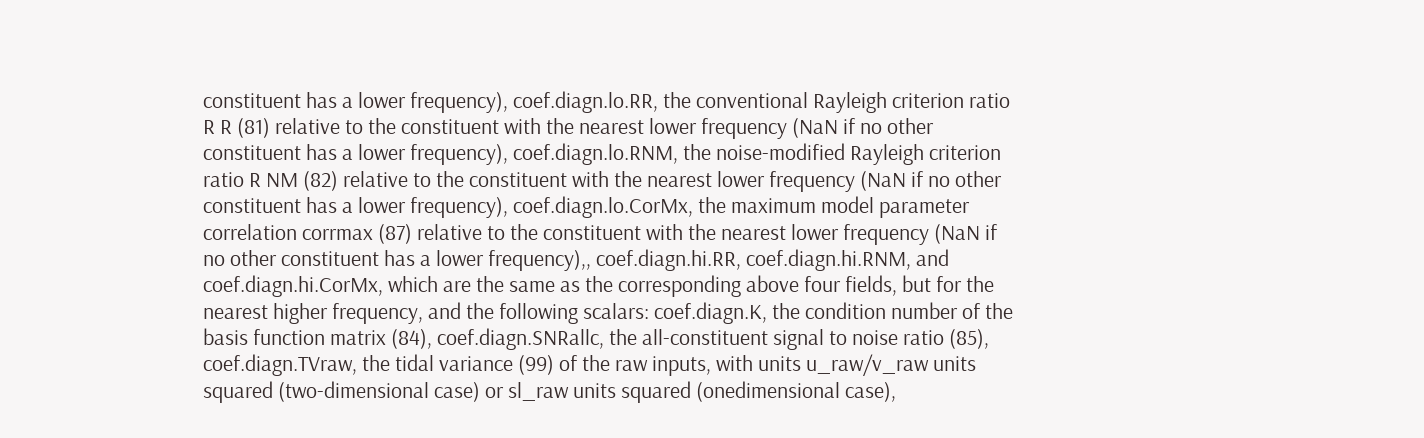constituent has a lower frequency), coef.diagn.lo.RR, the conventional Rayleigh criterion ratio R R (81) relative to the constituent with the nearest lower frequency (NaN if no other constituent has a lower frequency), coef.diagn.lo.RNM, the noise-modified Rayleigh criterion ratio R NM (82) relative to the constituent with the nearest lower frequency (NaN if no other constituent has a lower frequency), coef.diagn.lo.CorMx, the maximum model parameter correlation corrmax (87) relative to the constituent with the nearest lower frequency (NaN if no other constituent has a lower frequency),, coef.diagn.hi.RR, coef.diagn.hi.RNM, and coef.diagn.hi.CorMx, which are the same as the corresponding above four fields, but for the nearest higher frequency, and the following scalars: coef.diagn.K, the condition number of the basis function matrix (84), coef.diagn.SNRallc, the all-constituent signal to noise ratio (85), coef.diagn.TVraw, the tidal variance (99) of the raw inputs, with units u_raw/v_raw units squared (two-dimensional case) or sl_raw units squared (onedimensional case),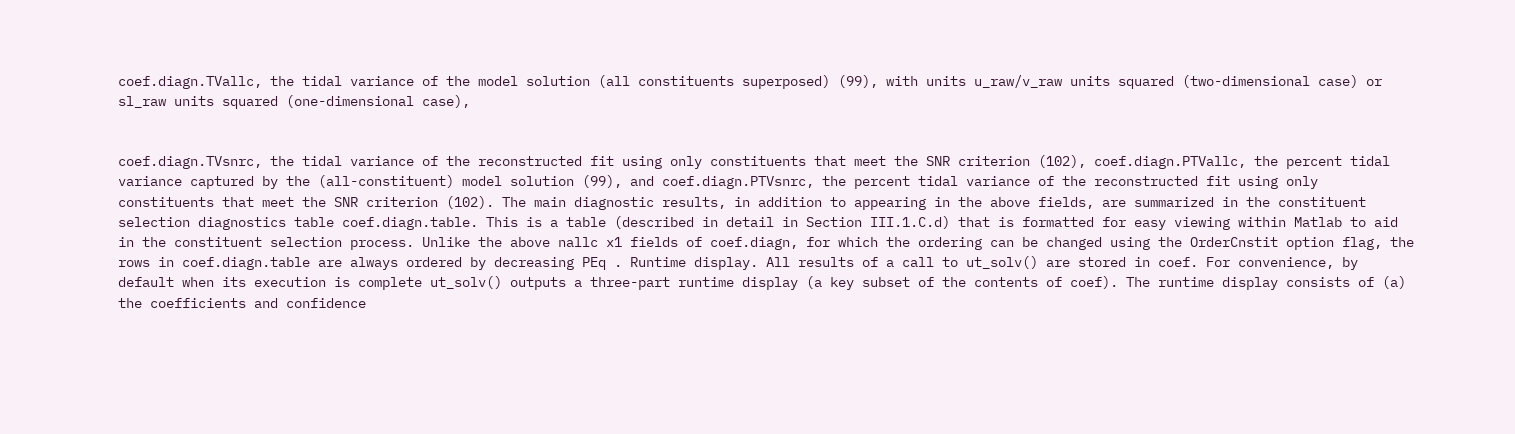coef.diagn.TVallc, the tidal variance of the model solution (all constituents superposed) (99), with units u_raw/v_raw units squared (two-dimensional case) or sl_raw units squared (one-dimensional case),


coef.diagn.TVsnrc, the tidal variance of the reconstructed fit using only constituents that meet the SNR criterion (102), coef.diagn.PTVallc, the percent tidal variance captured by the (all-constituent) model solution (99), and coef.diagn.PTVsnrc, the percent tidal variance of the reconstructed fit using only constituents that meet the SNR criterion (102). The main diagnostic results, in addition to appearing in the above fields, are summarized in the constituent selection diagnostics table coef.diagn.table. This is a table (described in detail in Section III.1.C.d) that is formatted for easy viewing within Matlab to aid in the constituent selection process. Unlike the above nallc x1 fields of coef.diagn, for which the ordering can be changed using the OrderCnstit option flag, the rows in coef.diagn.table are always ordered by decreasing PEq . Runtime display. All results of a call to ut_solv() are stored in coef. For convenience, by default when its execution is complete ut_solv() outputs a three-part runtime display (a key subset of the contents of coef). The runtime display consists of (a) the coefficients and confidence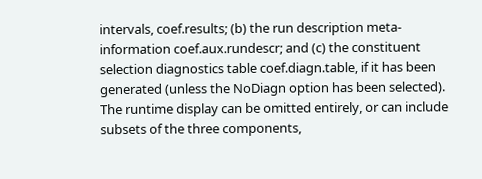intervals, coef.results; (b) the run description meta-information coef.aux.rundescr; and (c) the constituent selection diagnostics table coef.diagn.table, if it has been generated (unless the NoDiagn option has been selected). The runtime display can be omitted entirely, or can include subsets of the three components,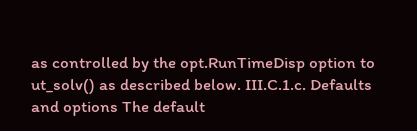as controlled by the opt.RunTimeDisp option to ut_solv() as described below. III.C.1.c. Defaults and options The default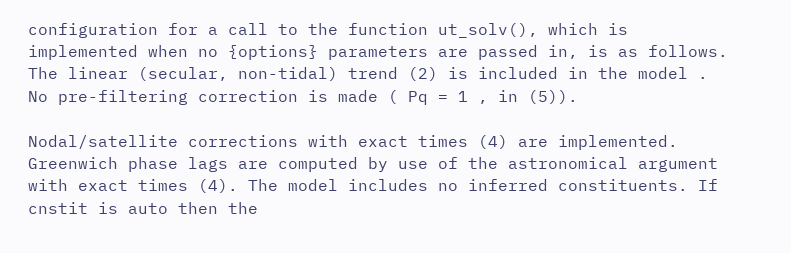configuration for a call to the function ut_solv(), which is implemented when no {options} parameters are passed in, is as follows. The linear (secular, non-tidal) trend (2) is included in the model . No pre-filtering correction is made ( Pq = 1 , in (5)).

Nodal/satellite corrections with exact times (4) are implemented. Greenwich phase lags are computed by use of the astronomical argument with exact times (4). The model includes no inferred constituents. If cnstit is auto then the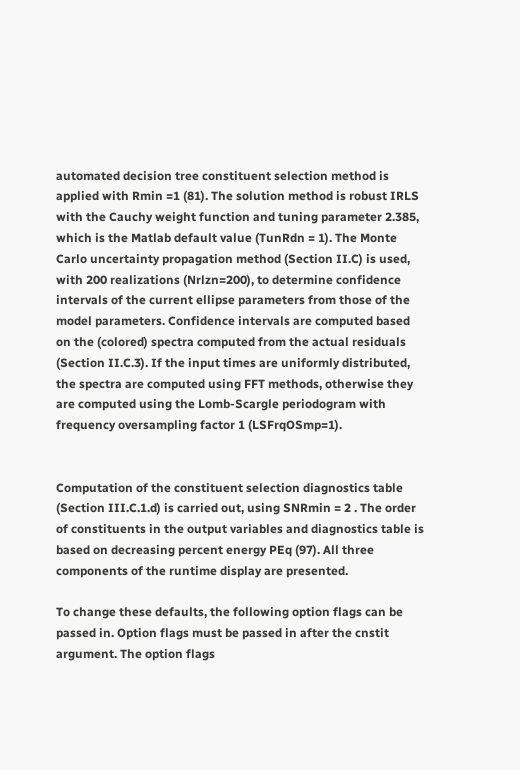automated decision tree constituent selection method is applied with Rmin =1 (81). The solution method is robust IRLS with the Cauchy weight function and tuning parameter 2.385, which is the Matlab default value (TunRdn = 1). The Monte Carlo uncertainty propagation method (Section II.C) is used, with 200 realizations (Nrlzn=200), to determine confidence intervals of the current ellipse parameters from those of the model parameters. Confidence intervals are computed based on the (colored) spectra computed from the actual residuals (Section II.C.3). If the input times are uniformly distributed, the spectra are computed using FFT methods, otherwise they are computed using the Lomb-Scargle periodogram with frequency oversampling factor 1 (LSFrqOSmp=1).


Computation of the constituent selection diagnostics table (Section III.C.1.d) is carried out, using SNRmin = 2 . The order of constituents in the output variables and diagnostics table is based on decreasing percent energy PEq (97). All three components of the runtime display are presented.

To change these defaults, the following option flags can be passed in. Option flags must be passed in after the cnstit argument. The option flags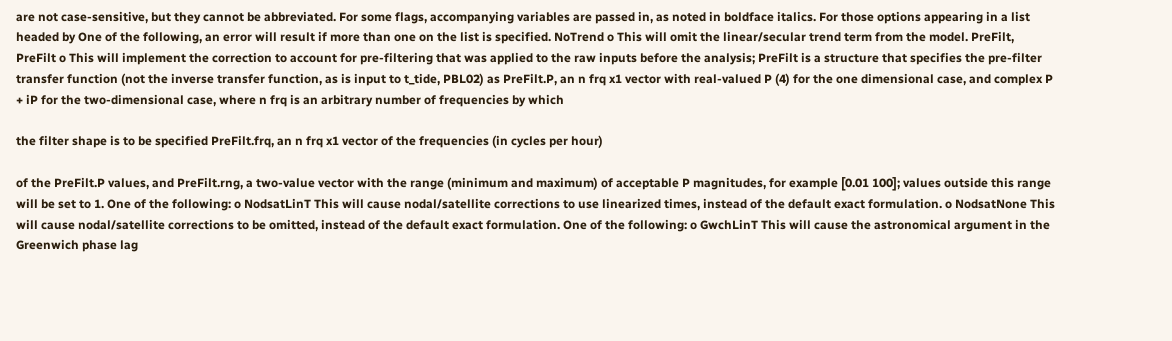are not case-sensitive, but they cannot be abbreviated. For some flags, accompanying variables are passed in, as noted in boldface italics. For those options appearing in a list headed by One of the following, an error will result if more than one on the list is specified. NoTrend o This will omit the linear/secular trend term from the model. PreFilt, PreFilt o This will implement the correction to account for pre-filtering that was applied to the raw inputs before the analysis; PreFilt is a structure that specifies the pre-filter transfer function (not the inverse transfer function, as is input to t_tide, PBL02) as PreFilt.P, an n frq x1 vector with real-valued P (4) for the one dimensional case, and complex P + iP for the two-dimensional case, where n frq is an arbitrary number of frequencies by which

the filter shape is to be specified PreFilt.frq, an n frq x1 vector of the frequencies (in cycles per hour)

of the PreFilt.P values, and PreFilt.rng, a two-value vector with the range (minimum and maximum) of acceptable P magnitudes, for example [0.01 100]; values outside this range will be set to 1. One of the following: o NodsatLinT This will cause nodal/satellite corrections to use linearized times, instead of the default exact formulation. o NodsatNone This will cause nodal/satellite corrections to be omitted, instead of the default exact formulation. One of the following: o GwchLinT This will cause the astronomical argument in the Greenwich phase lag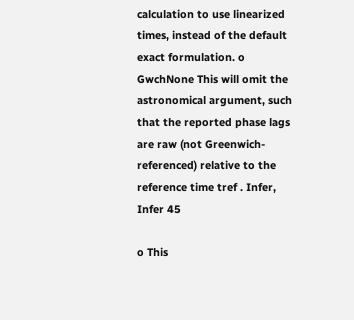calculation to use linearized times, instead of the default exact formulation. o GwchNone This will omit the astronomical argument, such that the reported phase lags are raw (not Greenwich-referenced) relative to the reference time tref . Infer, Infer 45

o This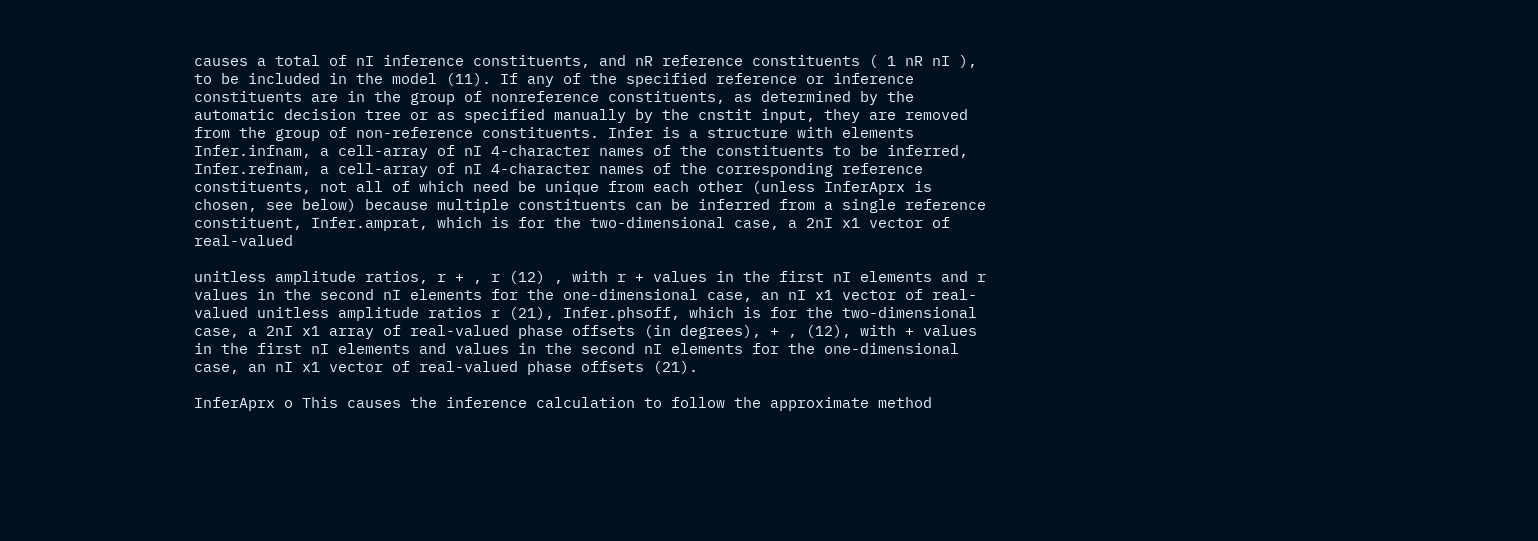causes a total of nI inference constituents, and nR reference constituents ( 1 nR nI ), to be included in the model (11). If any of the specified reference or inference constituents are in the group of nonreference constituents, as determined by the automatic decision tree or as specified manually by the cnstit input, they are removed from the group of non-reference constituents. Infer is a structure with elements Infer.infnam, a cell-array of nI 4-character names of the constituents to be inferred, Infer.refnam, a cell-array of nI 4-character names of the corresponding reference constituents, not all of which need be unique from each other (unless InferAprx is chosen, see below) because multiple constituents can be inferred from a single reference constituent, Infer.amprat, which is for the two-dimensional case, a 2nI x1 vector of real-valued

unitless amplitude ratios, r + , r (12) , with r + values in the first nI elements and r values in the second nI elements for the one-dimensional case, an nI x1 vector of real-valued unitless amplitude ratios r (21), Infer.phsoff, which is for the two-dimensional case, a 2nI x1 array of real-valued phase offsets (in degrees), + , (12), with + values in the first nI elements and values in the second nI elements for the one-dimensional case, an nI x1 vector of real-valued phase offsets (21).

InferAprx o This causes the inference calculation to follow the approximate method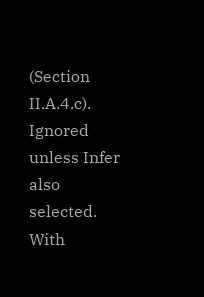(Section II.A.4.c). Ignored unless Infer also selected. With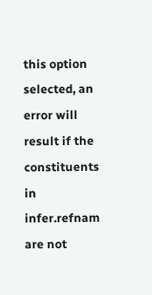this option selected, an error will result if the constituents in infer.refnam are not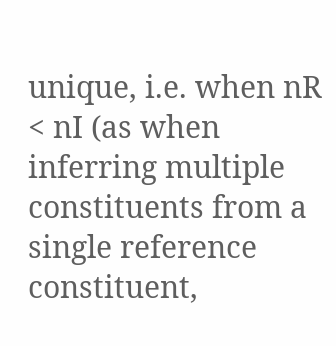unique, i.e. when nR < nI (as when inferring multiple constituents from a single reference constituent,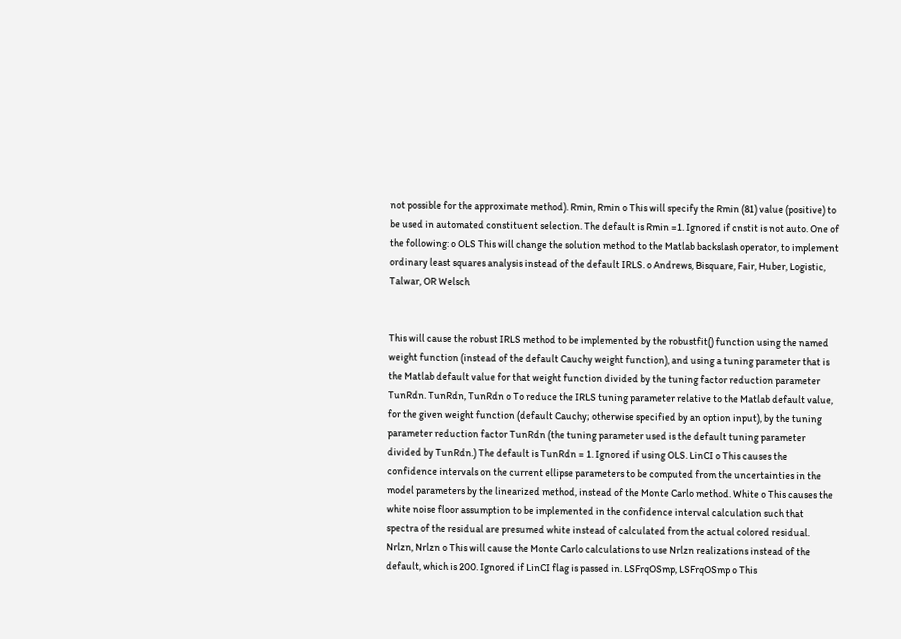not possible for the approximate method). Rmin, Rmin o This will specify the Rmin (81) value (positive) to be used in automated constituent selection. The default is Rmin =1. Ignored if cnstit is not auto. One of the following: o OLS This will change the solution method to the Matlab backslash operator, to implement ordinary least squares analysis instead of the default IRLS. o Andrews, Bisquare, Fair, Huber, Logistic, Talwar, OR Welsch


This will cause the robust IRLS method to be implemented by the robustfit() function using the named weight function (instead of the default Cauchy weight function), and using a tuning parameter that is the Matlab default value for that weight function divided by the tuning factor reduction parameter TunRdn. TunRdn, TunRdn o To reduce the IRLS tuning parameter relative to the Matlab default value, for the given weight function (default Cauchy; otherwise specified by an option input), by the tuning parameter reduction factor TunRdn (the tuning parameter used is the default tuning parameter divided by TunRdn.) The default is TunRdn = 1. Ignored if using OLS. LinCI o This causes the confidence intervals on the current ellipse parameters to be computed from the uncertainties in the model parameters by the linearized method, instead of the Monte Carlo method. White o This causes the white noise floor assumption to be implemented in the confidence interval calculation such that spectra of the residual are presumed white instead of calculated from the actual colored residual. Nrlzn, Nrlzn o This will cause the Monte Carlo calculations to use Nrlzn realizations instead of the default, which is 200. Ignored if LinCI flag is passed in. LSFrqOSmp, LSFrqOSmp o This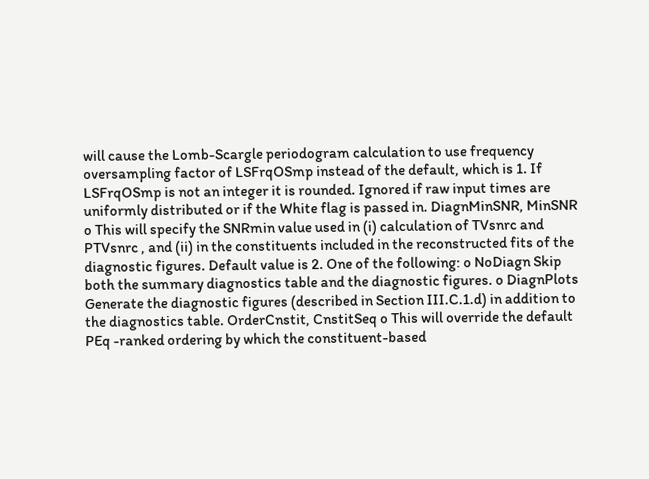will cause the Lomb-Scargle periodogram calculation to use frequency oversampling factor of LSFrqOSmp instead of the default, which is 1. If LSFrqOSmp is not an integer it is rounded. Ignored if raw input times are uniformly distributed or if the White flag is passed in. DiagnMinSNR, MinSNR o This will specify the SNRmin value used in (i) calculation of TVsnrc and PTVsnrc , and (ii) in the constituents included in the reconstructed fits of the diagnostic figures. Default value is 2. One of the following: o NoDiagn Skip both the summary diagnostics table and the diagnostic figures. o DiagnPlots Generate the diagnostic figures (described in Section III.C.1.d) in addition to the diagnostics table. OrderCnstit, CnstitSeq o This will override the default PEq -ranked ordering by which the constituent-based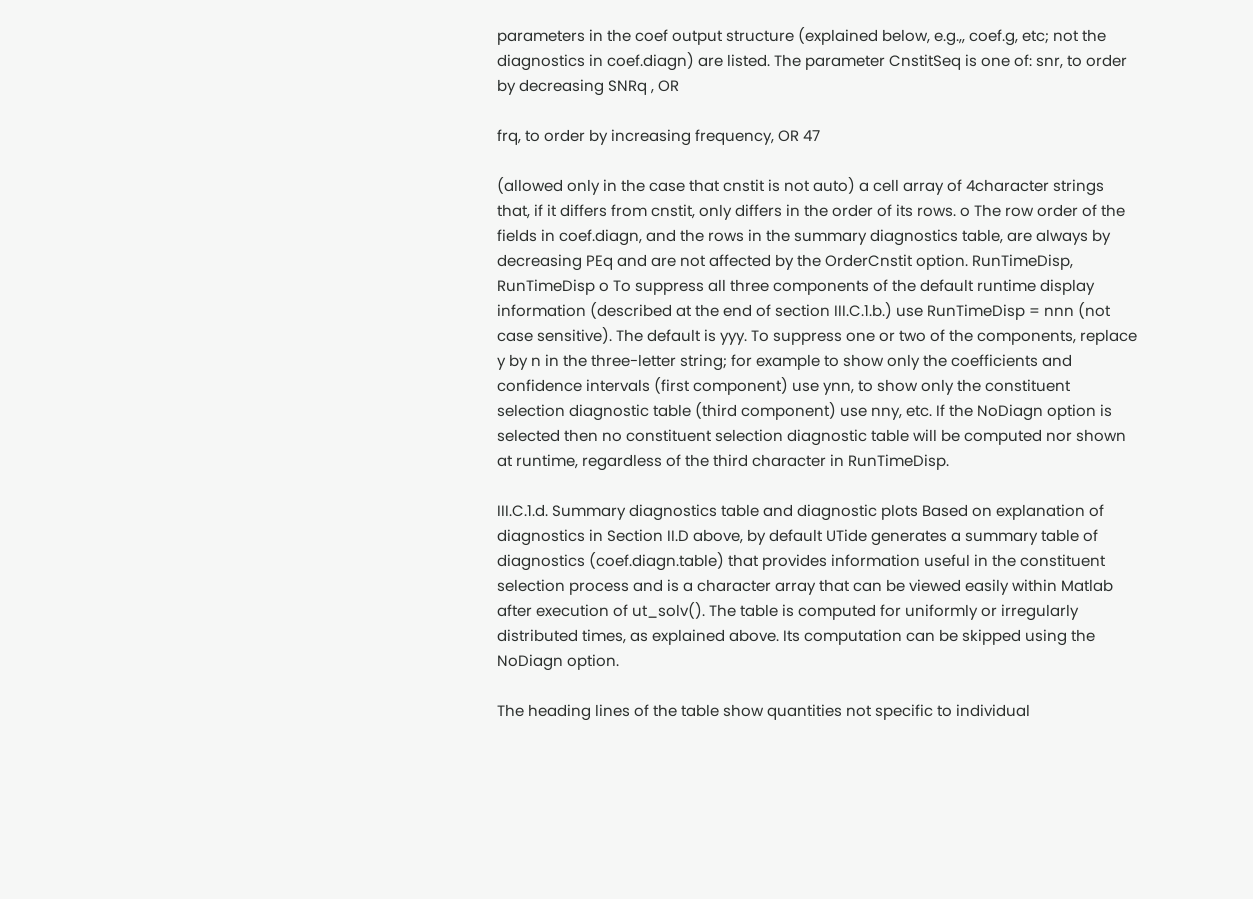parameters in the coef output structure (explained below, e.g.,, coef.g, etc; not the diagnostics in coef.diagn) are listed. The parameter CnstitSeq is one of: snr, to order by decreasing SNRq , OR

frq, to order by increasing frequency, OR 47

(allowed only in the case that cnstit is not auto) a cell array of 4character strings that, if it differs from cnstit, only differs in the order of its rows. o The row order of the fields in coef.diagn, and the rows in the summary diagnostics table, are always by decreasing PEq and are not affected by the OrderCnstit option. RunTimeDisp, RunTimeDisp o To suppress all three components of the default runtime display information (described at the end of section III.C.1.b.) use RunTimeDisp = nnn (not case sensitive). The default is yyy. To suppress one or two of the components, replace y by n in the three-letter string; for example to show only the coefficients and confidence intervals (first component) use ynn, to show only the constituent selection diagnostic table (third component) use nny, etc. If the NoDiagn option is selected then no constituent selection diagnostic table will be computed nor shown at runtime, regardless of the third character in RunTimeDisp.

III.C.1.d. Summary diagnostics table and diagnostic plots Based on explanation of diagnostics in Section II.D above, by default UTide generates a summary table of diagnostics (coef.diagn.table) that provides information useful in the constituent selection process and is a character array that can be viewed easily within Matlab after execution of ut_solv(). The table is computed for uniformly or irregularly distributed times, as explained above. Its computation can be skipped using the NoDiagn option.

The heading lines of the table show quantities not specific to individual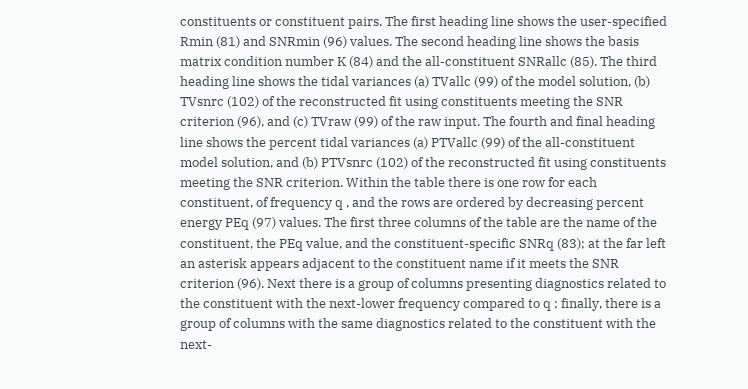constituents or constituent pairs. The first heading line shows the user-specified Rmin (81) and SNRmin (96) values. The second heading line shows the basis matrix condition number K (84) and the all-constituent SNRallc (85). The third heading line shows the tidal variances (a) TVallc (99) of the model solution, (b) TVsnrc (102) of the reconstructed fit using constituents meeting the SNR criterion (96), and (c) TVraw (99) of the raw input. The fourth and final heading line shows the percent tidal variances (a) PTVallc (99) of the all-constituent model solution, and (b) PTVsnrc (102) of the reconstructed fit using constituents meeting the SNR criterion. Within the table there is one row for each constituent, of frequency q , and the rows are ordered by decreasing percent energy PEq (97) values. The first three columns of the table are the name of the constituent, the PEq value, and the constituent-specific SNRq (83); at the far left an asterisk appears adjacent to the constituent name if it meets the SNR criterion (96). Next there is a group of columns presenting diagnostics related to the constituent with the next-lower frequency compared to q ; finally, there is a group of columns with the same diagnostics related to the constituent with the next-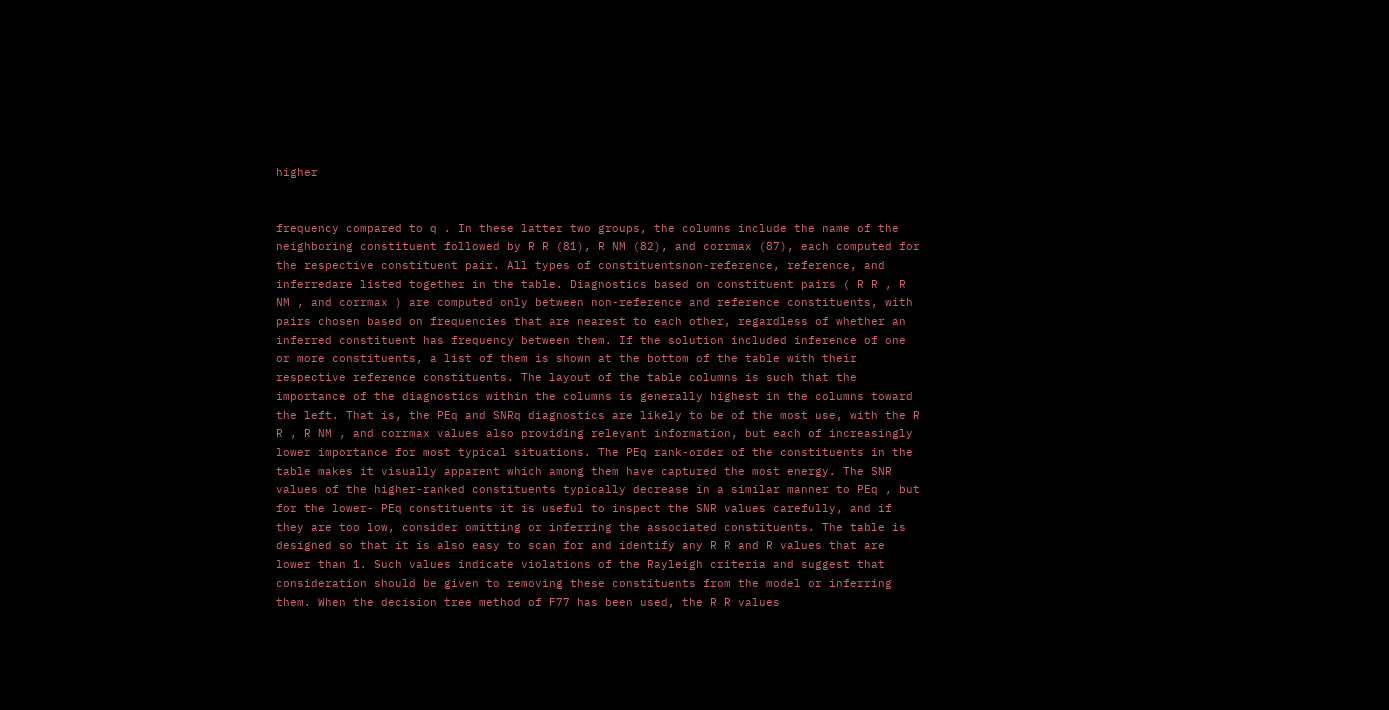higher


frequency compared to q . In these latter two groups, the columns include the name of the neighboring constituent followed by R R (81), R NM (82), and corrmax (87), each computed for the respective constituent pair. All types of constituentsnon-reference, reference, and inferredare listed together in the table. Diagnostics based on constituent pairs ( R R , R NM , and corrmax ) are computed only between non-reference and reference constituents, with pairs chosen based on frequencies that are nearest to each other, regardless of whether an inferred constituent has frequency between them. If the solution included inference of one or more constituents, a list of them is shown at the bottom of the table with their respective reference constituents. The layout of the table columns is such that the importance of the diagnostics within the columns is generally highest in the columns toward the left. That is, the PEq and SNRq diagnostics are likely to be of the most use, with the R R , R NM , and corrmax values also providing relevant information, but each of increasingly lower importance for most typical situations. The PEq rank-order of the constituents in the table makes it visually apparent which among them have captured the most energy. The SNR values of the higher-ranked constituents typically decrease in a similar manner to PEq , but for the lower- PEq constituents it is useful to inspect the SNR values carefully, and if they are too low, consider omitting or inferring the associated constituents. The table is designed so that it is also easy to scan for and identify any R R and R values that are lower than 1. Such values indicate violations of the Rayleigh criteria and suggest that consideration should be given to removing these constituents from the model or inferring them. When the decision tree method of F77 has been used, the R R values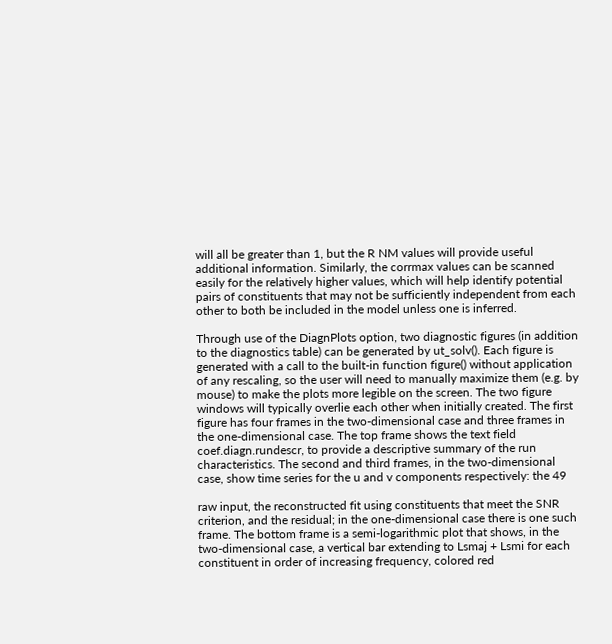will all be greater than 1, but the R NM values will provide useful additional information. Similarly, the corrmax values can be scanned easily for the relatively higher values, which will help identify potential pairs of constituents that may not be sufficiently independent from each other to both be included in the model unless one is inferred.

Through use of the DiagnPlots option, two diagnostic figures (in addition to the diagnostics table) can be generated by ut_solv(). Each figure is generated with a call to the built-in function figure() without application of any rescaling, so the user will need to manually maximize them (e.g. by mouse) to make the plots more legible on the screen. The two figure windows will typically overlie each other when initially created. The first figure has four frames in the two-dimensional case and three frames in the one-dimensional case. The top frame shows the text field coef.diagn.rundescr, to provide a descriptive summary of the run characteristics. The second and third frames, in the two-dimensional case, show time series for the u and v components respectively: the 49

raw input, the reconstructed fit using constituents that meet the SNR criterion, and the residual; in the one-dimensional case there is one such frame. The bottom frame is a semi-logarithmic plot that shows, in the two-dimensional case, a vertical bar extending to Lsmaj + Lsmi for each constituent in order of increasing frequency, colored red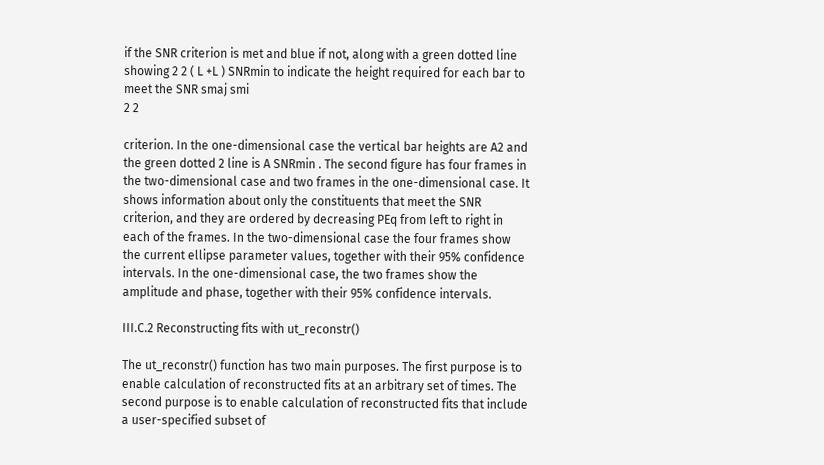if the SNR criterion is met and blue if not, along with a green dotted line showing 2 2 ( L +L ) SNRmin to indicate the height required for each bar to meet the SNR smaj smi
2 2

criterion. In the one-dimensional case the vertical bar heights are A2 and the green dotted 2 line is A SNRmin . The second figure has four frames in the two-dimensional case and two frames in the one-dimensional case. It shows information about only the constituents that meet the SNR criterion, and they are ordered by decreasing PEq from left to right in each of the frames. In the two-dimensional case the four frames show the current ellipse parameter values, together with their 95% confidence intervals. In the one-dimensional case, the two frames show the amplitude and phase, together with their 95% confidence intervals.

III.C.2 Reconstructing fits with ut_reconstr()

The ut_reconstr() function has two main purposes. The first purpose is to enable calculation of reconstructed fits at an arbitrary set of times. The second purpose is to enable calculation of reconstructed fits that include a user-specified subset of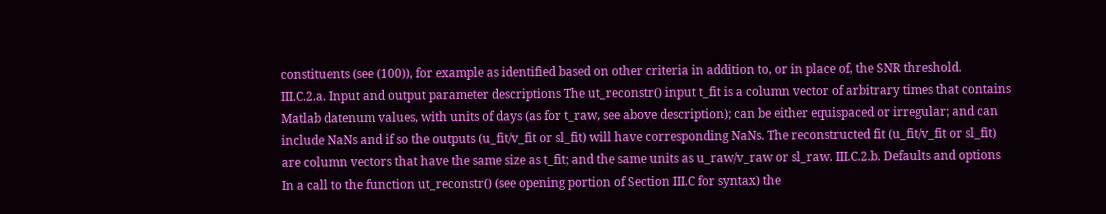constituents (see (100)), for example as identified based on other criteria in addition to, or in place of, the SNR threshold.
III.C.2.a. Input and output parameter descriptions The ut_reconstr() input t_fit is a column vector of arbitrary times that contains Matlab datenum values, with units of days (as for t_raw, see above description); can be either equispaced or irregular; and can include NaNs and if so the outputs (u_fit/v_fit or sl_fit) will have corresponding NaNs. The reconstructed fit (u_fit/v_fit or sl_fit) are column vectors that have the same size as t_fit; and the same units as u_raw/v_raw or sl_raw. III.C.2.b. Defaults and options In a call to the function ut_reconstr() (see opening portion of Section III.C for syntax) the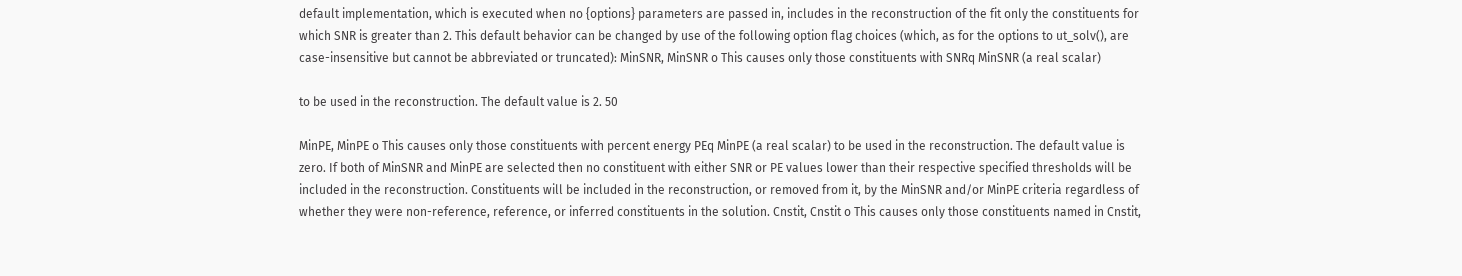default implementation, which is executed when no {options} parameters are passed in, includes in the reconstruction of the fit only the constituents for which SNR is greater than 2. This default behavior can be changed by use of the following option flag choices (which, as for the options to ut_solv(), are case-insensitive but cannot be abbreviated or truncated): MinSNR, MinSNR o This causes only those constituents with SNRq MinSNR (a real scalar)

to be used in the reconstruction. The default value is 2. 50

MinPE, MinPE o This causes only those constituents with percent energy PEq MinPE (a real scalar) to be used in the reconstruction. The default value is zero. If both of MinSNR and MinPE are selected then no constituent with either SNR or PE values lower than their respective specified thresholds will be included in the reconstruction. Constituents will be included in the reconstruction, or removed from it, by the MinSNR and/or MinPE criteria regardless of whether they were non-reference, reference, or inferred constituents in the solution. Cnstit, Cnstit o This causes only those constituents named in Cnstit,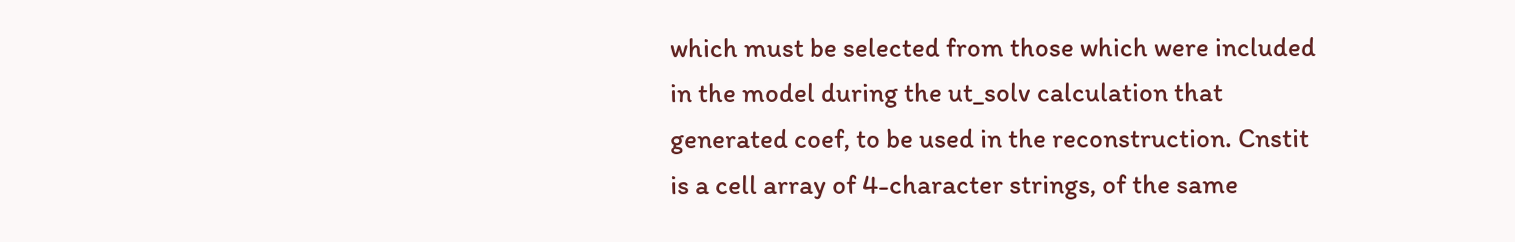which must be selected from those which were included in the model during the ut_solv calculation that generated coef, to be used in the reconstruction. Cnstit is a cell array of 4-character strings, of the same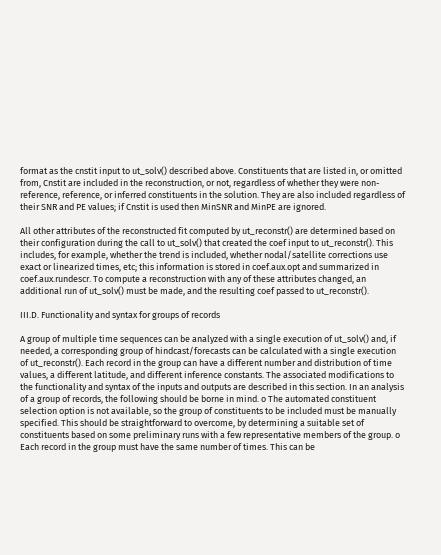format as the cnstit input to ut_solv() described above. Constituents that are listed in, or omitted from, Cnstit are included in the reconstruction, or not, regardless of whether they were non-reference, reference, or inferred constituents in the solution. They are also included regardless of their SNR and PE values; if Cnstit is used then MinSNR and MinPE are ignored.

All other attributes of the reconstructed fit computed by ut_reconstr() are determined based on their configuration during the call to ut_solv() that created the coef input to ut_reconstr(). This includes, for example, whether the trend is included, whether nodal/satellite corrections use exact or linearized times, etc; this information is stored in coef.aux.opt and summarized in coef.aux.rundescr. To compute a reconstruction with any of these attributes changed, an additional run of ut_solv() must be made, and the resulting coef passed to ut_reconstr().

III.D. Functionality and syntax for groups of records

A group of multiple time sequences can be analyzed with a single execution of ut_solv() and, if needed, a corresponding group of hindcast/forecasts can be calculated with a single execution of ut_reconstr(). Each record in the group can have a different number and distribution of time values, a different latitude, and different inference constants. The associated modifications to the functionality and syntax of the inputs and outputs are described in this section. In an analysis of a group of records, the following should be borne in mind. o The automated constituent selection option is not available, so the group of constituents to be included must be manually specified. This should be straightforward to overcome, by determining a suitable set of constituents based on some preliminary runs with a few representative members of the group. o Each record in the group must have the same number of times. This can be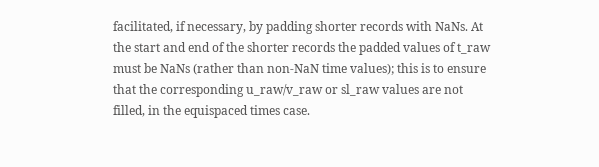facilitated, if necessary, by padding shorter records with NaNs. At the start and end of the shorter records the padded values of t_raw must be NaNs (rather than non-NaN time values); this is to ensure that the corresponding u_raw/v_raw or sl_raw values are not filled, in the equispaced times case.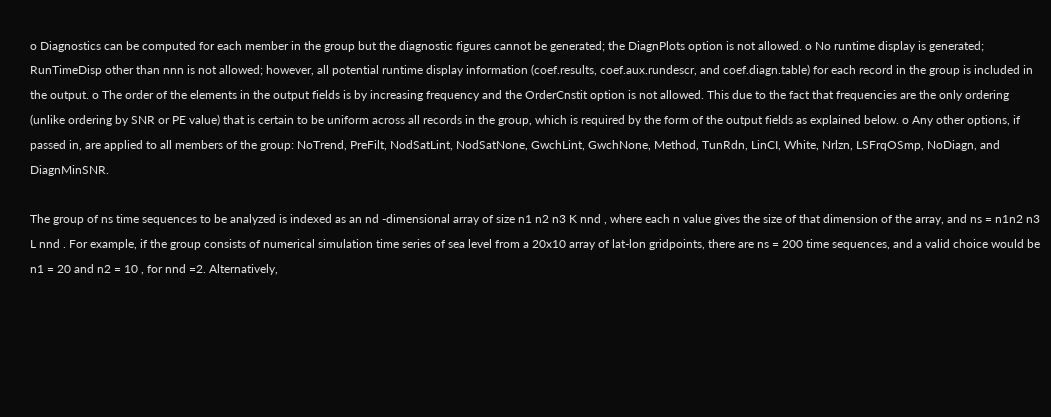o Diagnostics can be computed for each member in the group but the diagnostic figures cannot be generated; the DiagnPlots option is not allowed. o No runtime display is generated; RunTimeDisp other than nnn is not allowed; however, all potential runtime display information (coef.results, coef.aux.rundescr, and coef.diagn.table) for each record in the group is included in the output. o The order of the elements in the output fields is by increasing frequency and the OrderCnstit option is not allowed. This due to the fact that frequencies are the only ordering (unlike ordering by SNR or PE value) that is certain to be uniform across all records in the group, which is required by the form of the output fields as explained below. o Any other options, if passed in, are applied to all members of the group: NoTrend, PreFilt, NodSatLint, NodSatNone, GwchLint, GwchNone, Method, TunRdn, LinCI, White, Nrlzn, LSFrqOSmp, NoDiagn, and DiagnMinSNR.

The group of ns time sequences to be analyzed is indexed as an nd -dimensional array of size n1 n2 n3 K nnd , where each n value gives the size of that dimension of the array, and ns = n1n2 n3 L nnd . For example, if the group consists of numerical simulation time series of sea level from a 20x10 array of lat-lon gridpoints, there are ns = 200 time sequences, and a valid choice would be n1 = 20 and n2 = 10 , for nnd =2. Alternatively,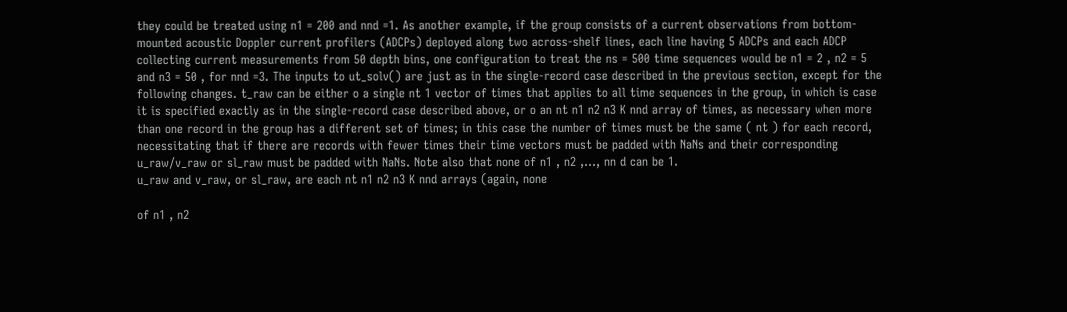they could be treated using n1 = 200 and nnd =1. As another example, if the group consists of a current observations from bottom-mounted acoustic Doppler current profilers (ADCPs) deployed along two across-shelf lines, each line having 5 ADCPs and each ADCP collecting current measurements from 50 depth bins, one configuration to treat the ns = 500 time sequences would be n1 = 2 , n2 = 5 and n3 = 50 , for nnd =3. The inputs to ut_solv() are just as in the single-record case described in the previous section, except for the following changes. t_raw can be either o a single nt 1 vector of times that applies to all time sequences in the group, in which is case it is specified exactly as in the single-record case described above, or o an nt n1 n2 n3 K nnd array of times, as necessary when more than one record in the group has a different set of times; in this case the number of times must be the same ( nt ) for each record, necessitating that if there are records with fewer times their time vectors must be padded with NaNs and their corresponding u_raw/v_raw or sl_raw must be padded with NaNs. Note also that none of n1 , n2 ,..., nn d can be 1.
u_raw and v_raw, or sl_raw, are each nt n1 n2 n3 K nnd arrays (again, none

of n1 , n2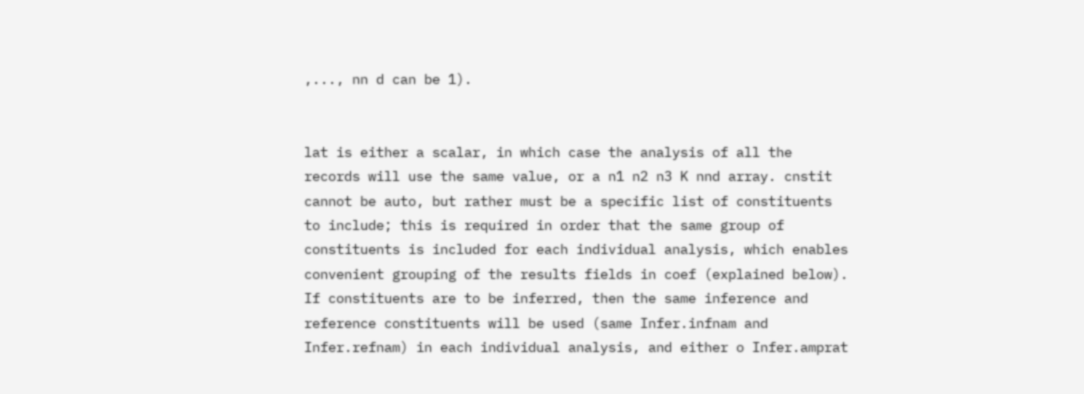,..., nn d can be 1).


lat is either a scalar, in which case the analysis of all the records will use the same value, or a n1 n2 n3 K nnd array. cnstit cannot be auto, but rather must be a specific list of constituents to include; this is required in order that the same group of constituents is included for each individual analysis, which enables convenient grouping of the results fields in coef (explained below). If constituents are to be inferred, then the same inference and reference constituents will be used (same Infer.infnam and Infer.refnam) in each individual analysis, and either o Infer.amprat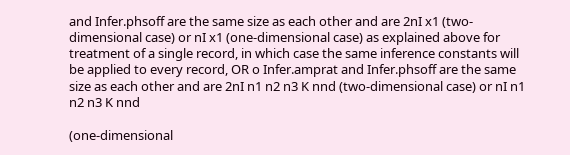and Infer.phsoff are the same size as each other and are 2nI x1 (two-dimensional case) or nI x1 (one-dimensional case) as explained above for treatment of a single record, in which case the same inference constants will be applied to every record, OR o Infer.amprat and Infer.phsoff are the same size as each other and are 2nI n1 n2 n3 K nnd (two-dimensional case) or nI n1 n2 n3 K nnd

(one-dimensional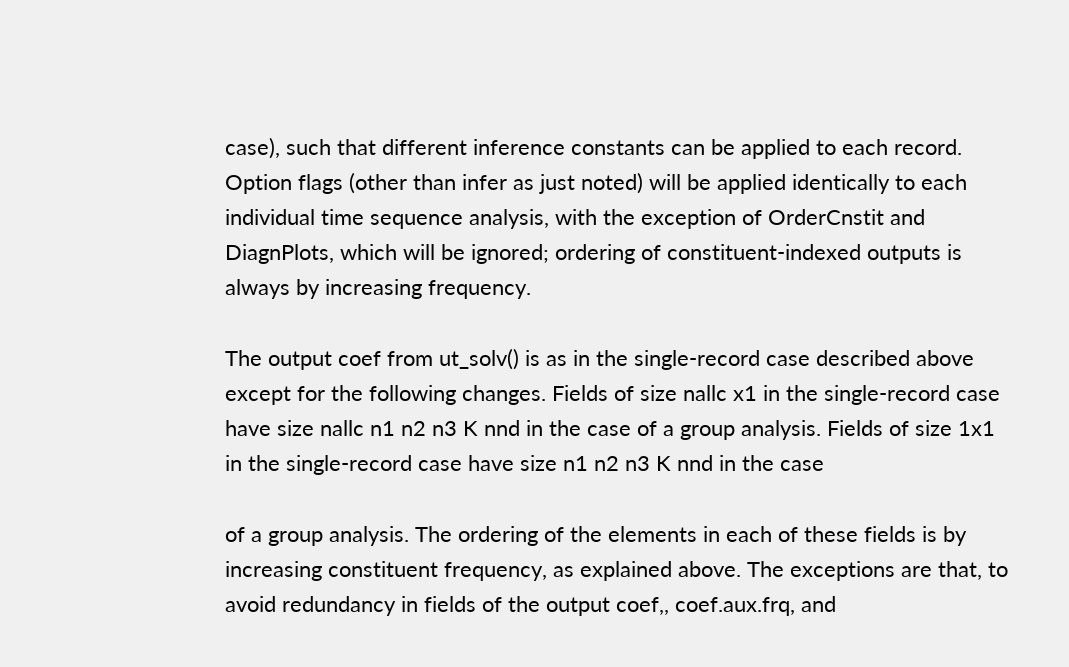case), such that different inference constants can be applied to each record. Option flags (other than infer as just noted) will be applied identically to each individual time sequence analysis, with the exception of OrderCnstit and DiagnPlots, which will be ignored; ordering of constituent-indexed outputs is always by increasing frequency.

The output coef from ut_solv() is as in the single-record case described above except for the following changes. Fields of size nallc x1 in the single-record case have size nallc n1 n2 n3 K nnd in the case of a group analysis. Fields of size 1x1 in the single-record case have size n1 n2 n3 K nnd in the case

of a group analysis. The ordering of the elements in each of these fields is by increasing constituent frequency, as explained above. The exceptions are that, to avoid redundancy in fields of the output coef,, coef.aux.frq, and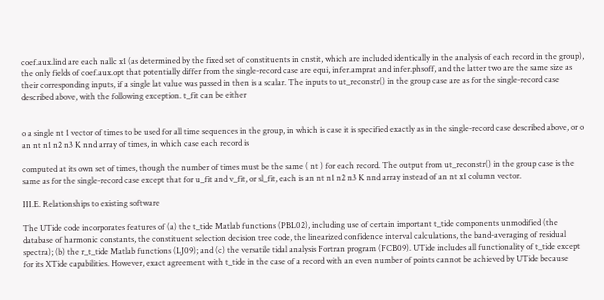coef.aux.lind are each nallc x1 (as determined by the fixed set of constituents in cnstit, which are included identically in the analysis of each record in the group), the only fields of coef.aux.opt that potentially differ from the single-record case are equi, infer.amprat and infer.phsoff, and the latter two are the same size as their corresponding inputs, if a single lat value was passed in then is a scalar. The inputs to ut_reconstr() in the group case are as for the single-record case described above, with the following exception. t_fit can be either


o a single nt 1 vector of times to be used for all time sequences in the group, in which is case it is specified exactly as in the single-record case described above, or o an nt n1 n2 n3 K nnd array of times, in which case each record is

computed at its own set of times, though the number of times must be the same ( nt ) for each record. The output from ut_reconstr() in the group case is the same as for the single-record case except that for u_fit and v_fit, or sl_fit, each is an nt n1 n2 n3 K nnd array instead of an nt x1 column vector.

III.E. Relationships to existing software

The UTide code incorporates features of (a) the t_tide Matlab functions (PBL02), including use of certain important t_tide components unmodified (the database of harmonic constants, the constituent selection decision tree code, the linearized confidence interval calculations, the band-averaging of residual spectra); (b) the r_t_tide Matlab functions (LJ09); and (c) the versatile tidal analysis Fortran program (FCB09). UTide includes all functionality of t_tide except for its XTide capabilities. However, exact agreement with t_tide in the case of a record with an even number of points cannot be achieved by UTide because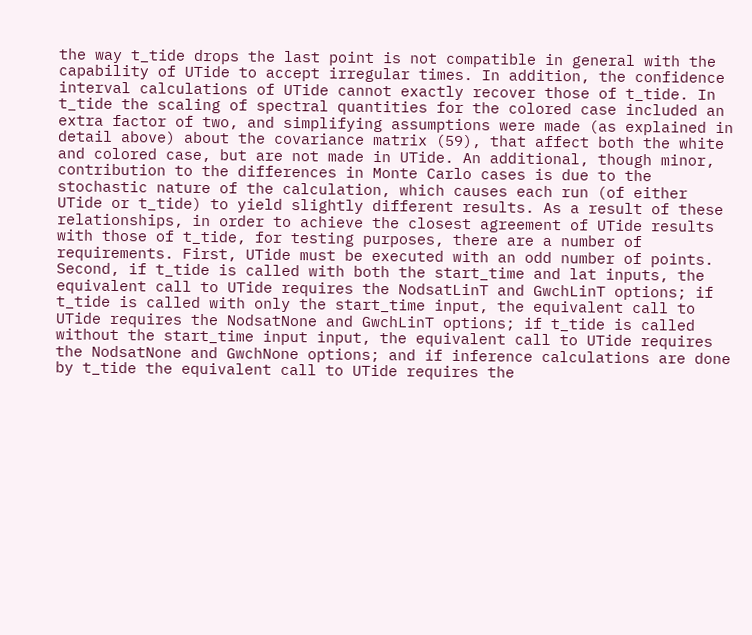the way t_tide drops the last point is not compatible in general with the capability of UTide to accept irregular times. In addition, the confidence interval calculations of UTide cannot exactly recover those of t_tide. In t_tide the scaling of spectral quantities for the colored case included an extra factor of two, and simplifying assumptions were made (as explained in detail above) about the covariance matrix (59), that affect both the white and colored case, but are not made in UTide. An additional, though minor, contribution to the differences in Monte Carlo cases is due to the stochastic nature of the calculation, which causes each run (of either UTide or t_tide) to yield slightly different results. As a result of these relationships, in order to achieve the closest agreement of UTide results with those of t_tide, for testing purposes, there are a number of requirements. First, UTide must be executed with an odd number of points. Second, if t_tide is called with both the start_time and lat inputs, the equivalent call to UTide requires the NodsatLinT and GwchLinT options; if t_tide is called with only the start_time input, the equivalent call to UTide requires the NodsatNone and GwchLinT options; if t_tide is called without the start_time input input, the equivalent call to UTide requires the NodsatNone and GwchNone options; and if inference calculations are done by t_tide the equivalent call to UTide requires the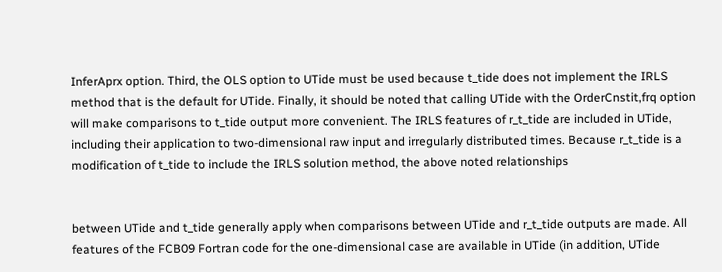InferAprx option. Third, the OLS option to UTide must be used because t_tide does not implement the IRLS method that is the default for UTide. Finally, it should be noted that calling UTide with the OrderCnstit,frq option will make comparisons to t_tide output more convenient. The IRLS features of r_t_tide are included in UTide, including their application to two-dimensional raw input and irregularly distributed times. Because r_t_tide is a modification of t_tide to include the IRLS solution method, the above noted relationships


between UTide and t_tide generally apply when comparisons between UTide and r_t_tide outputs are made. All features of the FCB09 Fortran code for the one-dimensional case are available in UTide (in addition, UTide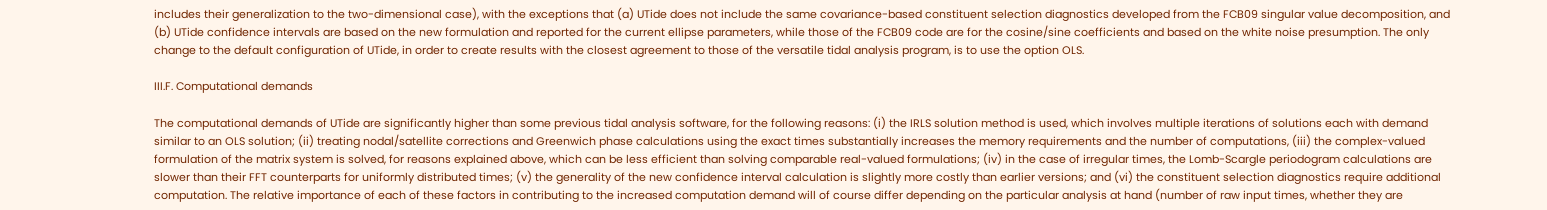includes their generalization to the two-dimensional case), with the exceptions that (a) UTide does not include the same covariance-based constituent selection diagnostics developed from the FCB09 singular value decomposition, and (b) UTide confidence intervals are based on the new formulation and reported for the current ellipse parameters, while those of the FCB09 code are for the cosine/sine coefficients and based on the white noise presumption. The only change to the default configuration of UTide, in order to create results with the closest agreement to those of the versatile tidal analysis program, is to use the option OLS.

III.F. Computational demands

The computational demands of UTide are significantly higher than some previous tidal analysis software, for the following reasons: (i) the IRLS solution method is used, which involves multiple iterations of solutions each with demand similar to an OLS solution; (ii) treating nodal/satellite corrections and Greenwich phase calculations using the exact times substantially increases the memory requirements and the number of computations, (iii) the complex-valued formulation of the matrix system is solved, for reasons explained above, which can be less efficient than solving comparable real-valued formulations; (iv) in the case of irregular times, the Lomb-Scargle periodogram calculations are slower than their FFT counterparts for uniformly distributed times; (v) the generality of the new confidence interval calculation is slightly more costly than earlier versions; and (vi) the constituent selection diagnostics require additional computation. The relative importance of each of these factors in contributing to the increased computation demand will of course differ depending on the particular analysis at hand (number of raw input times, whether they are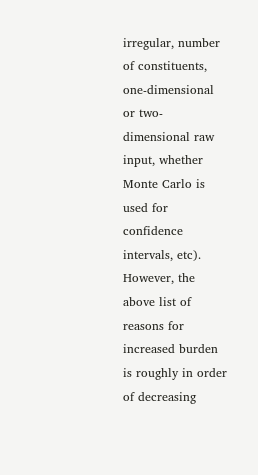irregular, number of constituents, one-dimensional or two-dimensional raw input, whether Monte Carlo is used for confidence intervals, etc). However, the above list of reasons for increased burden is roughly in order of decreasing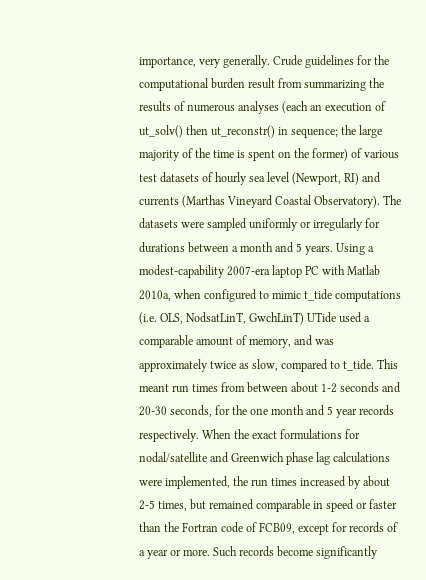importance, very generally. Crude guidelines for the computational burden result from summarizing the results of numerous analyses (each an execution of ut_solv() then ut_reconstr() in sequence; the large majority of the time is spent on the former) of various test datasets of hourly sea level (Newport, RI) and currents (Marthas Vineyard Coastal Observatory). The datasets were sampled uniformly or irregularly for durations between a month and 5 years. Using a modest-capability 2007-era laptop PC with Matlab 2010a, when configured to mimic t_tide computations (i.e. OLS, NodsatLinT, GwchLinT) UTide used a comparable amount of memory, and was approximately twice as slow, compared to t_tide. This meant run times from between about 1-2 seconds and 20-30 seconds, for the one month and 5 year records respectively. When the exact formulations for nodal/satellite and Greenwich phase lag calculations were implemented, the run times increased by about 2-5 times, but remained comparable in speed or faster than the Fortran code of FCB09, except for records of a year or more. Such records become significantly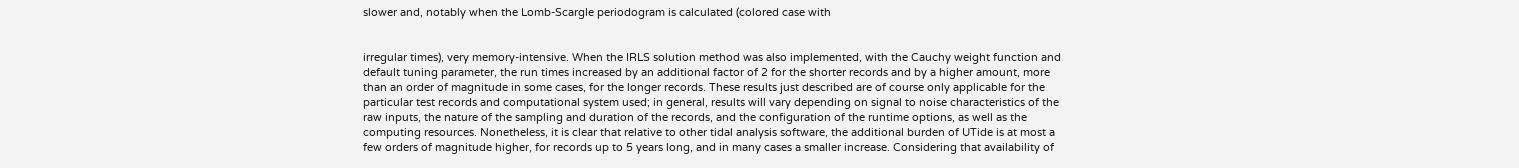slower and, notably when the Lomb-Scargle periodogram is calculated (colored case with


irregular times), very memory-intensive. When the IRLS solution method was also implemented, with the Cauchy weight function and default tuning parameter, the run times increased by an additional factor of 2 for the shorter records and by a higher amount, more than an order of magnitude in some cases, for the longer records. These results just described are of course only applicable for the particular test records and computational system used; in general, results will vary depending on signal to noise characteristics of the raw inputs, the nature of the sampling and duration of the records, and the configuration of the runtime options, as well as the computing resources. Nonetheless, it is clear that relative to other tidal analysis software, the additional burden of UTide is at most a few orders of magnitude higher, for records up to 5 years long, and in many cases a smaller increase. Considering that availability of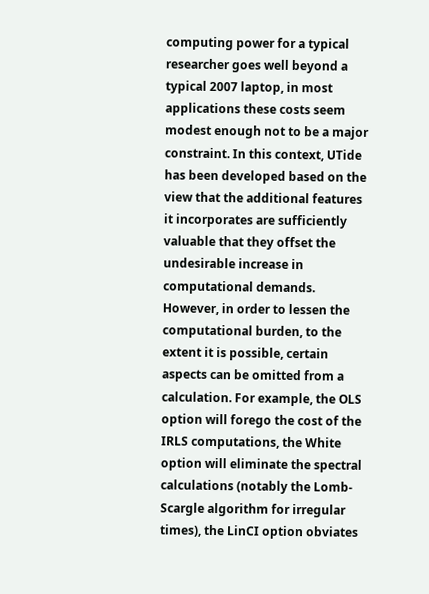computing power for a typical researcher goes well beyond a typical 2007 laptop, in most applications these costs seem modest enough not to be a major constraint. In this context, UTide has been developed based on the view that the additional features it incorporates are sufficiently valuable that they offset the undesirable increase in computational demands. However, in order to lessen the computational burden, to the extent it is possible, certain aspects can be omitted from a calculation. For example, the OLS option will forego the cost of the IRLS computations, the White option will eliminate the spectral calculations (notably the Lomb-Scargle algorithm for irregular times), the LinCI option obviates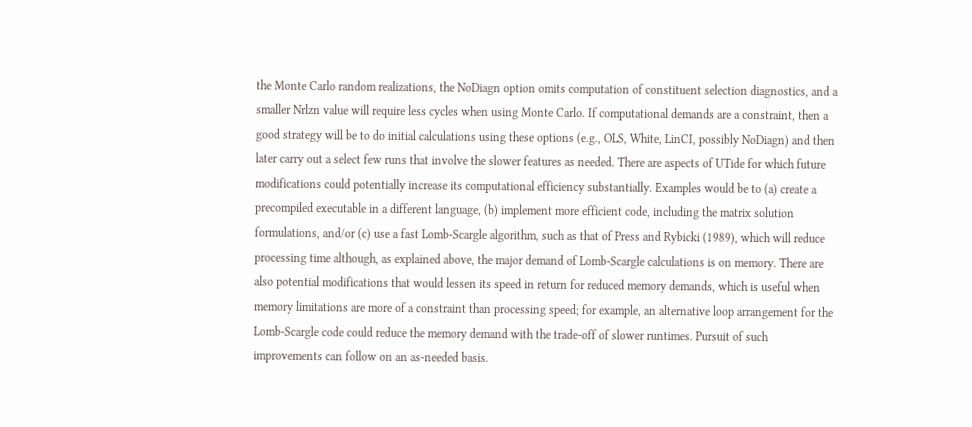the Monte Carlo random realizations, the NoDiagn option omits computation of constituent selection diagnostics, and a smaller Nrlzn value will require less cycles when using Monte Carlo. If computational demands are a constraint, then a good strategy will be to do initial calculations using these options (e.g., OLS, White, LinCI, possibly NoDiagn) and then later carry out a select few runs that involve the slower features as needed. There are aspects of UTide for which future modifications could potentially increase its computational efficiency substantially. Examples would be to (a) create a precompiled executable in a different language, (b) implement more efficient code, including the matrix solution formulations, and/or (c) use a fast Lomb-Scargle algorithm, such as that of Press and Rybicki (1989), which will reduce processing time although, as explained above, the major demand of Lomb-Scargle calculations is on memory. There are also potential modifications that would lessen its speed in return for reduced memory demands, which is useful when memory limitations are more of a constraint than processing speed; for example, an alternative loop arrangement for the Lomb-Scargle code could reduce the memory demand with the trade-off of slower runtimes. Pursuit of such improvements can follow on an as-needed basis.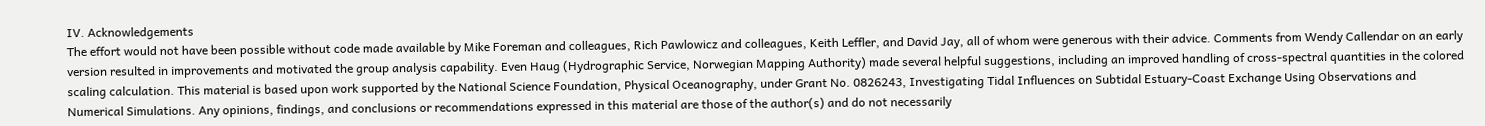IV. Acknowledgements
The effort would not have been possible without code made available by Mike Foreman and colleagues, Rich Pawlowicz and colleagues, Keith Leffler, and David Jay, all of whom were generous with their advice. Comments from Wendy Callendar on an early version resulted in improvements and motivated the group analysis capability. Even Haug (Hydrographic Service, Norwegian Mapping Authority) made several helpful suggestions, including an improved handling of cross-spectral quantities in the colored scaling calculation. This material is based upon work supported by the National Science Foundation, Physical Oceanography, under Grant No. 0826243, Investigating Tidal Influences on Subtidal Estuary-Coast Exchange Using Observations and Numerical Simulations. Any opinions, findings, and conclusions or recommendations expressed in this material are those of the author(s) and do not necessarily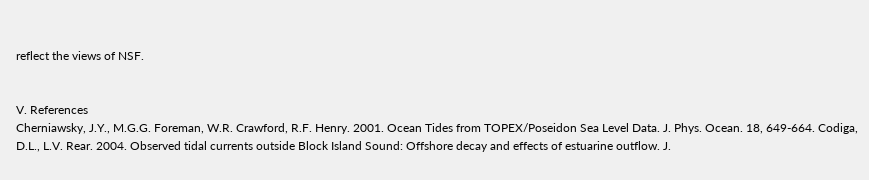reflect the views of NSF.


V. References
Cherniawsky, J.Y., M.G.G. Foreman, W.R. Crawford, R.F. Henry. 2001. Ocean Tides from TOPEX/Poseidon Sea Level Data. J. Phys. Ocean. 18, 649-664. Codiga, D.L., L.V. Rear. 2004. Observed tidal currents outside Block Island Sound: Offshore decay and effects of estuarine outflow. J.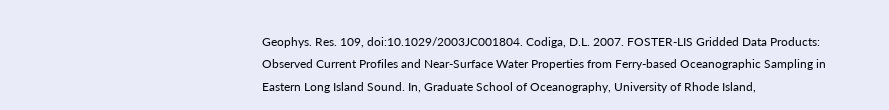Geophys. Res. 109, doi:10.1029/2003JC001804. Codiga, D.L. 2007. FOSTER-LIS Gridded Data Products: Observed Current Profiles and Near-Surface Water Properties from Ferry-based Oceanographic Sampling in Eastern Long Island Sound. In, Graduate School of Oceanography, University of Rhode Island,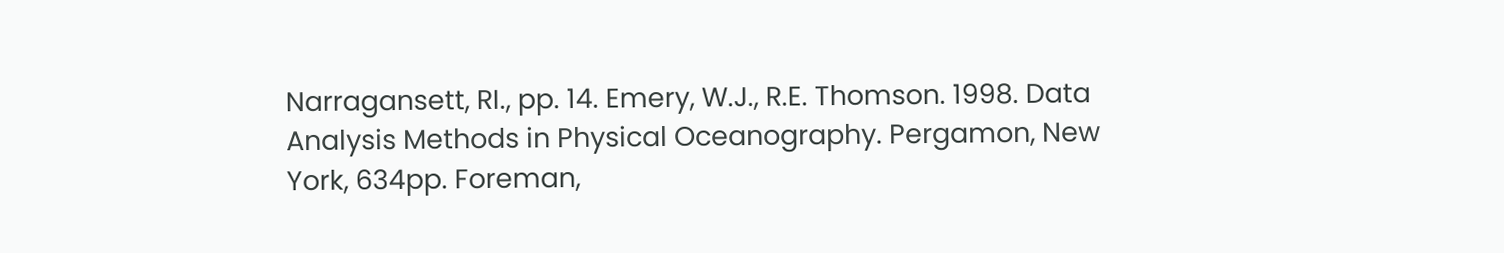Narragansett, RI., pp. 14. Emery, W.J., R.E. Thomson. 1998. Data Analysis Methods in Physical Oceanography. Pergamon, New York, 634pp. Foreman,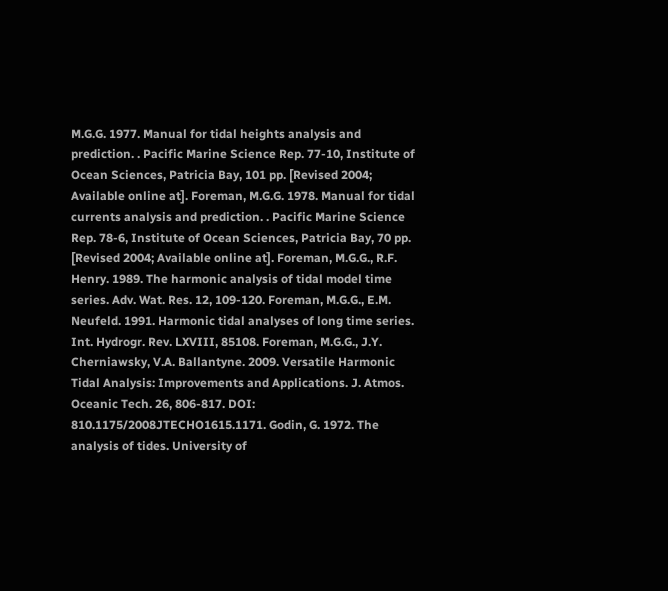M.G.G. 1977. Manual for tidal heights analysis and prediction. . Pacific Marine Science Rep. 77-10, Institute of Ocean Sciences, Patricia Bay, 101 pp. [Revised 2004; Available online at]. Foreman, M.G.G. 1978. Manual for tidal currents analysis and prediction. . Pacific Marine Science Rep. 78-6, Institute of Ocean Sciences, Patricia Bay, 70 pp. [Revised 2004; Available online at]. Foreman, M.G.G., R.F. Henry. 1989. The harmonic analysis of tidal model time series. Adv. Wat. Res. 12, 109-120. Foreman, M.G.G., E.M. Neufeld. 1991. Harmonic tidal analyses of long time series. Int. Hydrogr. Rev. LXVIII, 85108. Foreman, M.G.G., J.Y. Cherniawsky, V.A. Ballantyne. 2009. Versatile Harmonic Tidal Analysis: Improvements and Applications. J. Atmos. Oceanic Tech. 26, 806-817. DOI: 810.1175/2008JTECHO1615.1171. Godin, G. 1972. The analysis of tides. University of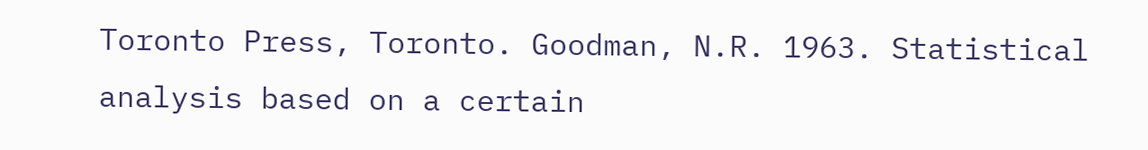Toronto Press, Toronto. Goodman, N.R. 1963. Statistical analysis based on a certain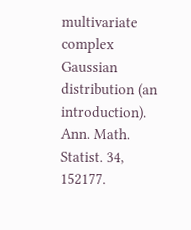multivariate complex Gaussian distribution (an introduction). Ann. Math. Statist. 34, 152177.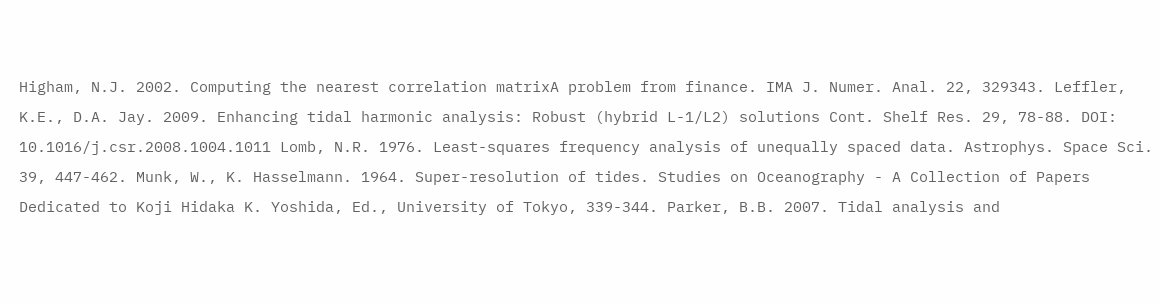Higham, N.J. 2002. Computing the nearest correlation matrixA problem from finance. IMA J. Numer. Anal. 22, 329343. Leffler, K.E., D.A. Jay. 2009. Enhancing tidal harmonic analysis: Robust (hybrid L-1/L2) solutions Cont. Shelf Res. 29, 78-88. DOI: 10.1016/j.csr.2008.1004.1011 Lomb, N.R. 1976. Least-squares frequency analysis of unequally spaced data. Astrophys. Space Sci. 39, 447-462. Munk, W., K. Hasselmann. 1964. Super-resolution of tides. Studies on Oceanography - A Collection of Papers Dedicated to Koji Hidaka K. Yoshida, Ed., University of Tokyo, 339-344. Parker, B.B. 2007. Tidal analysis and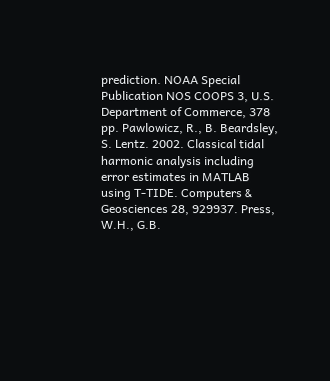prediction. NOAA Special Publication NOS COOPS 3, U.S. Department of Commerce, 378 pp. Pawlowicz, R., B. Beardsley, S. Lentz. 2002. Classical tidal harmonic analysis including error estimates in MATLAB using T-TIDE. Computers & Geosciences 28, 929937. Press, W.H., G.B.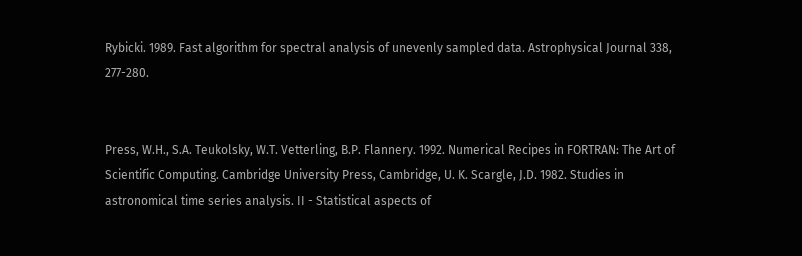Rybicki. 1989. Fast algorithm for spectral analysis of unevenly sampled data. Astrophysical Journal 338, 277-280.


Press, W.H., S.A. Teukolsky, W.T. Vetterling, B.P. Flannery. 1992. Numerical Recipes in FORTRAN: The Art of Scientific Computing. Cambridge University Press, Cambridge, U. K. Scargle, J.D. 1982. Studies in astronomical time series analysis. II - Statistical aspects of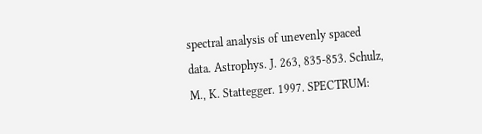spectral analysis of unevenly spaced data. Astrophys. J. 263, 835-853. Schulz, M., K. Stattegger. 1997. SPECTRUM: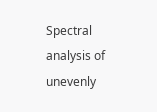Spectral analysis of unevenly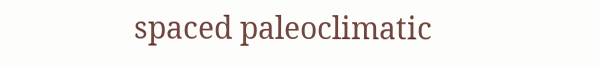spaced paleoclimatic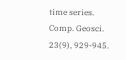time series. Comp. Geosci. 23(9), 929-945.